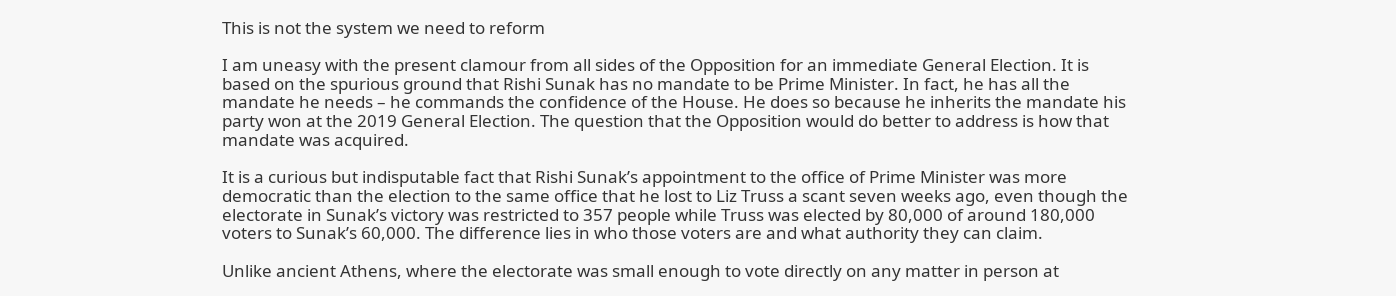This is not the system we need to reform

I am uneasy with the present clamour from all sides of the Opposition for an immediate General Election. It is based on the spurious ground that Rishi Sunak has no mandate to be Prime Minister. In fact, he has all the mandate he needs – he commands the confidence of the House. He does so because he inherits the mandate his party won at the 2019 General Election. The question that the Opposition would do better to address is how that mandate was acquired.

It is a curious but indisputable fact that Rishi Sunak’s appointment to the office of Prime Minister was more democratic than the election to the same office that he lost to Liz Truss a scant seven weeks ago, even though the electorate in Sunak’s victory was restricted to 357 people while Truss was elected by 80,000 of around 180,000 voters to Sunak’s 60,000. The difference lies in who those voters are and what authority they can claim.

Unlike ancient Athens, where the electorate was small enough to vote directly on any matter in person at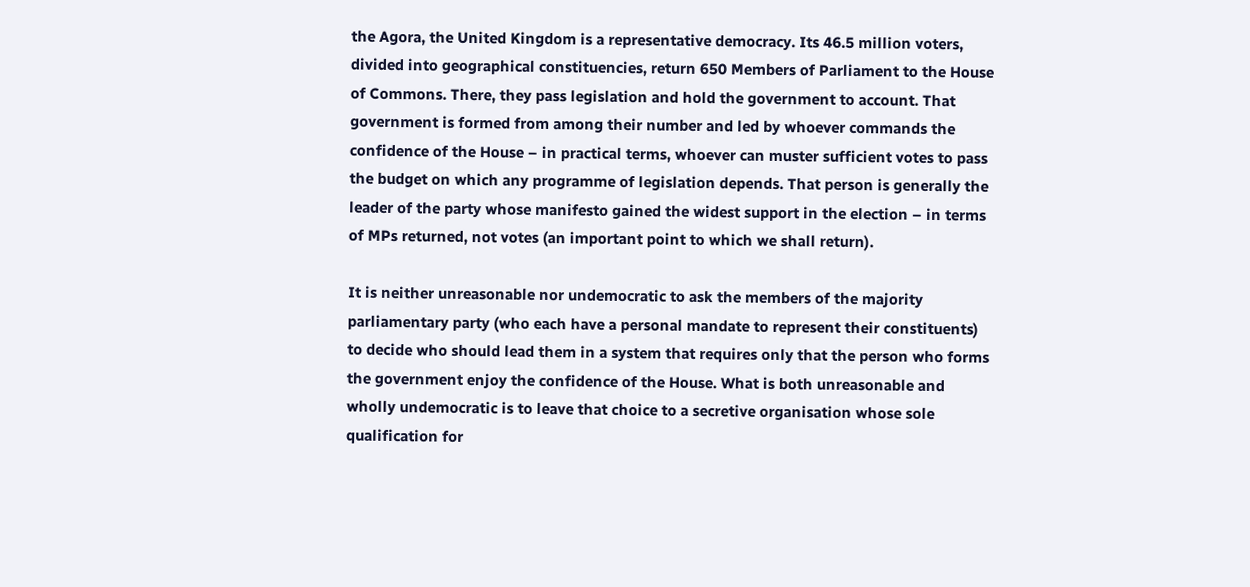the Agora, the United Kingdom is a representative democracy. Its 46.5 million voters, divided into geographical constituencies, return 650 Members of Parliament to the House of Commons. There, they pass legislation and hold the government to account. That government is formed from among their number and led by whoever commands the confidence of the House – in practical terms, whoever can muster sufficient votes to pass the budget on which any programme of legislation depends. That person is generally the leader of the party whose manifesto gained the widest support in the election – in terms of MPs returned, not votes (an important point to which we shall return).

It is neither unreasonable nor undemocratic to ask the members of the majority parliamentary party (who each have a personal mandate to represent their constituents) to decide who should lead them in a system that requires only that the person who forms the government enjoy the confidence of the House. What is both unreasonable and wholly undemocratic is to leave that choice to a secretive organisation whose sole qualification for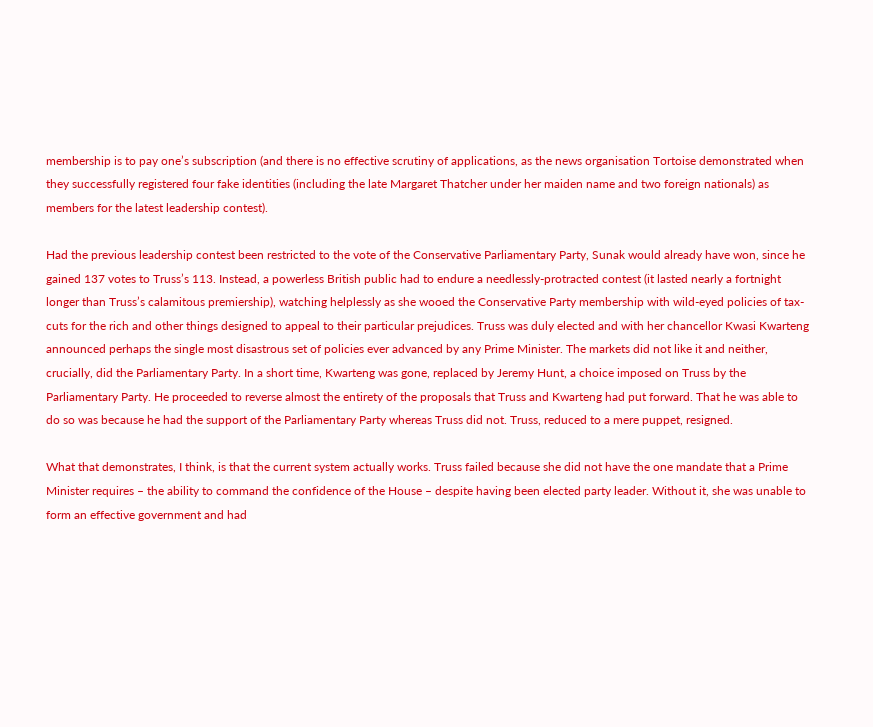membership is to pay one’s subscription (and there is no effective scrutiny of applications, as the news organisation Tortoise demonstrated when they successfully registered four fake identities (including the late Margaret Thatcher under her maiden name and two foreign nationals) as members for the latest leadership contest).

Had the previous leadership contest been restricted to the vote of the Conservative Parliamentary Party, Sunak would already have won, since he gained 137 votes to Truss’s 113. Instead, a powerless British public had to endure a needlessly-protracted contest (it lasted nearly a fortnight longer than Truss’s calamitous premiership), watching helplessly as she wooed the Conservative Party membership with wild-eyed policies of tax-cuts for the rich and other things designed to appeal to their particular prejudices. Truss was duly elected and with her chancellor Kwasi Kwarteng announced perhaps the single most disastrous set of policies ever advanced by any Prime Minister. The markets did not like it and neither, crucially, did the Parliamentary Party. In a short time, Kwarteng was gone, replaced by Jeremy Hunt, a choice imposed on Truss by the Parliamentary Party. He proceeded to reverse almost the entirety of the proposals that Truss and Kwarteng had put forward. That he was able to do so was because he had the support of the Parliamentary Party whereas Truss did not. Truss, reduced to a mere puppet, resigned.

What that demonstrates, I think, is that the current system actually works. Truss failed because she did not have the one mandate that a Prime Minister requires – the ability to command the confidence of the House – despite having been elected party leader. Without it, she was unable to form an effective government and had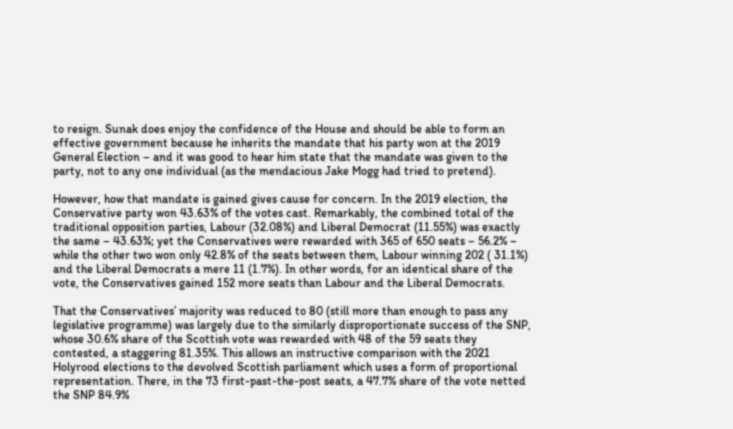to resign. Sunak does enjoy the confidence of the House and should be able to form an effective government because he inherits the mandate that his party won at the 2019 General Election – and it was good to hear him state that the mandate was given to the party, not to any one individual (as the mendacious Jake Mogg had tried to pretend).

However, how that mandate is gained gives cause for concern. In the 2019 election, the Conservative party won 43.63% of the votes cast. Remarkably, the combined total of the traditional opposition parties, Labour (32.08%) and Liberal Democrat (11.55%) was exactly the same – 43.63%; yet the Conservatives were rewarded with 365 of 650 seats – 56.2% – while the other two won only 42.8% of the seats between them, Labour winning 202 ( 31.1%) and the Liberal Democrats a mere 11 (1.7%). In other words, for an identical share of the vote, the Conservatives gained 152 more seats than Labour and the Liberal Democrats.

That the Conservatives’ majority was reduced to 80 (still more than enough to pass any legislative programme) was largely due to the similarly disproportionate success of the SNP, whose 30.6% share of the Scottish vote was rewarded with 48 of the 59 seats they contested, a staggering 81.35%. This allows an instructive comparison with the 2021 Holyrood elections to the devolved Scottish parliament which uses a form of proportional representation. There, in the 73 first-past-the-post seats, a 47.7% share of the vote netted the SNP 84.9%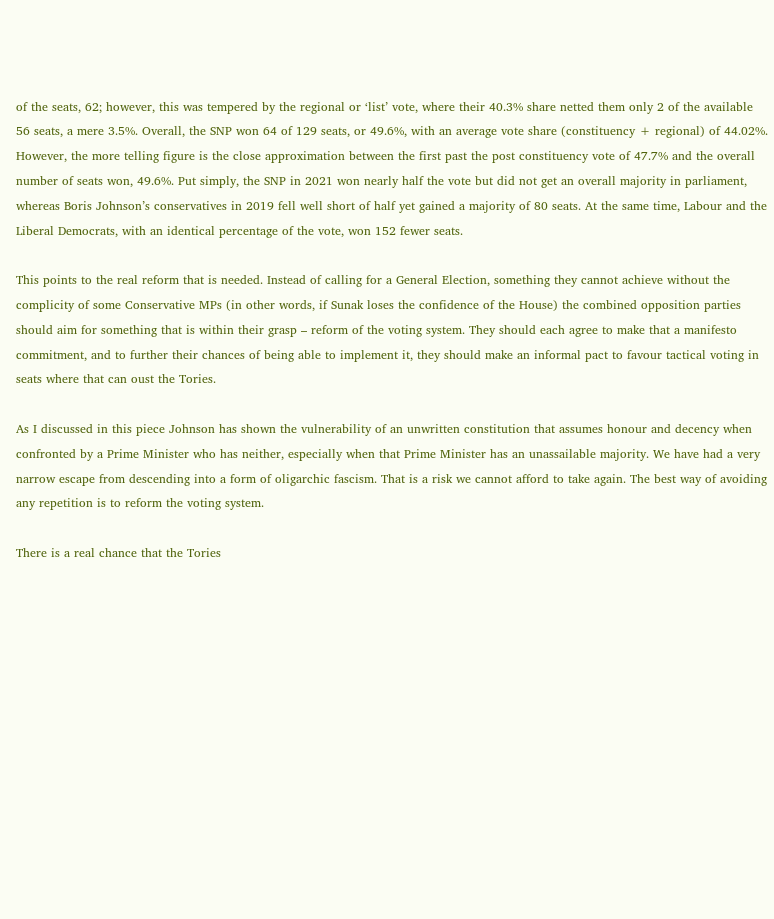of the seats, 62; however, this was tempered by the regional or ‘list’ vote, where their 40.3% share netted them only 2 of the available 56 seats, a mere 3.5%. Overall, the SNP won 64 of 129 seats, or 49.6%, with an average vote share (constituency + regional) of 44.02%. However, the more telling figure is the close approximation between the first past the post constituency vote of 47.7% and the overall number of seats won, 49.6%. Put simply, the SNP in 2021 won nearly half the vote but did not get an overall majority in parliament, whereas Boris Johnson’s conservatives in 2019 fell well short of half yet gained a majority of 80 seats. At the same time, Labour and the Liberal Democrats, with an identical percentage of the vote, won 152 fewer seats.

This points to the real reform that is needed. Instead of calling for a General Election, something they cannot achieve without the complicity of some Conservative MPs (in other words, if Sunak loses the confidence of the House) the combined opposition parties should aim for something that is within their grasp – reform of the voting system. They should each agree to make that a manifesto commitment, and to further their chances of being able to implement it, they should make an informal pact to favour tactical voting in seats where that can oust the Tories.

As I discussed in this piece Johnson has shown the vulnerability of an unwritten constitution that assumes honour and decency when confronted by a Prime Minister who has neither, especially when that Prime Minister has an unassailable majority. We have had a very narrow escape from descending into a form of oligarchic fascism. That is a risk we cannot afford to take again. The best way of avoiding any repetition is to reform the voting system.

There is a real chance that the Tories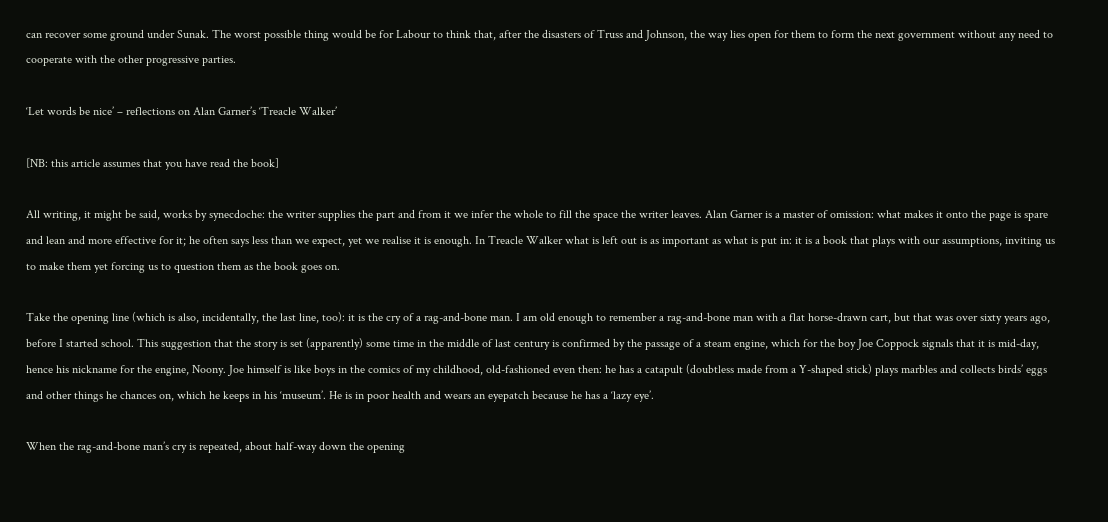can recover some ground under Sunak. The worst possible thing would be for Labour to think that, after the disasters of Truss and Johnson, the way lies open for them to form the next government without any need to cooperate with the other progressive parties.

‘Let words be nice’ – reflections on Alan Garner’s ‘Treacle Walker’

[NB: this article assumes that you have read the book]

All writing, it might be said, works by synecdoche: the writer supplies the part and from it we infer the whole to fill the space the writer leaves. Alan Garner is a master of omission: what makes it onto the page is spare and lean and more effective for it; he often says less than we expect, yet we realise it is enough. In Treacle Walker what is left out is as important as what is put in: it is a book that plays with our assumptions, inviting us to make them yet forcing us to question them as the book goes on.

Take the opening line (which is also, incidentally, the last line, too): it is the cry of a rag-and-bone man. I am old enough to remember a rag-and-bone man with a flat horse-drawn cart, but that was over sixty years ago, before I started school. This suggestion that the story is set (apparently) some time in the middle of last century is confirmed by the passage of a steam engine, which for the boy Joe Coppock signals that it is mid-day, hence his nickname for the engine, Noony. Joe himself is like boys in the comics of my childhood, old-fashioned even then: he has a catapult (doubtless made from a Y-shaped stick) plays marbles and collects birds’ eggs and other things he chances on, which he keeps in his ‘museum’. He is in poor health and wears an eyepatch because he has a ‘lazy eye’.

When the rag-and-bone man’s cry is repeated, about half-way down the opening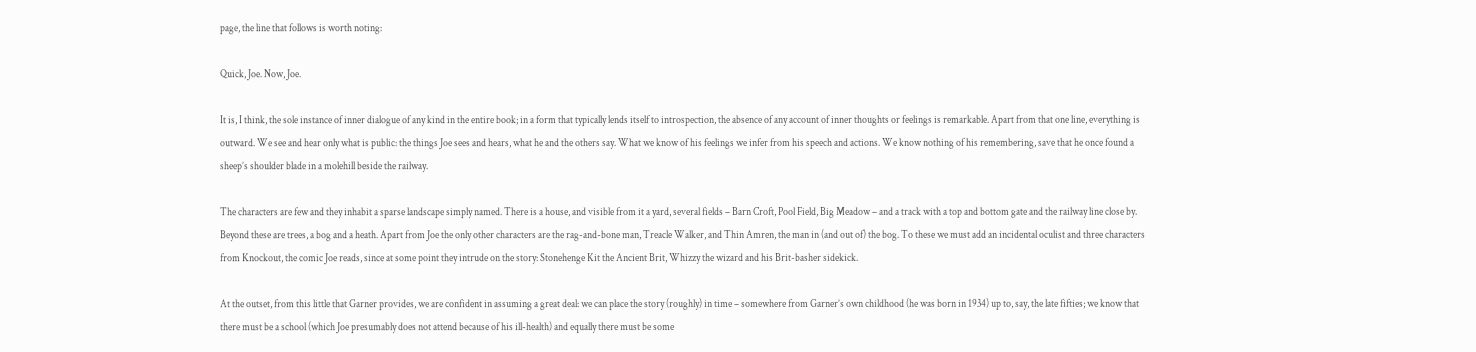page, the line that follows is worth noting:

Quick, Joe. Now, Joe.

It is, I think, the sole instance of inner dialogue of any kind in the entire book; in a form that typically lends itself to introspection, the absence of any account of inner thoughts or feelings is remarkable. Apart from that one line, everything is outward. We see and hear only what is public: the things Joe sees and hears, what he and the others say. What we know of his feelings we infer from his speech and actions. We know nothing of his remembering, save that he once found a sheep’s shoulder blade in a molehill beside the railway.

The characters are few and they inhabit a sparse landscape simply named. There is a house, and visible from it a yard, several fields – Barn Croft, Pool Field, Big Meadow – and a track with a top and bottom gate and the railway line close by. Beyond these are trees, a bog and a heath. Apart from Joe the only other characters are the rag-and-bone man, Treacle Walker, and Thin Amren, the man in (and out of) the bog. To these we must add an incidental oculist and three characters from Knockout, the comic Joe reads, since at some point they intrude on the story: Stonehenge Kit the Ancient Brit, Whizzy the wizard and his Brit-basher sidekick.

At the outset, from this little that Garner provides, we are confident in assuming a great deal: we can place the story (roughly) in time – somewhere from Garner’s own childhood (he was born in 1934) up to, say, the late fifties; we know that there must be a school (which Joe presumably does not attend because of his ill-health) and equally there must be some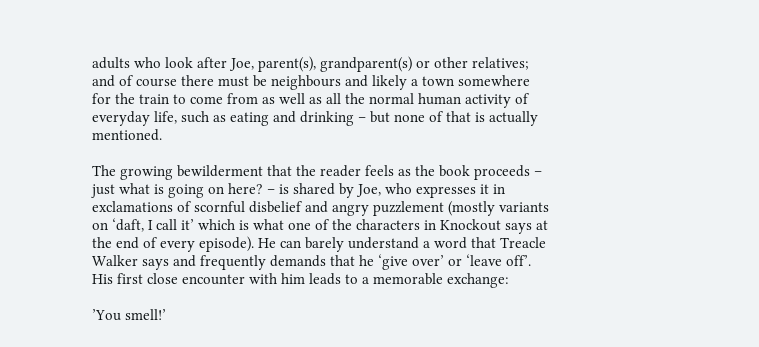adults who look after Joe, parent(s), grandparent(s) or other relatives; and of course there must be neighbours and likely a town somewhere for the train to come from as well as all the normal human activity of everyday life, such as eating and drinking – but none of that is actually mentioned.

The growing bewilderment that the reader feels as the book proceeds – just what is going on here? – is shared by Joe, who expresses it in exclamations of scornful disbelief and angry puzzlement (mostly variants on ‘daft, I call it’ which is what one of the characters in Knockout says at the end of every episode). He can barely understand a word that Treacle Walker says and frequently demands that he ‘give over’ or ‘leave off’. His first close encounter with him leads to a memorable exchange:

’You smell!’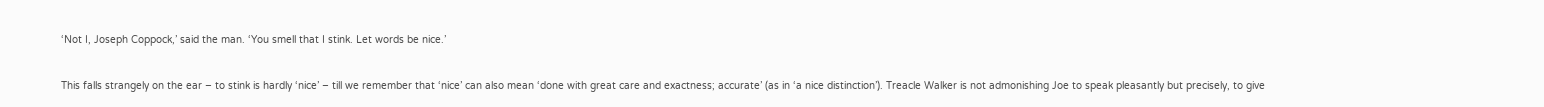‘Not I, Joseph Coppock,’ said the man. ‘You smell that I stink. Let words be nice.’

This falls strangely on the ear – to stink is hardly ‘nice’ – till we remember that ‘nice’ can also mean ‘done with great care and exactness; accurate’ (as in ‘a nice distinction’). Treacle Walker is not admonishing Joe to speak pleasantly but precisely, to give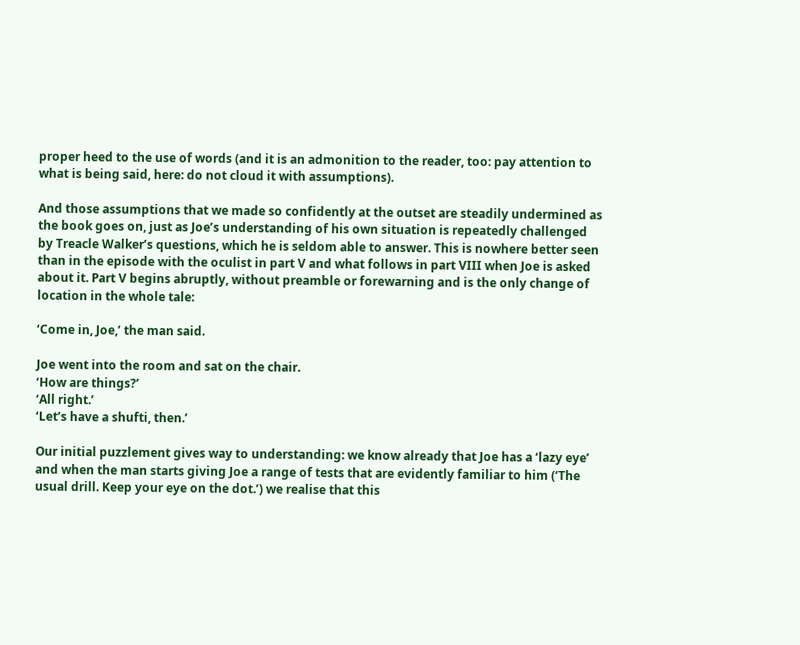proper heed to the use of words (and it is an admonition to the reader, too: pay attention to what is being said, here: do not cloud it with assumptions).

And those assumptions that we made so confidently at the outset are steadily undermined as the book goes on, just as Joe’s understanding of his own situation is repeatedly challenged by Treacle Walker’s questions, which he is seldom able to answer. This is nowhere better seen than in the episode with the oculist in part V and what follows in part VIII when Joe is asked about it. Part V begins abruptly, without preamble or forewarning and is the only change of location in the whole tale:

‘Come in, Joe,’ the man said.

Joe went into the room and sat on the chair.
‘How are things?’
‘All right.’
‘Let’s have a shufti, then.’

Our initial puzzlement gives way to understanding: we know already that Joe has a ‘lazy eye’ and when the man starts giving Joe a range of tests that are evidently familiar to him (‘The usual drill. Keep your eye on the dot.’) we realise that this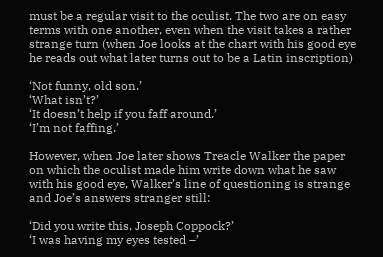must be a regular visit to the oculist. The two are on easy terms with one another, even when the visit takes a rather strange turn (when Joe looks at the chart with his good eye he reads out what later turns out to be a Latin inscription)

‘Not funny, old son.’
‘What isn’t?’
‘It doesn’t help if you faff around.’
‘I’m not faffing.’

However, when Joe later shows Treacle Walker the paper on which the oculist made him write down what he saw with his good eye, Walker’s line of questioning is strange and Joe’s answers stranger still:

‘Did you write this, Joseph Coppock?’
‘I was having my eyes tested –’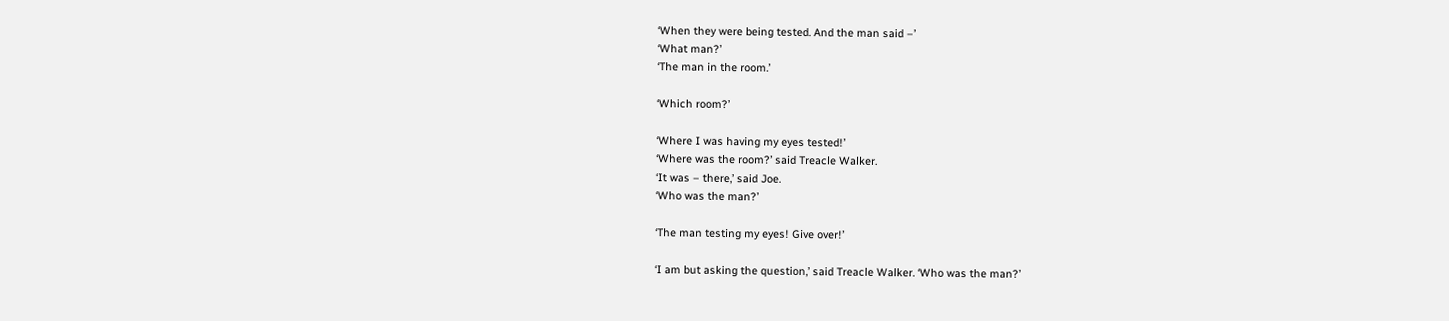‘When they were being tested. And the man said –’
‘What man?’
‘The man in the room.’

‘Which room?’

‘Where I was having my eyes tested!’
‘Where was the room?’ said Treacle Walker.
‘It was – there,’ said Joe.
‘Who was the man?’

‘The man testing my eyes! Give over!’

‘I am but asking the question,’ said Treacle Walker. ‘Who was the man?’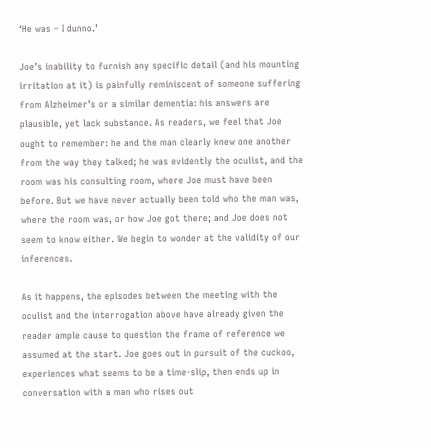‘He was – I dunno.’

Joe’s inability to furnish any specific detail (and his mounting irritation at it) is painfully reminiscent of someone suffering from Alzheimer’s or a similar dementia: his answers are plausible, yet lack substance. As readers, we feel that Joe ought to remember: he and the man clearly knew one another from the way they talked; he was evidently the oculist, and the room was his consulting room, where Joe must have been before. But we have never actually been told who the man was, where the room was, or how Joe got there; and Joe does not seem to know either. We begin to wonder at the validity of our inferences.

As it happens, the episodes between the meeting with the oculist and the interrogation above have already given the reader ample cause to question the frame of reference we assumed at the start. Joe goes out in pursuit of the cuckoo, experiences what seems to be a time-slip, then ends up in conversation with a man who rises out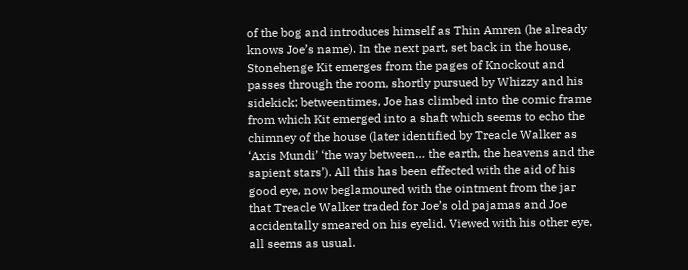of the bog and introduces himself as Thin Amren (he already knows Joe’s name). In the next part, set back in the house, Stonehenge Kit emerges from the pages of Knockout and passes through the room, shortly pursued by Whizzy and his sidekick; betweentimes, Joe has climbed into the comic frame from which Kit emerged into a shaft which seems to echo the chimney of the house (later identified by Treacle Walker as ‘Axis Mundi’ ‘the way between… the earth, the heavens and the sapient stars’). All this has been effected with the aid of his good eye, now beglamoured with the ointment from the jar that Treacle Walker traded for Joe’s old pajamas and Joe accidentally smeared on his eyelid. Viewed with his other eye, all seems as usual.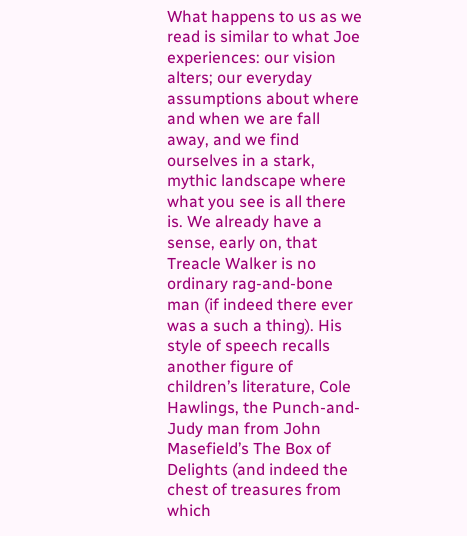What happens to us as we read is similar to what Joe experiences: our vision alters; our everyday assumptions about where and when we are fall away, and we find ourselves in a stark, mythic landscape where what you see is all there is. We already have a sense, early on, that Treacle Walker is no ordinary rag-and-bone man (if indeed there ever was a such a thing). His style of speech recalls another figure of children’s literature, Cole Hawlings, the Punch-and-Judy man from John Masefield’s The Box of Delights (and indeed the chest of treasures from which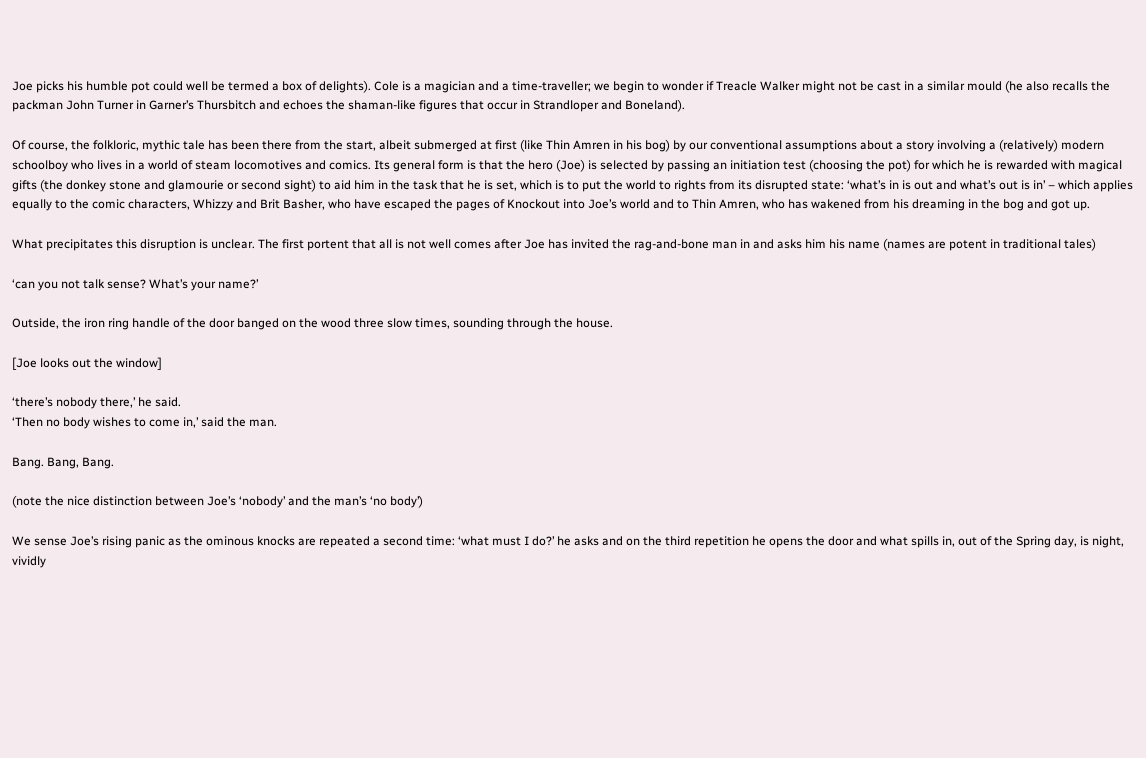Joe picks his humble pot could well be termed a box of delights). Cole is a magician and a time-traveller; we begin to wonder if Treacle Walker might not be cast in a similar mould (he also recalls the packman John Turner in Garner’s Thursbitch and echoes the shaman-like figures that occur in Strandloper and Boneland).

Of course, the folkloric, mythic tale has been there from the start, albeit submerged at first (like Thin Amren in his bog) by our conventional assumptions about a story involving a (relatively) modern schoolboy who lives in a world of steam locomotives and comics. Its general form is that the hero (Joe) is selected by passing an initiation test (choosing the pot) for which he is rewarded with magical gifts (the donkey stone and glamourie or second sight) to aid him in the task that he is set, which is to put the world to rights from its disrupted state: ‘what’s in is out and what’s out is in’ – which applies equally to the comic characters, Whizzy and Brit Basher, who have escaped the pages of Knockout into Joe’s world and to Thin Amren, who has wakened from his dreaming in the bog and got up.

What precipitates this disruption is unclear. The first portent that all is not well comes after Joe has invited the rag-and-bone man in and asks him his name (names are potent in traditional tales)

‘can you not talk sense? What’s your name?’

Outside, the iron ring handle of the door banged on the wood three slow times, sounding through the house.

[Joe looks out the window]

‘there’s nobody there,’ he said.
‘Then no body wishes to come in,’ said the man.

Bang. Bang, Bang.

(note the nice distinction between Joe’s ‘nobody’ and the man’s ‘no body’)

We sense Joe’s rising panic as the ominous knocks are repeated a second time: ‘what must I do?’ he asks and on the third repetition he opens the door and what spills in, out of the Spring day, is night, vividly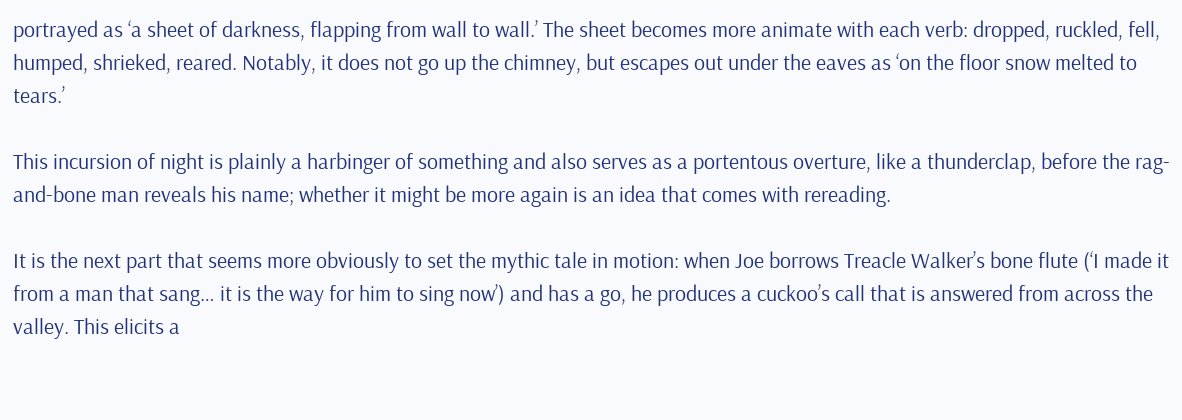portrayed as ‘a sheet of darkness, flapping from wall to wall.’ The sheet becomes more animate with each verb: dropped, ruckled, fell, humped, shrieked, reared. Notably, it does not go up the chimney, but escapes out under the eaves as ‘on the floor snow melted to tears.’

This incursion of night is plainly a harbinger of something and also serves as a portentous overture, like a thunderclap, before the rag-and-bone man reveals his name; whether it might be more again is an idea that comes with rereading.

It is the next part that seems more obviously to set the mythic tale in motion: when Joe borrows Treacle Walker’s bone flute (‘I made it from a man that sang… it is the way for him to sing now’) and has a go, he produces a cuckoo’s call that is answered from across the valley. This elicits a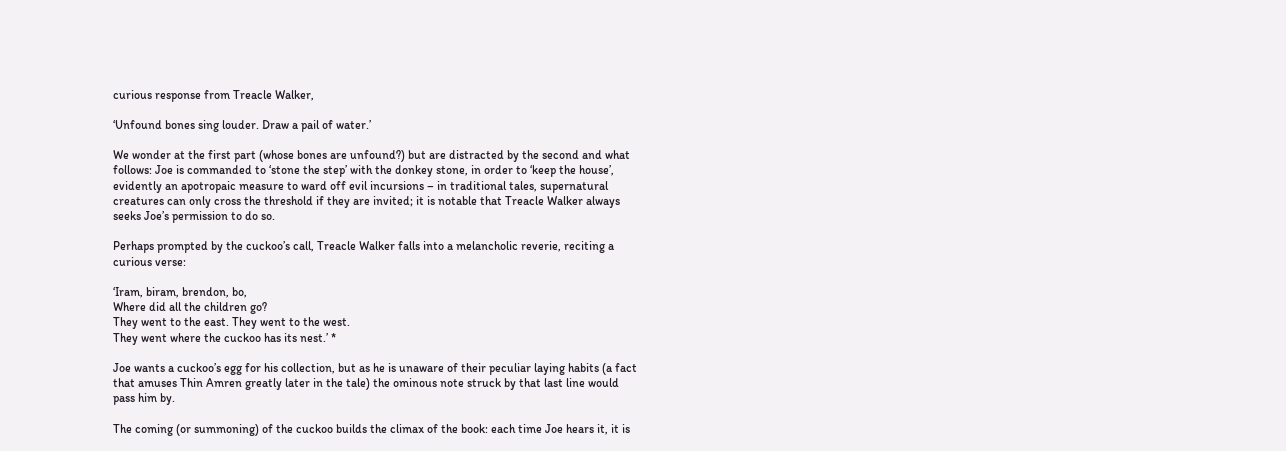curious response from Treacle Walker,

‘Unfound bones sing louder. Draw a pail of water.’

We wonder at the first part (whose bones are unfound?) but are distracted by the second and what follows: Joe is commanded to ‘stone the step’ with the donkey stone, in order to ‘keep the house’, evidently an apotropaic measure to ward off evil incursions – in traditional tales, supernatural creatures can only cross the threshold if they are invited; it is notable that Treacle Walker always seeks Joe’s permission to do so.

Perhaps prompted by the cuckoo’s call, Treacle Walker falls into a melancholic reverie, reciting a curious verse:

‘Iram, biram, brendon, bo,
Where did all the children go?
They went to the east. They went to the west.
They went where the cuckoo has its nest.’ *

Joe wants a cuckoo’s egg for his collection, but as he is unaware of their peculiar laying habits (a fact that amuses Thin Amren greatly later in the tale) the ominous note struck by that last line would pass him by.

The coming (or summoning) of the cuckoo builds the climax of the book: each time Joe hears it, it is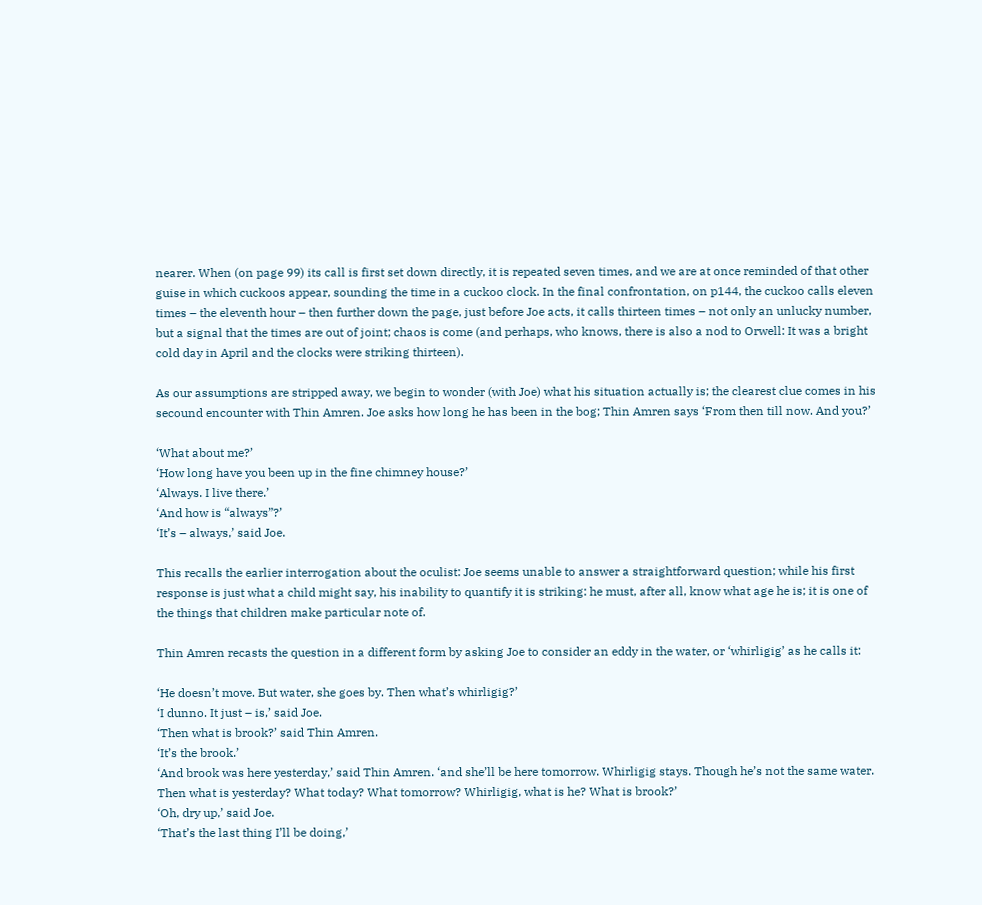nearer. When (on page 99) its call is first set down directly, it is repeated seven times, and we are at once reminded of that other guise in which cuckoos appear, sounding the time in a cuckoo clock. In the final confrontation, on p144, the cuckoo calls eleven times – the eleventh hour – then further down the page, just before Joe acts, it calls thirteen times – not only an unlucky number, but a signal that the times are out of joint; chaos is come (and perhaps, who knows, there is also a nod to Orwell: It was a bright cold day in April and the clocks were striking thirteen).

As our assumptions are stripped away, we begin to wonder (with Joe) what his situation actually is; the clearest clue comes in his secound encounter with Thin Amren. Joe asks how long he has been in the bog; Thin Amren says ‘From then till now. And you?’

‘What about me?’
‘How long have you been up in the fine chimney house?’
‘Always. I live there.’
‘And how is “always”?’
‘It’s – always,’ said Joe.

This recalls the earlier interrogation about the oculist: Joe seems unable to answer a straightforward question; while his first response is just what a child might say, his inability to quantify it is striking: he must, after all, know what age he is; it is one of the things that children make particular note of.

Thin Amren recasts the question in a different form by asking Joe to consider an eddy in the water, or ‘whirligig’ as he calls it:

‘He doesn’t move. But water, she goes by. Then what’s whirligig?’
‘I dunno. It just – is,’ said Joe.
‘Then what is brook?’ said Thin Amren.
‘It’s the brook.’
‘And brook was here yesterday,’ said Thin Amren. ‘and she’ll be here tomorrow. Whirligig stays. Though he’s not the same water. Then what is yesterday? What today? What tomorrow? Whirligig, what is he? What is brook?’
‘Oh, dry up,’ said Joe.
‘That’s the last thing I’ll be doing,’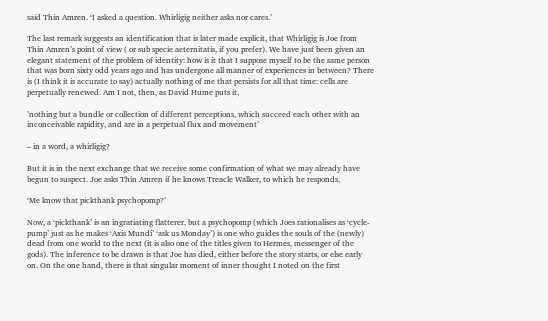said Thin Amren. ‘I asked a question. Whirligig neither asks nor cares.’

The last remark suggests an identification that is later made explicit, that Whirligig is Joe from Thin Amren’s point of view ( or sub specie aeternitatis, if you prefer). We have just been given an elegant statement of the problem of identity: how is it that I suppose myself to be the same person that was born sixty odd years ago and has undergone all manner of experiences in between? There is (I think it is accurate to say) actually nothing of me that persists for all that time: cells are perpetually renewed. Am I not, then, as David Hume puts it,

’nothing but a bundle or collection of different perceptions, which succeed each other with an inconceivable rapidity, and are in a perpetual flux and movement’

– in a word, a whirligig?

But it is in the next exchange that we receive some confirmation of what we may already have begun to suspect. Joe asks Thin Amren if he knows Treacle Walker, to which he responds,

‘Me know that pickthank psychopomp?’

Now, a ‘pickthank’ is an ingratiating flatterer, but a psychopomp (which Joes rationalises as ‘cycle-pump’ just as he makes ‘Axis Mundi’ ‘ask us Monday’) is one who guides the souls of the (newly) dead from one world to the next (it is also one of the titles given to Hermes, messenger of the gods). The inference to be drawn is that Joe has died, either before the story starts, or else early on. On the one hand, there is that singular moment of inner thought I noted on the first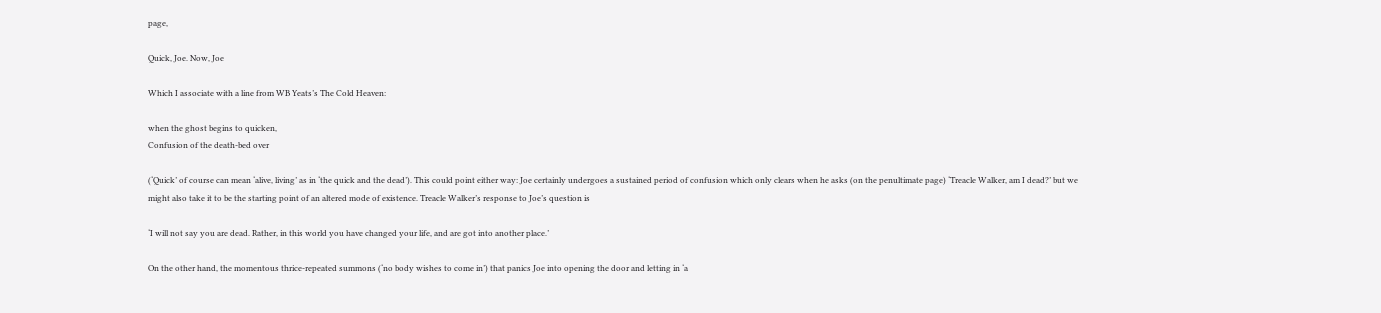page,

Quick, Joe. Now, Joe

Which I associate with a line from WB Yeats’s The Cold Heaven:

when the ghost begins to quicken,
Confusion of the death-bed over

(‘Quick’ of course can mean ‘alive, living’ as in ‘the quick and the dead’). This could point either way: Joe certainly undergoes a sustained period of confusion which only clears when he asks (on the penultimate page) ‘Treacle Walker, am I dead?’ but we might also take it to be the starting point of an altered mode of existence. Treacle Walker’s response to Joe’s question is

‘I will not say you are dead. Rather, in this world you have changed your life, and are got into another place.’

On the other hand, the momentous thrice-repeated summons (‘no body wishes to come in’) that panics Joe into opening the door and letting in ‘a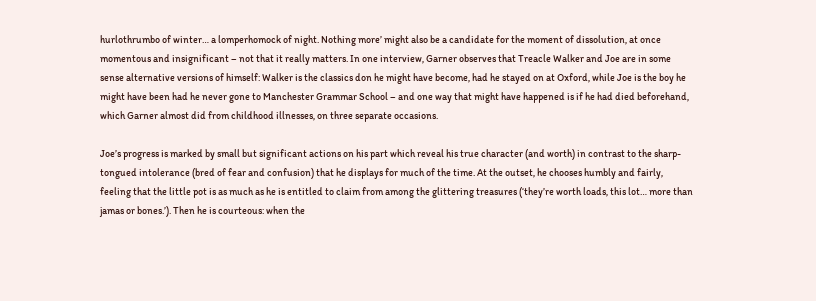hurlothrumbo of winter… a lomperhomock of night. Nothing more’ might also be a candidate for the moment of dissolution, at once momentous and insignificant – not that it really matters. In one interview, Garner observes that Treacle Walker and Joe are in some sense alternative versions of himself: Walker is the classics don he might have become, had he stayed on at Oxford, while Joe is the boy he might have been had he never gone to Manchester Grammar School – and one way that might have happened is if he had died beforehand, which Garner almost did from childhood illnesses, on three separate occasions.

Joe’s progress is marked by small but significant actions on his part which reveal his true character (and worth) in contrast to the sharp-tongued intolerance (bred of fear and confusion) that he displays for much of the time. At the outset, he chooses humbly and fairly, feeling that the little pot is as much as he is entitled to claim from among the glittering treasures (‘they’re worth loads, this lot… more than jamas or bones.’). Then he is courteous: when the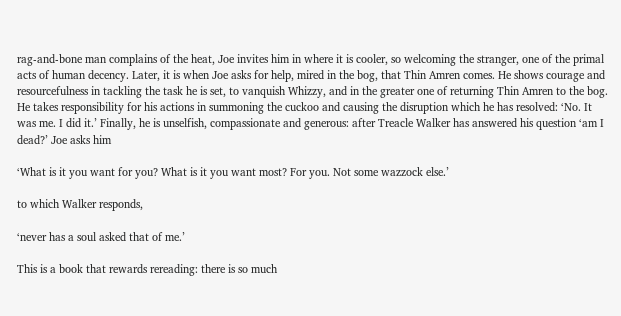rag-and-bone man complains of the heat, Joe invites him in where it is cooler, so welcoming the stranger, one of the primal acts of human decency. Later, it is when Joe asks for help, mired in the bog, that Thin Amren comes. He shows courage and resourcefulness in tackling the task he is set, to vanquish Whizzy, and in the greater one of returning Thin Amren to the bog. He takes responsibility for his actions in summoning the cuckoo and causing the disruption which he has resolved: ‘No. It was me. I did it.’ Finally, he is unselfish, compassionate and generous: after Treacle Walker has answered his question ‘am I dead?’ Joe asks him

‘What is it you want for you? What is it you want most? For you. Not some wazzock else.’

to which Walker responds,

‘never has a soul asked that of me.’

This is a book that rewards rereading: there is so much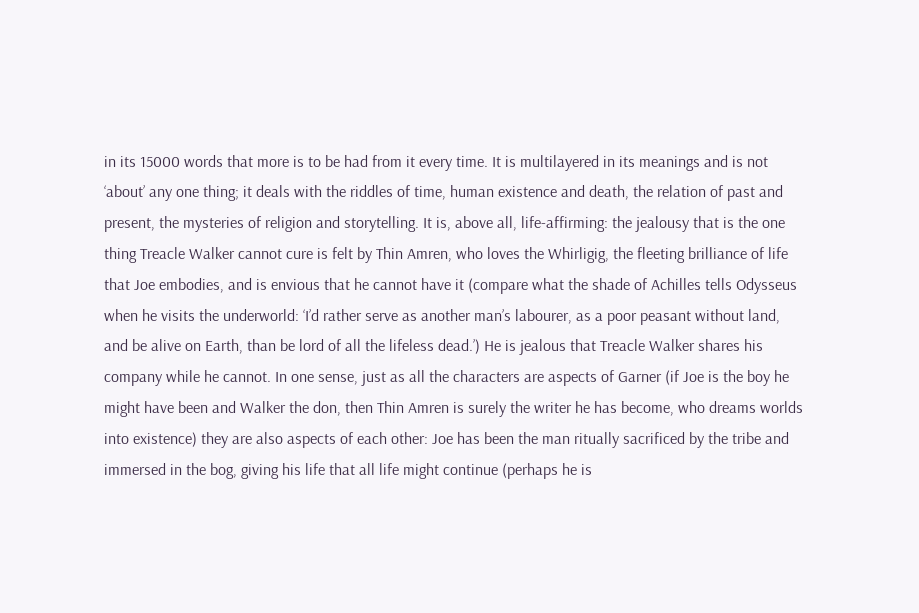in its 15000 words that more is to be had from it every time. It is multilayered in its meanings and is not ‘about’ any one thing; it deals with the riddles of time, human existence and death, the relation of past and present, the mysteries of religion and storytelling. It is, above all, life-affirming: the jealousy that is the one thing Treacle Walker cannot cure is felt by Thin Amren, who loves the Whirligig, the fleeting brilliance of life that Joe embodies, and is envious that he cannot have it (compare what the shade of Achilles tells Odysseus when he visits the underworld: ‘I’d rather serve as another man’s labourer, as a poor peasant without land, and be alive on Earth, than be lord of all the lifeless dead.’) He is jealous that Treacle Walker shares his company while he cannot. In one sense, just as all the characters are aspects of Garner (if Joe is the boy he might have been and Walker the don, then Thin Amren is surely the writer he has become, who dreams worlds into existence) they are also aspects of each other: Joe has been the man ritually sacrificed by the tribe and immersed in the bog, giving his life that all life might continue (perhaps he is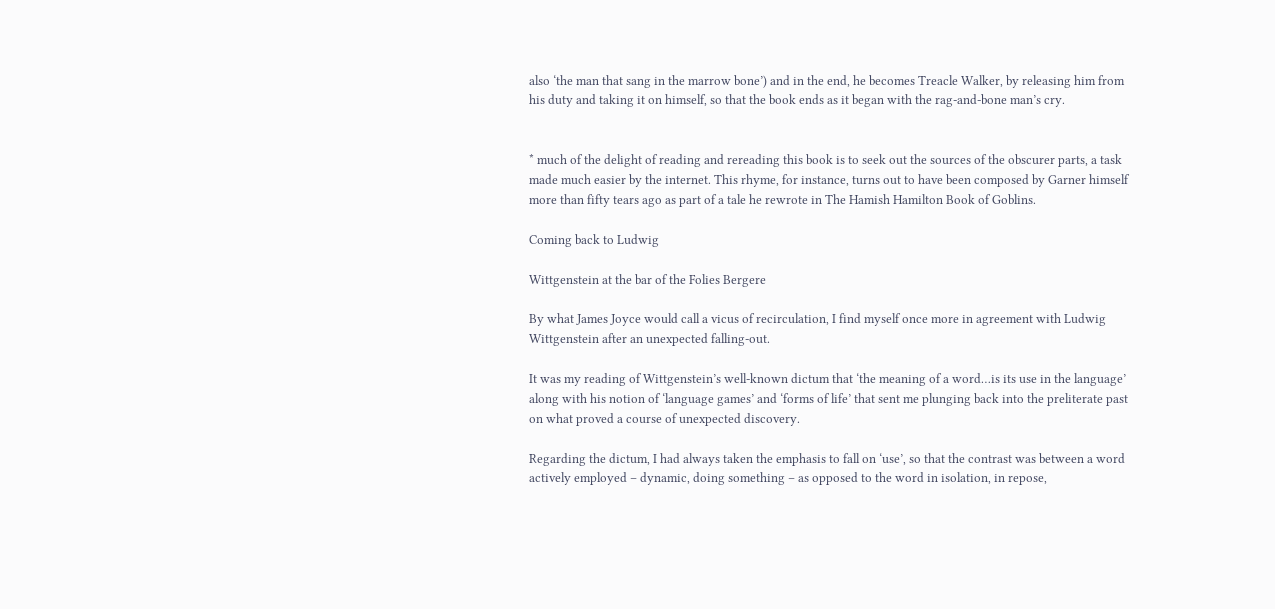also ‘the man that sang in the marrow bone’) and in the end, he becomes Treacle Walker, by releasing him from his duty and taking it on himself, so that the book ends as it began with the rag-and-bone man’s cry.


* much of the delight of reading and rereading this book is to seek out the sources of the obscurer parts, a task made much easier by the internet. This rhyme, for instance, turns out to have been composed by Garner himself more than fifty tears ago as part of a tale he rewrote in The Hamish Hamilton Book of Goblins.

Coming back to Ludwig

Wittgenstein at the bar of the Folies Bergere

By what James Joyce would call a vicus of recirculation, I find myself once more in agreement with Ludwig Wittgenstein after an unexpected falling-out.

It was my reading of Wittgenstein’s well-known dictum that ‘the meaning of a word…is its use in the language’ along with his notion of ‘language games’ and ‘forms of life’ that sent me plunging back into the preliterate past on what proved a course of unexpected discovery.

Regarding the dictum, I had always taken the emphasis to fall on ‘use’, so that the contrast was between a word actively employed – dynamic, doing something – as opposed to the word in isolation, in repose,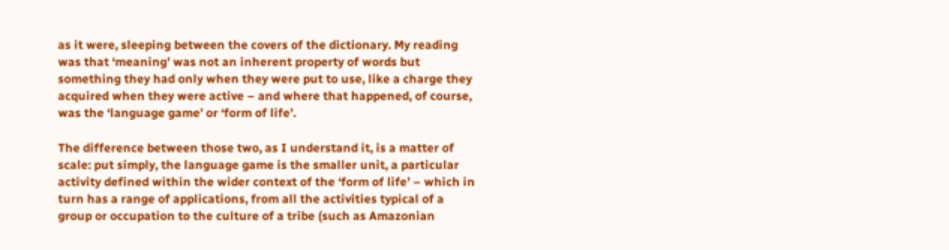as it were, sleeping between the covers of the dictionary. My reading was that ‘meaning’ was not an inherent property of words but something they had only when they were put to use, like a charge they acquired when they were active – and where that happened, of course, was the ‘language game’ or ‘form of life’.

The difference between those two, as I understand it, is a matter of scale: put simply, the language game is the smaller unit, a particular activity defined within the wider context of the ‘form of life’ – which in turn has a range of applications, from all the activities typical of a group or occupation to the culture of a tribe (such as Amazonian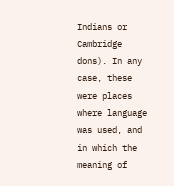Indians or Cambridge dons). In any case, these were places where language was used, and in which the meaning of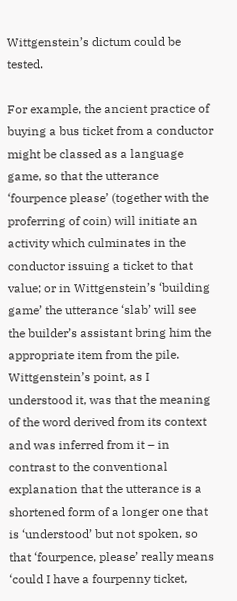Wittgenstein’s dictum could be tested.

For example, the ancient practice of buying a bus ticket from a conductor might be classed as a language game, so that the utterance ‘fourpence please’ (together with the proferring of coin) will initiate an activity which culminates in the conductor issuing a ticket to that value; or in Wittgenstein’s ‘building game’ the utterance ‘slab’ will see the builder’s assistant bring him the appropriate item from the pile. Wittgenstein’s point, as I understood it, was that the meaning of the word derived from its context and was inferred from it – in contrast to the conventional explanation that the utterance is a shortened form of a longer one that is ‘understood’ but not spoken, so that ‘fourpence, please’ really means ‘could I have a fourpenny ticket,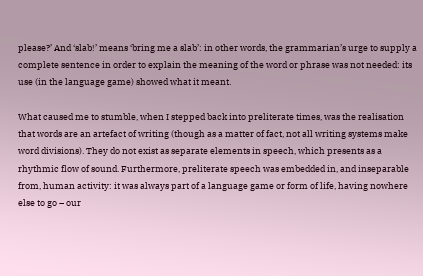please?’ And ‘slab!’ means ‘bring me a slab’: in other words, the grammarian’s urge to supply a complete sentence in order to explain the meaning of the word or phrase was not needed: its use (in the language game) showed what it meant.

What caused me to stumble, when I stepped back into preliterate times, was the realisation that words are an artefact of writing (though as a matter of fact, not all writing systems make word divisions). They do not exist as separate elements in speech, which presents as a rhythmic flow of sound. Furthermore, preliterate speech was embedded in, and inseparable from, human activity: it was always part of a language game or form of life, having nowhere else to go – our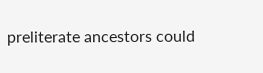preliterate ancestors could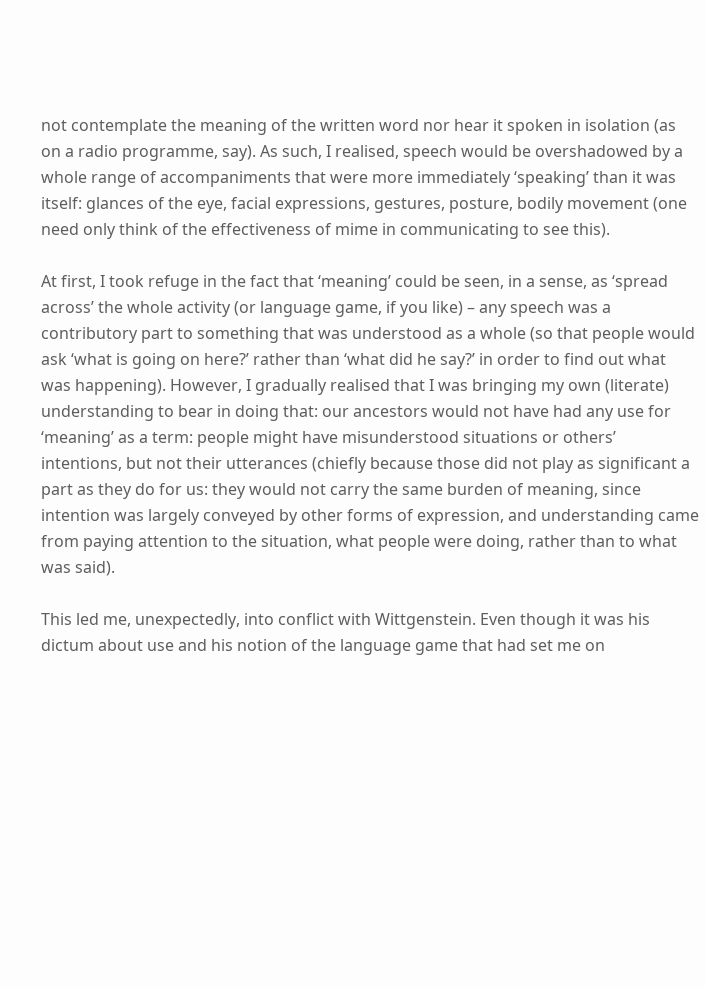not contemplate the meaning of the written word nor hear it spoken in isolation (as on a radio programme, say). As such, I realised, speech would be overshadowed by a whole range of accompaniments that were more immediately ‘speaking’ than it was itself: glances of the eye, facial expressions, gestures, posture, bodily movement (one need only think of the effectiveness of mime in communicating to see this).

At first, I took refuge in the fact that ‘meaning’ could be seen, in a sense, as ‘spread across’ the whole activity (or language game, if you like) – any speech was a contributory part to something that was understood as a whole (so that people would ask ‘what is going on here?’ rather than ‘what did he say?’ in order to find out what was happening). However, I gradually realised that I was bringing my own (literate) understanding to bear in doing that: our ancestors would not have had any use for ‘meaning’ as a term: people might have misunderstood situations or others’ intentions, but not their utterances (chiefly because those did not play as significant a part as they do for us: they would not carry the same burden of meaning, since intention was largely conveyed by other forms of expression, and understanding came from paying attention to the situation, what people were doing, rather than to what was said).

This led me, unexpectedly, into conflict with Wittgenstein. Even though it was his dictum about use and his notion of the language game that had set me on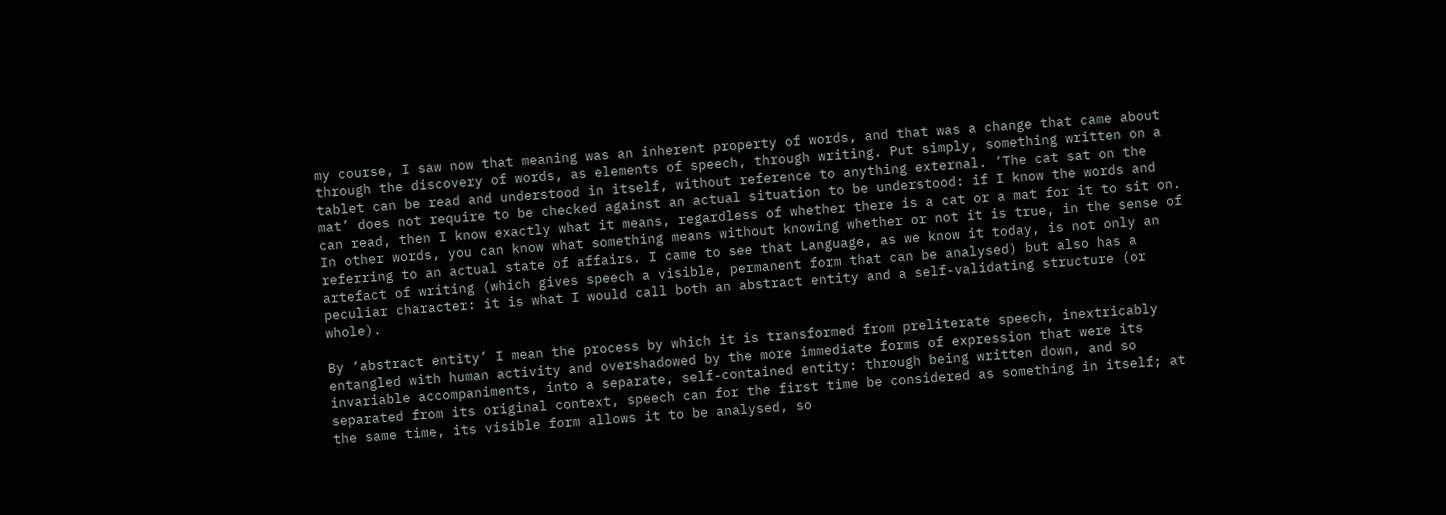my course, I saw now that meaning was an inherent property of words, and that was a change that came about through the discovery of words, as elements of speech, through writing. Put simply, something written on a tablet can be read and understood in itself, without reference to anything external. ‘The cat sat on the mat’ does not require to be checked against an actual situation to be understood: if I know the words and can read, then I know exactly what it means, regardless of whether there is a cat or a mat for it to sit on. In other words, you can know what something means without knowing whether or not it is true, in the sense of referring to an actual state of affairs. I came to see that Language, as we know it today, is not only an artefact of writing (which gives speech a visible, permanent form that can be analysed) but also has a peculiar character: it is what I would call both an abstract entity and a self-validating structure (or whole).

By ‘abstract entity’ I mean the process by which it is transformed from preliterate speech, inextricably entangled with human activity and overshadowed by the more immediate forms of expression that were its invariable accompaniments, into a separate, self-contained entity: through being written down, and so separated from its original context, speech can for the first time be considered as something in itself; at the same time, its visible form allows it to be analysed, so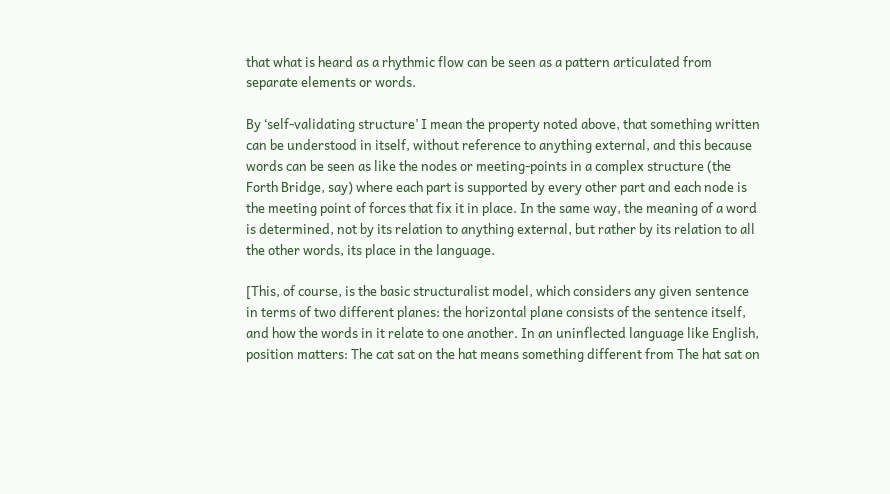that what is heard as a rhythmic flow can be seen as a pattern articulated from separate elements or words.

By ‘self-validating structure’ I mean the property noted above, that something written can be understood in itself, without reference to anything external, and this because words can be seen as like the nodes or meeting-points in a complex structure (the Forth Bridge, say) where each part is supported by every other part and each node is the meeting point of forces that fix it in place. In the same way, the meaning of a word is determined, not by its relation to anything external, but rather by its relation to all the other words, its place in the language.

[This, of course, is the basic structuralist model, which considers any given sentence in terms of two different planes: the horizontal plane consists of the sentence itself, and how the words in it relate to one another. In an uninflected language like English, position matters: The cat sat on the hat means something different from The hat sat on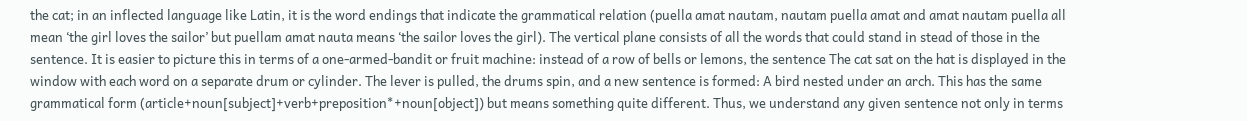the cat; in an inflected language like Latin, it is the word endings that indicate the grammatical relation (puella amat nautam, nautam puella amat and amat nautam puella all mean ‘the girl loves the sailor’ but puellam amat nauta means ‘the sailor loves the girl). The vertical plane consists of all the words that could stand in stead of those in the sentence. It is easier to picture this in terms of a one-armed-bandit or fruit machine: instead of a row of bells or lemons, the sentence The cat sat on the hat is displayed in the window with each word on a separate drum or cylinder. The lever is pulled, the drums spin, and a new sentence is formed: A bird nested under an arch. This has the same grammatical form (article+noun[subject]+verb+preposition*+noun[object]) but means something quite different. Thus, we understand any given sentence not only in terms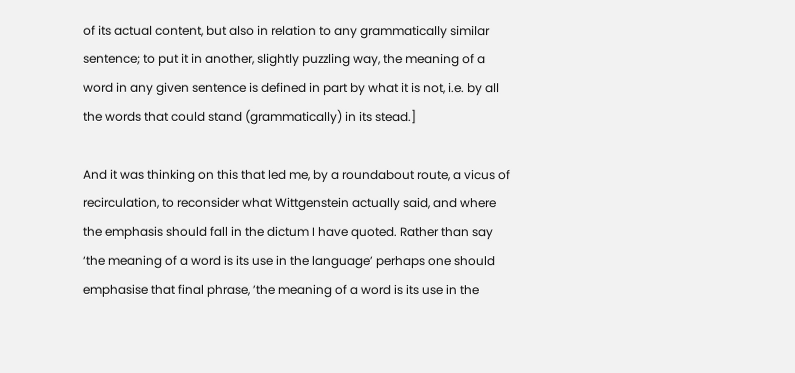of its actual content, but also in relation to any grammatically similar sentence; to put it in another, slightly puzzling way, the meaning of a word in any given sentence is defined in part by what it is not, i.e. by all the words that could stand (grammatically) in its stead.]

And it was thinking on this that led me, by a roundabout route, a vicus of recirculation, to reconsider what Wittgenstein actually said, and where the emphasis should fall in the dictum I have quoted. Rather than say ‘the meaning of a word is its use in the language’ perhaps one should emphasise that final phrase, ’the meaning of a word is its use in the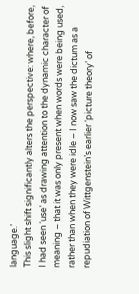language.’
This slight shift significantly alters the perspective: where, before, I had seen ‘use’ as drawing attention to the dynamic character of meaning – that it was only present when words were being used, rather than when they were idle – I now saw the dictum as a repudiation of Wittgenstein’s earlier ‘picture theory’ of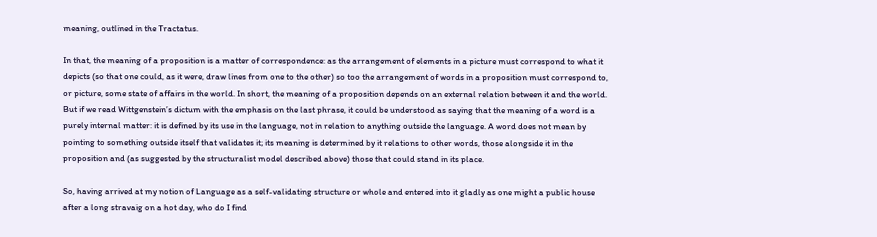meaning, outlined in the Tractatus.

In that, the meaning of a proposition is a matter of correspondence: as the arrangement of elements in a picture must correspond to what it depicts (so that one could, as it were, draw lines from one to the other) so too the arrangement of words in a proposition must correspond to, or picture, some state of affairs in the world. In short, the meaning of a proposition depends on an external relation between it and the world. But if we read Wittgenstein’s dictum with the emphasis on the last phrase, it could be understood as saying that the meaning of a word is a purely internal matter: it is defined by its use in the language, not in relation to anything outside the language. A word does not mean by pointing to something outside itself that validates it; its meaning is determined by it relations to other words, those alongside it in the proposition and (as suggested by the structuralist model described above) those that could stand in its place.

So, having arrived at my notion of Language as a self-validating structure or whole and entered into it gladly as one might a public house after a long stravaig on a hot day, who do I find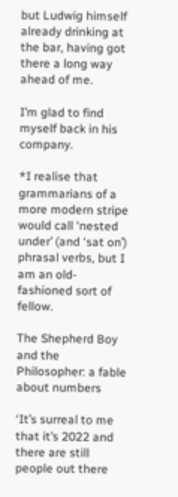but Ludwig himself already drinking at the bar, having got there a long way ahead of me.

I’m glad to find myself back in his company.

*I realise that grammarians of a more modern stripe would call ‘nested under’ (and ‘sat on’) phrasal verbs, but I am an old-fashioned sort of fellow.

The Shepherd Boy and the Philosopher: a fable about numbers

‘It’s surreal to me that it’s 2022 and there are still people out there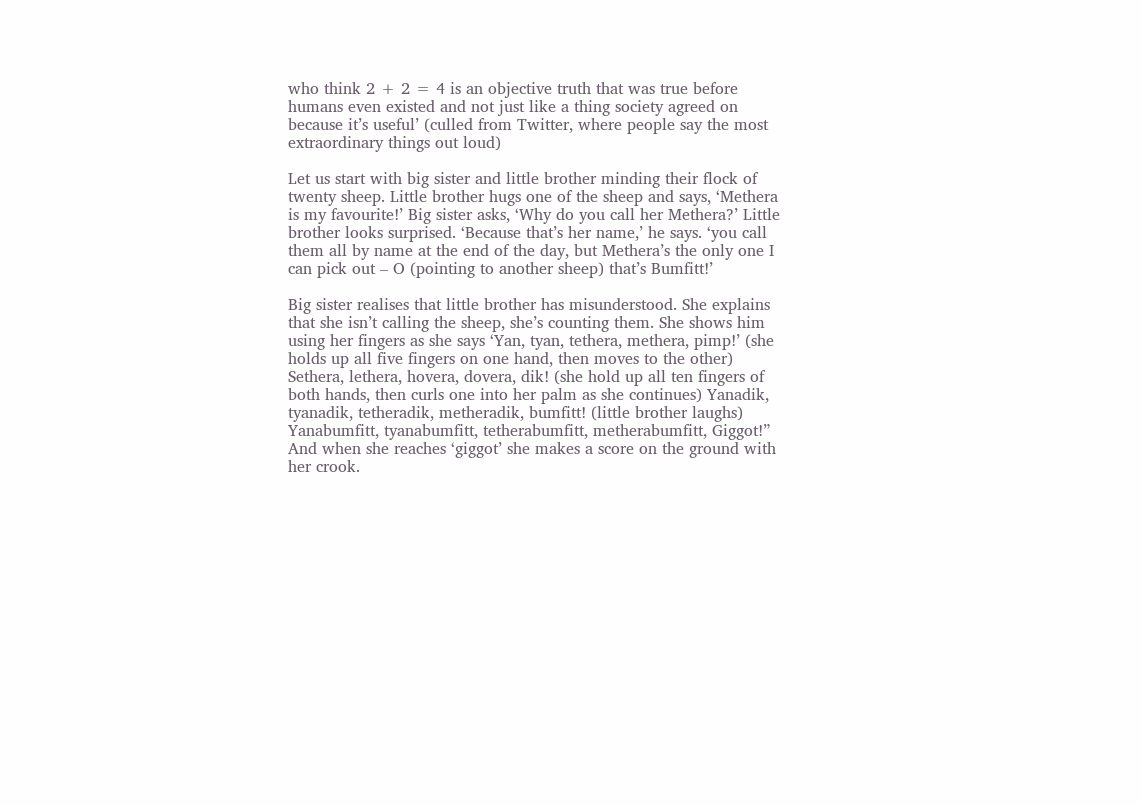who think 2 + 2 = 4 is an objective truth that was true before humans even existed and not just like a thing society agreed on because it’s useful’ (culled from Twitter, where people say the most extraordinary things out loud)

Let us start with big sister and little brother minding their flock of twenty sheep. Little brother hugs one of the sheep and says, ‘Methera is my favourite!’ Big sister asks, ‘Why do you call her Methera?’ Little brother looks surprised. ‘Because that’s her name,’ he says. ‘you call them all by name at the end of the day, but Methera’s the only one I can pick out – O (pointing to another sheep) that’s Bumfitt!’

Big sister realises that little brother has misunderstood. She explains that she isn’t calling the sheep, she’s counting them. She shows him using her fingers as she says ‘Yan, tyan, tethera, methera, pimp!’ (she holds up all five fingers on one hand, then moves to the other) Sethera, lethera, hovera, dovera, dik! (she hold up all ten fingers of both hands, then curls one into her palm as she continues) Yanadik, tyanadik, tetheradik, metheradik, bumfitt! (little brother laughs) Yanabumfitt, tyanabumfitt, tetherabumfitt, metherabumfitt, Giggot!” And when she reaches ‘giggot’ she makes a score on the ground with her crook.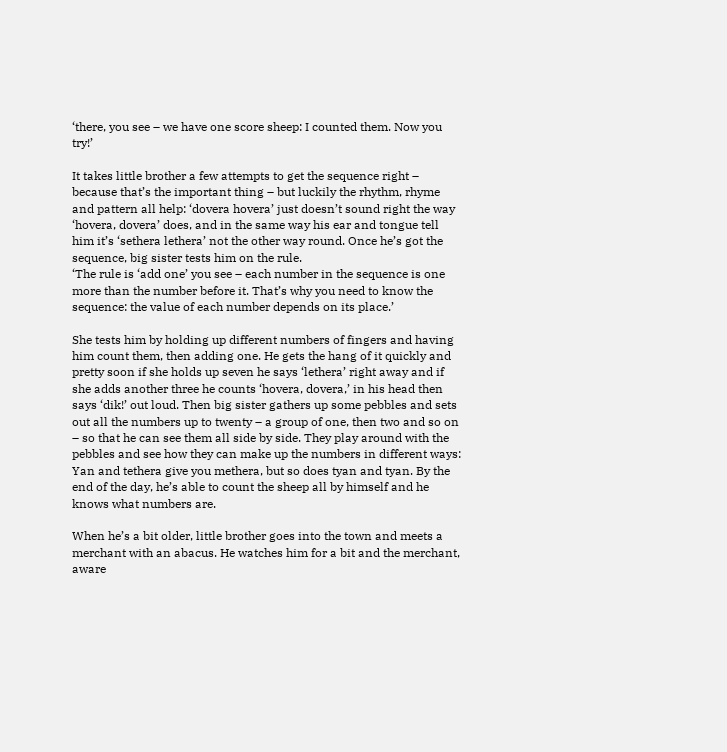‘there, you see – we have one score sheep: I counted them. Now you try!’

It takes little brother a few attempts to get the sequence right – because that’s the important thing – but luckily the rhythm, rhyme and pattern all help: ‘dovera hovera’ just doesn’t sound right the way ‘hovera, dovera’ does, and in the same way his ear and tongue tell him it’s ‘sethera lethera’ not the other way round. Once he’s got the sequence, big sister tests him on the rule.
‘The rule is ‘add one’ you see – each number in the sequence is one more than the number before it. That’s why you need to know the sequence: the value of each number depends on its place.’

She tests him by holding up different numbers of fingers and having him count them, then adding one. He gets the hang of it quickly and pretty soon if she holds up seven he says ‘lethera’ right away and if she adds another three he counts ‘hovera, dovera,’ in his head then says ‘dik!’ out loud. Then big sister gathers up some pebbles and sets out all the numbers up to twenty – a group of one, then two and so on – so that he can see them all side by side. They play around with the pebbles and see how they can make up the numbers in different ways: Yan and tethera give you methera, but so does tyan and tyan. By the end of the day, he’s able to count the sheep all by himself and he knows what numbers are.

When he’s a bit older, little brother goes into the town and meets a merchant with an abacus. He watches him for a bit and the merchant, aware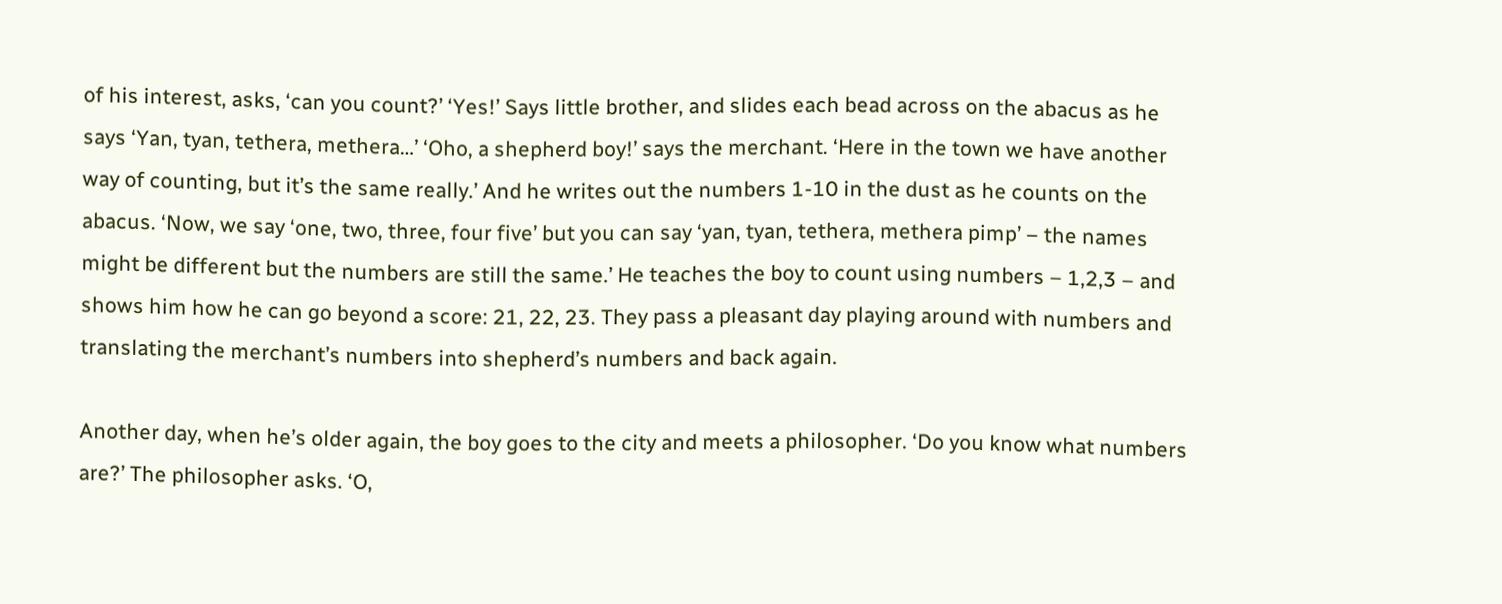of his interest, asks, ‘can you count?’ ‘Yes!’ Says little brother, and slides each bead across on the abacus as he says ‘Yan, tyan, tethera, methera…’ ‘Oho, a shepherd boy!’ says the merchant. ‘Here in the town we have another way of counting, but it’s the same really.’ And he writes out the numbers 1-10 in the dust as he counts on the abacus. ‘Now, we say ‘one, two, three, four five’ but you can say ‘yan, tyan, tethera, methera pimp’ – the names might be different but the numbers are still the same.’ He teaches the boy to count using numbers – 1,2,3 – and shows him how he can go beyond a score: 21, 22, 23. They pass a pleasant day playing around with numbers and translating the merchant’s numbers into shepherd’s numbers and back again.

Another day, when he’s older again, the boy goes to the city and meets a philosopher. ‘Do you know what numbers are?’ The philosopher asks. ‘O,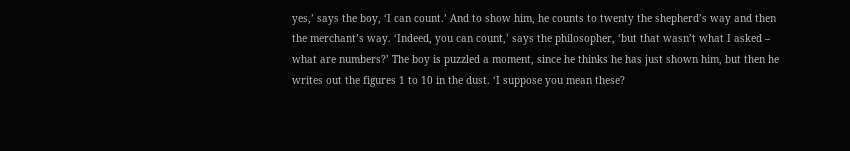yes,’ says the boy, ‘I can count.’ And to show him, he counts to twenty the shepherd’s way and then the merchant’s way. ‘Indeed, you can count,’ says the philosopher, ‘but that wasn’t what I asked – what are numbers?’ The boy is puzzled a moment, since he thinks he has just shown him, but then he writes out the figures 1 to 10 in the dust. ‘I suppose you mean these?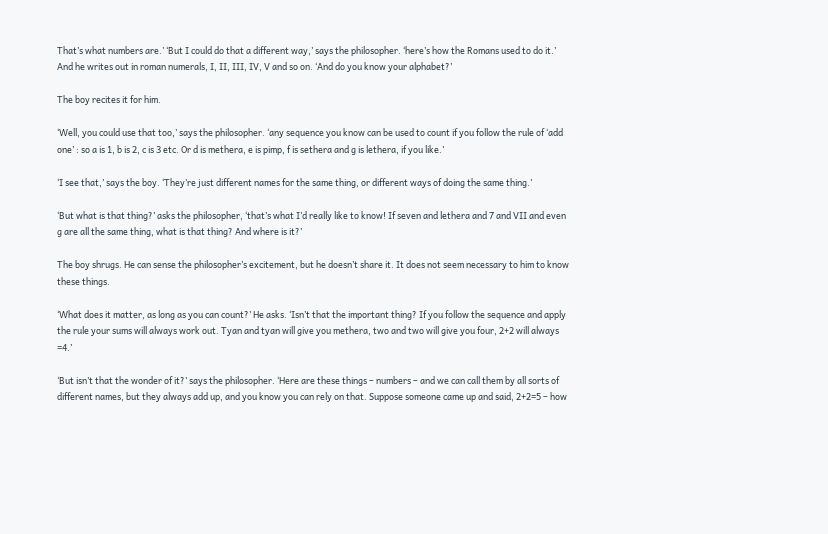That’s what numbers are.’ ‘But I could do that a different way,’ says the philosopher. ‘here’s how the Romans used to do it.’ And he writes out in roman numerals, I, II, III, IV, V and so on. ‘And do you know your alphabet?’

The boy recites it for him.

‘Well, you could use that too,’ says the philosopher. ‘any sequence you know can be used to count if you follow the rule of ‘add one’ : so a is 1, b is 2, c is 3 etc. Or d is methera, e is pimp, f is sethera and g is lethera, if you like.’

‘I see that,’ says the boy. ‘They’re just different names for the same thing, or different ways of doing the same thing.’

‘But what is that thing?’ asks the philosopher, ‘that’s what I’d really like to know! If seven and lethera and 7 and VII and even g are all the same thing, what is that thing? And where is it?’

The boy shrugs. He can sense the philosopher’s excitement, but he doesn’t share it. It does not seem necessary to him to know these things.

‘What does it matter, as long as you can count?’ He asks. ‘Isn’t that the important thing? If you follow the sequence and apply the rule your sums will always work out. Tyan and tyan will give you methera, two and two will give you four, 2+2 will always =4.’

‘But isn’t that the wonder of it?’ says the philosopher. ‘Here are these things – numbers – and we can call them by all sorts of different names, but they always add up, and you know you can rely on that. Suppose someone came up and said, 2+2=5 – how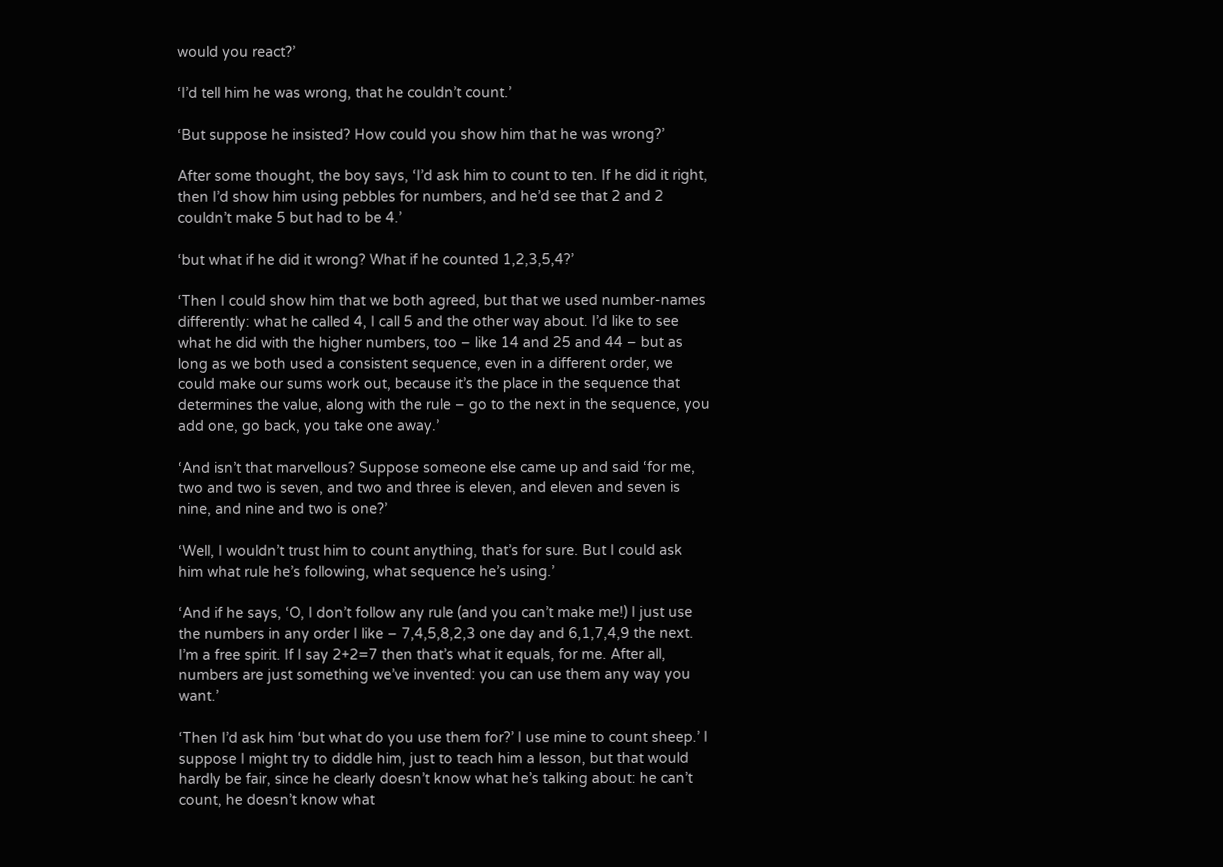would you react?’

‘I’d tell him he was wrong, that he couldn’t count.’

‘But suppose he insisted? How could you show him that he was wrong?’

After some thought, the boy says, ‘I’d ask him to count to ten. If he did it right, then I’d show him using pebbles for numbers, and he’d see that 2 and 2 couldn’t make 5 but had to be 4.’

‘but what if he did it wrong? What if he counted 1,2,3,5,4?’

‘Then I could show him that we both agreed, but that we used number-names differently: what he called 4, I call 5 and the other way about. I’d like to see what he did with the higher numbers, too – like 14 and 25 and 44 – but as long as we both used a consistent sequence, even in a different order, we could make our sums work out, because it’s the place in the sequence that determines the value, along with the rule – go to the next in the sequence, you add one, go back, you take one away.’

‘And isn’t that marvellous? Suppose someone else came up and said ‘for me, two and two is seven, and two and three is eleven, and eleven and seven is nine, and nine and two is one?’

‘Well, I wouldn’t trust him to count anything, that’s for sure. But I could ask him what rule he’s following, what sequence he’s using.’

‘And if he says, ‘O, I don’t follow any rule (and you can’t make me!) I just use the numbers in any order I like – 7,4,5,8,2,3 one day and 6,1,7,4,9 the next. I’m a free spirit. If I say 2+2=7 then that’s what it equals, for me. After all, numbers are just something we’ve invented: you can use them any way you want.’

‘Then I’d ask him ‘but what do you use them for?’ I use mine to count sheep.’ I suppose I might try to diddle him, just to teach him a lesson, but that would hardly be fair, since he clearly doesn’t know what he’s talking about: he can’t count, he doesn’t know what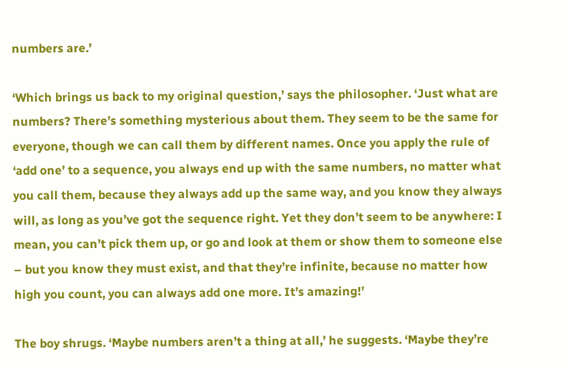numbers are.’

‘Which brings us back to my original question,’ says the philosopher. ‘Just what are numbers? There’s something mysterious about them. They seem to be the same for everyone, though we can call them by different names. Once you apply the rule of ‘add one’ to a sequence, you always end up with the same numbers, no matter what you call them, because they always add up the same way, and you know they always will, as long as you’ve got the sequence right. Yet they don’t seem to be anywhere: I mean, you can’t pick them up, or go and look at them or show them to someone else – but you know they must exist, and that they’re infinite, because no matter how high you count, you can always add one more. It’s amazing!’

The boy shrugs. ‘Maybe numbers aren’t a thing at all,’ he suggests. ‘Maybe they’re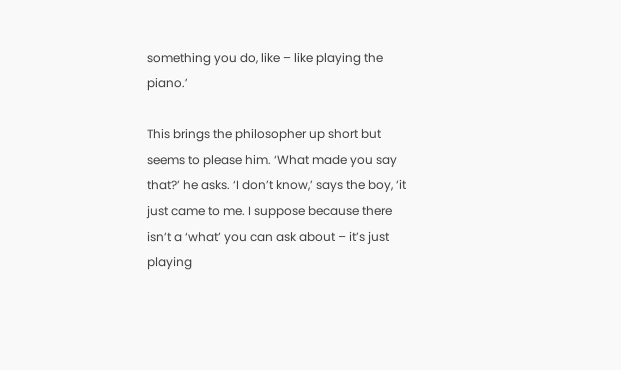something you do, like – like playing the piano.’

This brings the philosopher up short but seems to please him. ‘What made you say that?’ he asks. ‘I don’t know,’ says the boy, ‘it just came to me. I suppose because there isn’t a ‘what’ you can ask about – it’s just playing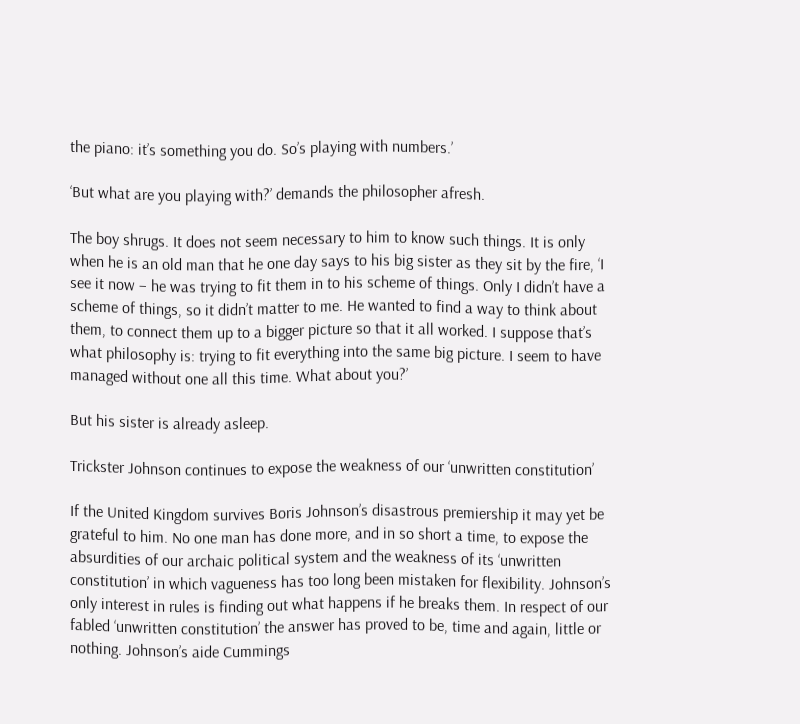the piano: it’s something you do. So’s playing with numbers.’

‘But what are you playing with?’ demands the philosopher afresh.

The boy shrugs. It does not seem necessary to him to know such things. It is only when he is an old man that he one day says to his big sister as they sit by the fire, ‘I see it now – he was trying to fit them in to his scheme of things. Only I didn’t have a scheme of things, so it didn’t matter to me. He wanted to find a way to think about them, to connect them up to a bigger picture so that it all worked. I suppose that’s what philosophy is: trying to fit everything into the same big picture. I seem to have managed without one all this time. What about you?’

But his sister is already asleep.

Trickster Johnson continues to expose the weakness of our ‘unwritten constitution’

If the United Kingdom survives Boris Johnson’s disastrous premiership it may yet be grateful to him. No one man has done more, and in so short a time, to expose the absurdities of our archaic political system and the weakness of its ‘unwritten constitution’ in which vagueness has too long been mistaken for flexibility. Johnson’s only interest in rules is finding out what happens if he breaks them. In respect of our fabled ‘unwritten constitution’ the answer has proved to be, time and again, little or nothing. Johnson’s aide Cummings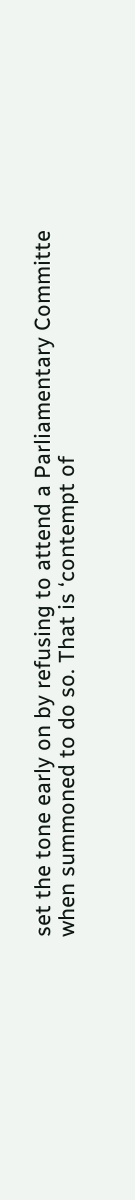set the tone early on by refusing to attend a Parliamentary Committe when summoned to do so. That is ‘contempt of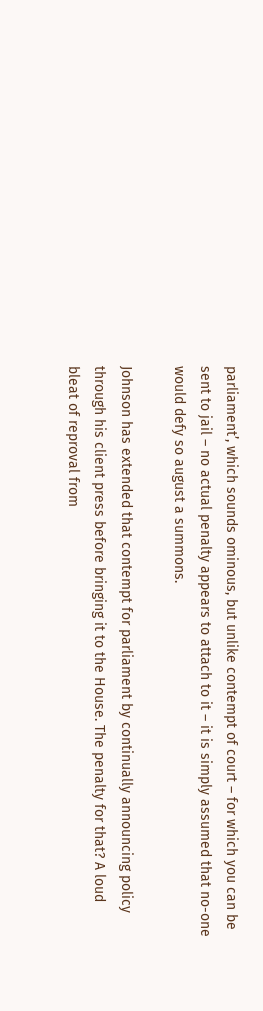parliament’, which sounds ominous, but unlike contempt of court – for which you can be sent to jail – no actual penalty appears to attach to it – it is simply assumed that no-one would defy so august a summons.

Johnson has extended that contempt for parliament by continually announcing policy through his client press before bringing it to the House. The penalty for that? A loud bleat of reproval from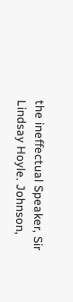the ineffectual Speaker, Sir Lindsay Hoyle. Johnson,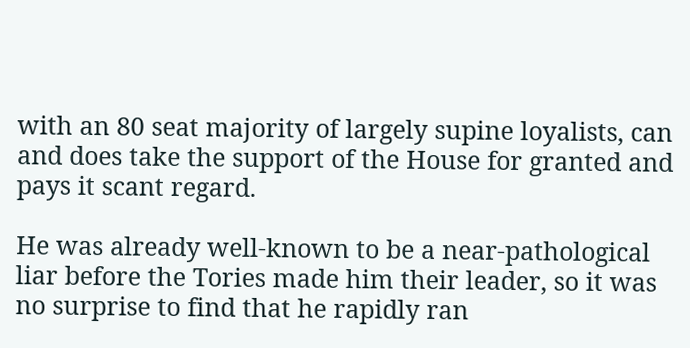with an 80 seat majority of largely supine loyalists, can and does take the support of the House for granted and pays it scant regard.

He was already well-known to be a near-pathological liar before the Tories made him their leader, so it was no surprise to find that he rapidly ran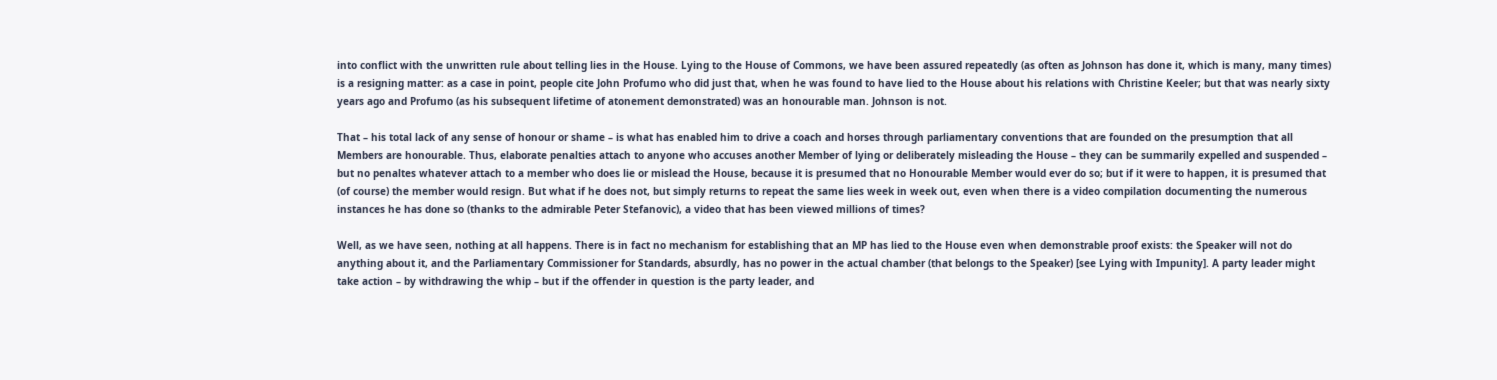into conflict with the unwritten rule about telling lies in the House. Lying to the House of Commons, we have been assured repeatedly (as often as Johnson has done it, which is many, many times) is a resigning matter: as a case in point, people cite John Profumo who did just that, when he was found to have lied to the House about his relations with Christine Keeler; but that was nearly sixty years ago and Profumo (as his subsequent lifetime of atonement demonstrated) was an honourable man. Johnson is not.

That – his total lack of any sense of honour or shame – is what has enabled him to drive a coach and horses through parliamentary conventions that are founded on the presumption that all Members are honourable. Thus, elaborate penalties attach to anyone who accuses another Member of lying or deliberately misleading the House – they can be summarily expelled and suspended – but no penaltes whatever attach to a member who does lie or mislead the House, because it is presumed that no Honourable Member would ever do so; but if it were to happen, it is presumed that (of course) the member would resign. But what if he does not, but simply returns to repeat the same lies week in week out, even when there is a video compilation documenting the numerous instances he has done so (thanks to the admirable Peter Stefanovic), a video that has been viewed millions of times?

Well, as we have seen, nothing at all happens. There is in fact no mechanism for establishing that an MP has lied to the House even when demonstrable proof exists: the Speaker will not do anything about it, and the Parliamentary Commissioner for Standards, absurdly, has no power in the actual chamber (that belongs to the Speaker) [see Lying with Impunity]. A party leader might take action – by withdrawing the whip – but if the offender in question is the party leader, and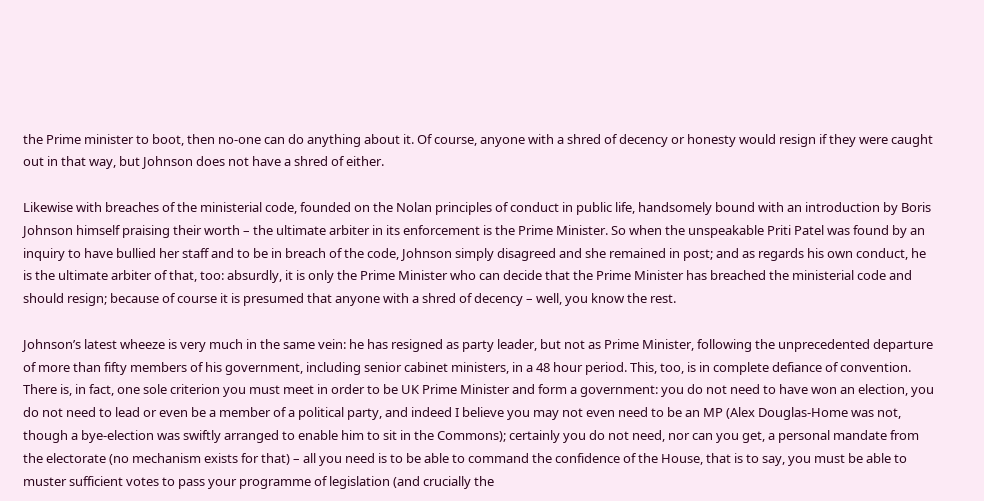the Prime minister to boot, then no-one can do anything about it. Of course, anyone with a shred of decency or honesty would resign if they were caught out in that way, but Johnson does not have a shred of either.

Likewise with breaches of the ministerial code, founded on the Nolan principles of conduct in public life, handsomely bound with an introduction by Boris Johnson himself praising their worth – the ultimate arbiter in its enforcement is the Prime Minister. So when the unspeakable Priti Patel was found by an inquiry to have bullied her staff and to be in breach of the code, Johnson simply disagreed and she remained in post; and as regards his own conduct, he is the ultimate arbiter of that, too: absurdly, it is only the Prime Minister who can decide that the Prime Minister has breached the ministerial code and should resign; because of course it is presumed that anyone with a shred of decency – well, you know the rest.

Johnson’s latest wheeze is very much in the same vein: he has resigned as party leader, but not as Prime Minister, following the unprecedented departure of more than fifty members of his government, including senior cabinet ministers, in a 48 hour period. This, too, is in complete defiance of convention. There is, in fact, one sole criterion you must meet in order to be UK Prime Minister and form a government: you do not need to have won an election, you do not need to lead or even be a member of a political party, and indeed I believe you may not even need to be an MP (Alex Douglas-Home was not, though a bye-election was swiftly arranged to enable him to sit in the Commons); certainly you do not need, nor can you get, a personal mandate from the electorate (no mechanism exists for that) – all you need is to be able to command the confidence of the House, that is to say, you must be able to muster sufficient votes to pass your programme of legislation (and crucially the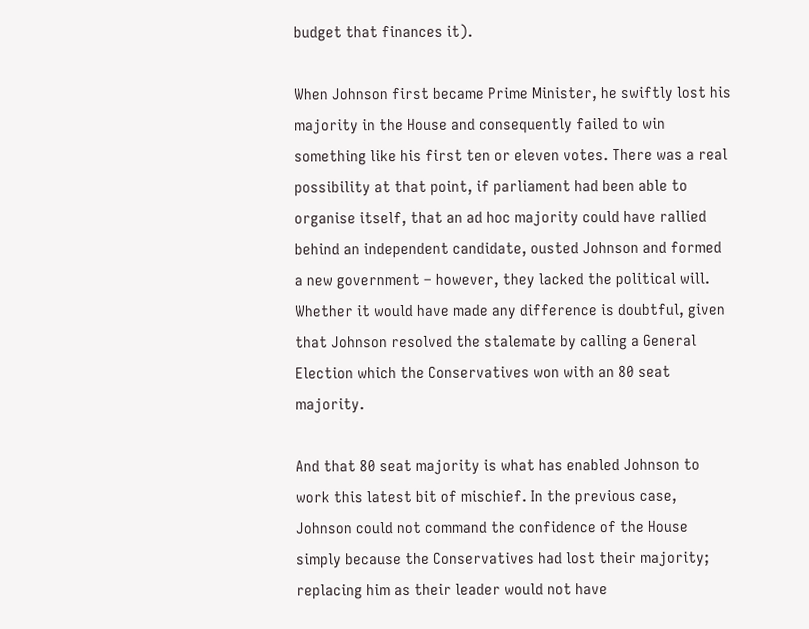budget that finances it).

When Johnson first became Prime Minister, he swiftly lost his majority in the House and consequently failed to win something like his first ten or eleven votes. There was a real possibility at that point, if parliament had been able to organise itself, that an ad hoc majority could have rallied behind an independent candidate, ousted Johnson and formed a new government – however, they lacked the political will. Whether it would have made any difference is doubtful, given that Johnson resolved the stalemate by calling a General Election which the Conservatives won with an 80 seat majority.

And that 80 seat majority is what has enabled Johnson to work this latest bit of mischief. In the previous case, Johnson could not command the confidence of the House simply because the Conservatives had lost their majority; replacing him as their leader would not have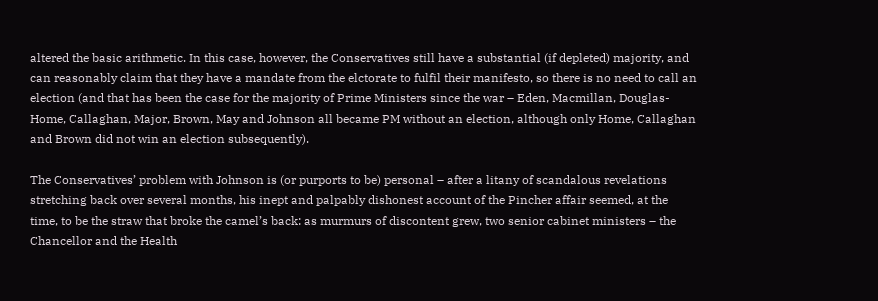altered the basic arithmetic. In this case, however, the Conservatives still have a substantial (if depleted) majority, and can reasonably claim that they have a mandate from the elctorate to fulfil their manifesto, so there is no need to call an election (and that has been the case for the majority of Prime Ministers since the war – Eden, Macmillan, Douglas-Home, Callaghan, Major, Brown, May and Johnson all became PM without an election, although only Home, Callaghan and Brown did not win an election subsequently).

The Conservatives’ problem with Johnson is (or purports to be) personal – after a litany of scandalous revelations stretching back over several months, his inept and palpably dishonest account of the Pincher affair seemed, at the time, to be the straw that broke the camel’s back: as murmurs of discontent grew, two senior cabinet ministers – the Chancellor and the Health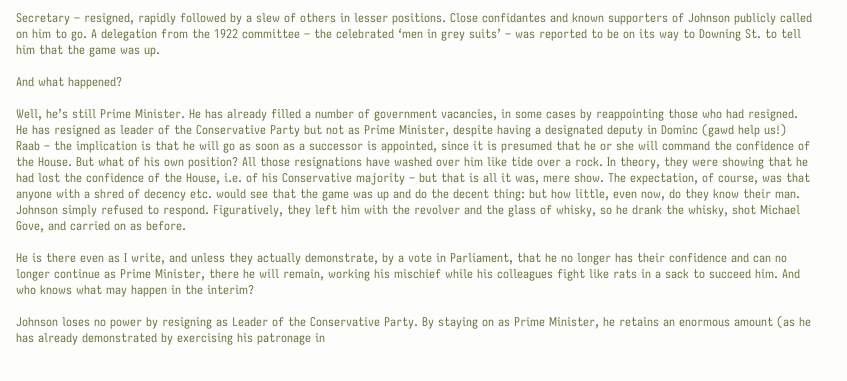Secretary – resigned, rapidly followed by a slew of others in lesser positions. Close confidantes and known supporters of Johnson publicly called on him to go. A delegation from the 1922 committee – the celebrated ‘men in grey suits’ – was reported to be on its way to Downing St. to tell him that the game was up.

And what happened?

Well, he’s still Prime Minister. He has already filled a number of government vacancies, in some cases by reappointing those who had resigned. He has resigned as leader of the Conservative Party but not as Prime Minister, despite having a designated deputy in Dominc (gawd help us!) Raab – the implication is that he will go as soon as a successor is appointed, since it is presumed that he or she will command the confidence of the House. But what of his own position? All those resignations have washed over him like tide over a rock. In theory, they were showing that he had lost the confidence of the House, i.e. of his Conservative majority – but that is all it was, mere show. The expectation, of course, was that anyone with a shred of decency etc. would see that the game was up and do the decent thing: but how little, even now, do they know their man. Johnson simply refused to respond. Figuratively, they left him with the revolver and the glass of whisky, so he drank the whisky, shot Michael Gove, and carried on as before.

He is there even as I write, and unless they actually demonstrate, by a vote in Parliament, that he no longer has their confidence and can no longer continue as Prime Minister, there he will remain, working his mischief while his colleagues fight like rats in a sack to succeed him. And who knows what may happen in the interim?

Johnson loses no power by resigning as Leader of the Conservative Party. By staying on as Prime Minister, he retains an enormous amount (as he has already demonstrated by exercising his patronage in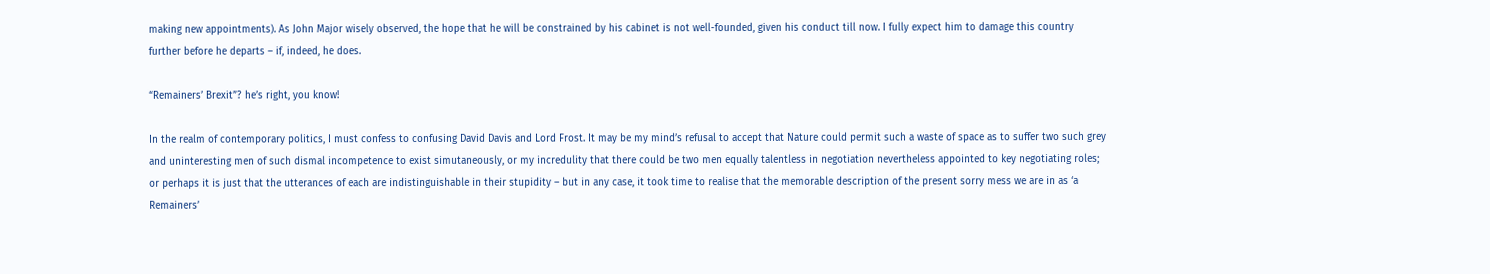making new appointments). As John Major wisely observed, the hope that he will be constrained by his cabinet is not well-founded, given his conduct till now. I fully expect him to damage this country further before he departs – if, indeed, he does.

“Remainers’ Brexit”? he’s right, you know!

In the realm of contemporary politics, I must confess to confusing David Davis and Lord Frost. It may be my mind’s refusal to accept that Nature could permit such a waste of space as to suffer two such grey and uninteresting men of such dismal incompetence to exist simutaneously, or my incredulity that there could be two men equally talentless in negotiation nevertheless appointed to key negotiating roles; or perhaps it is just that the utterances of each are indistinguishable in their stupidity – but in any case, it took time to realise that the memorable description of the present sorry mess we are in as ‘a Remainers’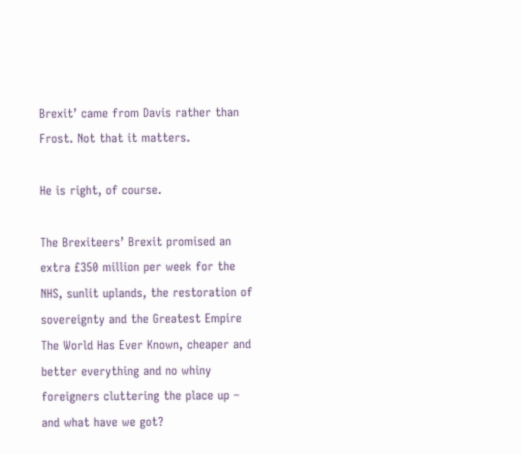Brexit’ came from Davis rather than Frost. Not that it matters.

He is right, of course.

The Brexiteers’ Brexit promised an extra £350 million per week for the NHS, sunlit uplands, the restoration of sovereignty and the Greatest Empire The World Has Ever Known, cheaper and better everything and no whiny foreigners cluttering the place up – and what have we got?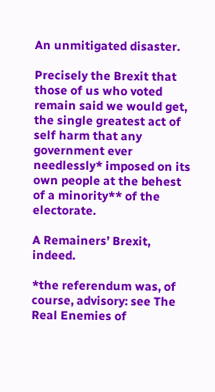An unmitigated disaster.

Precisely the Brexit that those of us who voted remain said we would get, the single greatest act of self harm that any government ever needlessly* imposed on its own people at the behest of a minority** of the electorate.

A Remainers’ Brexit, indeed.

*the referendum was, of course, advisory: see The Real Enemies of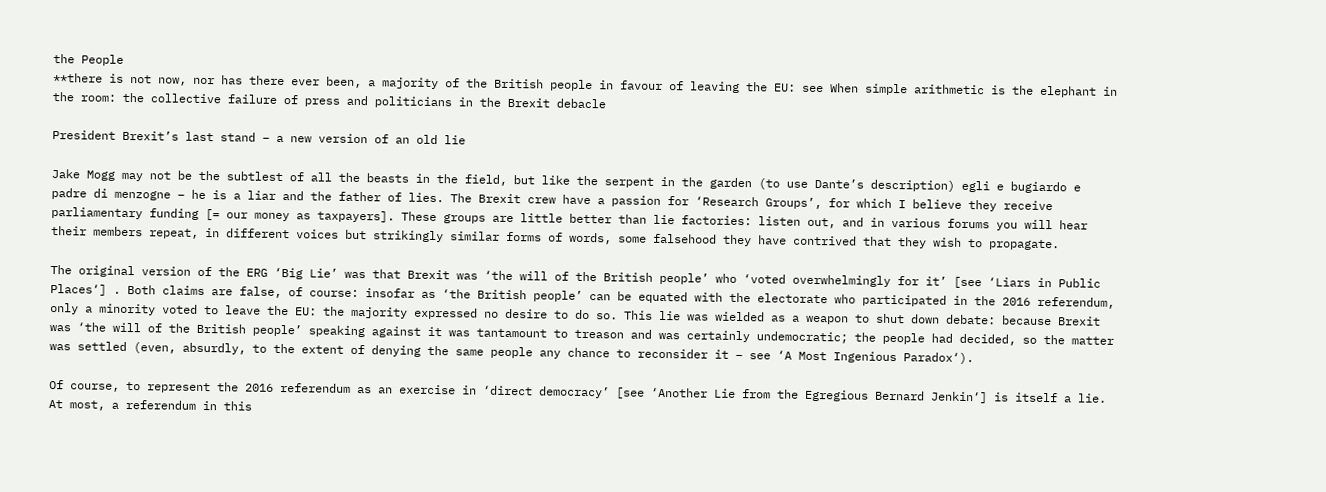the People
**there is not now, nor has there ever been, a majority of the British people in favour of leaving the EU: see When simple arithmetic is the elephant in the room: the collective failure of press and politicians in the Brexit debacle

President Brexit’s last stand – a new version of an old lie

Jake Mogg may not be the subtlest of all the beasts in the field, but like the serpent in the garden (to use Dante’s description) egli e bugiardo e padre di menzogne – he is a liar and the father of lies. The Brexit crew have a passion for ‘Research Groups’, for which I believe they receive parliamentary funding [= our money as taxpayers]. These groups are little better than lie factories: listen out, and in various forums you will hear their members repeat, in different voices but strikingly similar forms of words, some falsehood they have contrived that they wish to propagate.

The original version of the ERG ‘Big Lie’ was that Brexit was ‘the will of the British people’ who ‘voted overwhelmingly for it’ [see ‘Liars in Public Places‘] . Both claims are false, of course: insofar as ‘the British people’ can be equated with the electorate who participated in the 2016 referendum, only a minority voted to leave the EU: the majority expressed no desire to do so. This lie was wielded as a weapon to shut down debate: because Brexit was ‘the will of the British people’ speaking against it was tantamount to treason and was certainly undemocratic; the people had decided, so the matter was settled (even, absurdly, to the extent of denying the same people any chance to reconsider it – see ‘A Most Ingenious Paradox‘).

Of course, to represent the 2016 referendum as an exercise in ‘direct democracy’ [see ‘Another Lie from the Egregious Bernard Jenkin‘] is itself a lie. At most, a referendum in this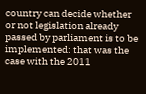country can decide whether or not legislation already passed by parliament is to be implemented: that was the case with the 2011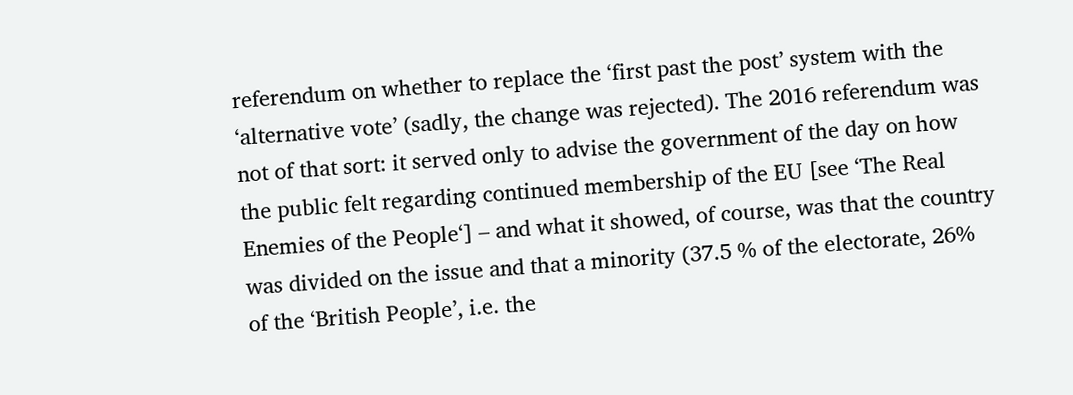referendum on whether to replace the ‘first past the post’ system with the ‘alternative vote’ (sadly, the change was rejected). The 2016 referendum was not of that sort: it served only to advise the government of the day on how the public felt regarding continued membership of the EU [see ‘The Real Enemies of the People‘] – and what it showed, of course, was that the country was divided on the issue and that a minority (37.5 % of the electorate, 26% of the ‘British People’, i.e. the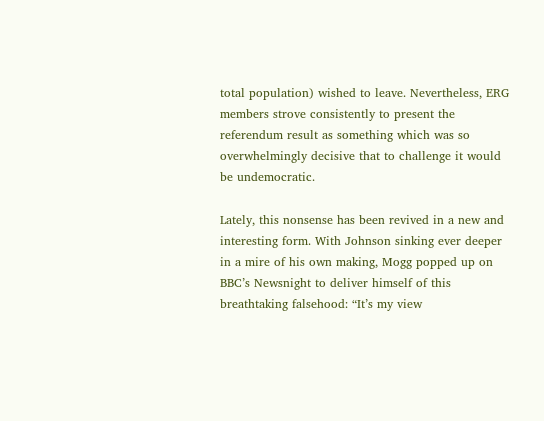total population) wished to leave. Nevertheless, ERG members strove consistently to present the referendum result as something which was so overwhelmingly decisive that to challenge it would be undemocratic.

Lately, this nonsense has been revived in a new and interesting form. With Johnson sinking ever deeper in a mire of his own making, Mogg popped up on BBC’s Newsnight to deliver himself of this breathtaking falsehood: “It’s my view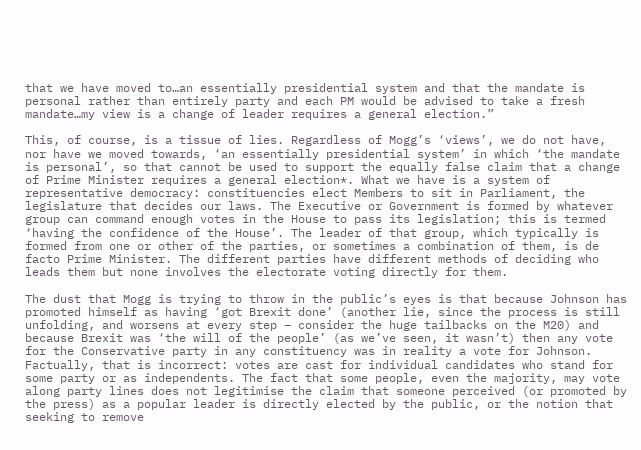that we have moved to…an essentially presidential system and that the mandate is personal rather than entirely party and each PM would be advised to take a fresh mandate…my view is a change of leader requires a general election.”

This, of course, is a tissue of lies. Regardless of Mogg’s ‘views’, we do not have, nor have we moved towards, ‘an essentially presidential system’ in which ‘the mandate is personal’, so that cannot be used to support the equally false claim that a change of Prime Minister requires a general election*. What we have is a system of representative democracy: constituencies elect Members to sit in Parliament, the legislature that decides our laws. The Executive or Government is formed by whatever group can command enough votes in the House to pass its legislation; this is termed ‘having the confidence of the House’. The leader of that group, which typically is formed from one or other of the parties, or sometimes a combination of them, is de facto Prime Minister. The different parties have different methods of deciding who leads them but none involves the electorate voting directly for them.

The dust that Mogg is trying to throw in the public’s eyes is that because Johnson has promoted himself as having ‘got Brexit done’ (another lie, since the process is still unfolding, and worsens at every step – consider the huge tailbacks on the M20) and because Brexit was ‘the will of the people’ (as we’ve seen, it wasn’t) then any vote for the Conservative party in any constituency was in reality a vote for Johnson. Factually, that is incorrect: votes are cast for individual candidates who stand for some party or as independents. The fact that some people, even the majority, may vote along party lines does not legitimise the claim that someone perceived (or promoted by the press) as a popular leader is directly elected by the public, or the notion that seeking to remove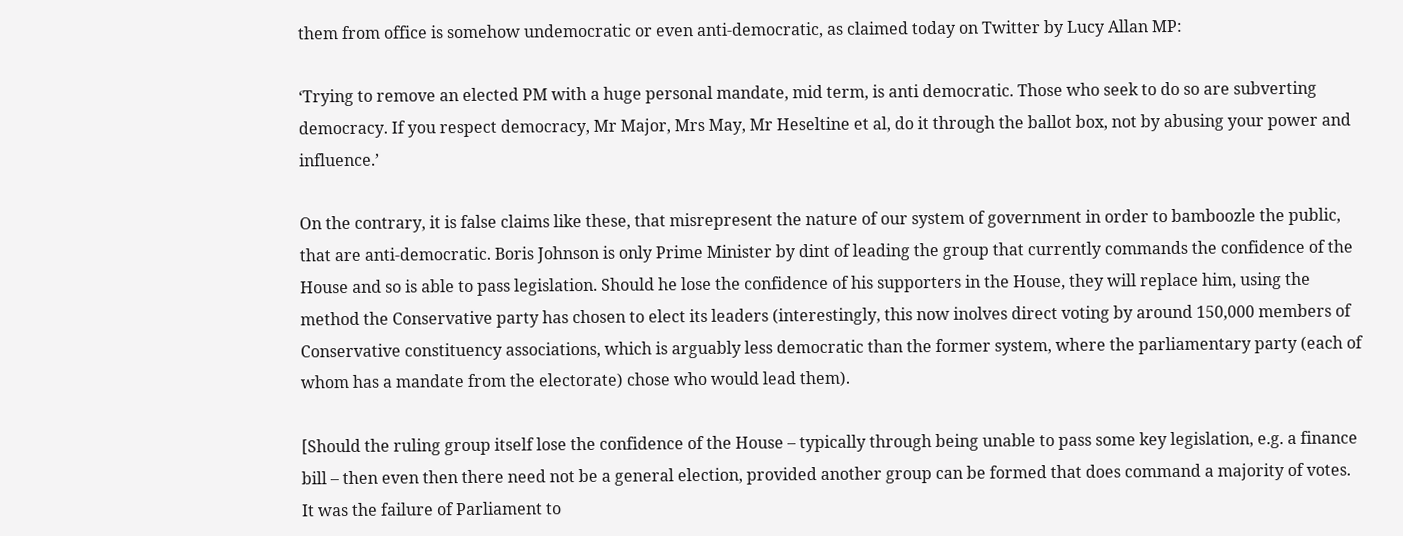them from office is somehow undemocratic or even anti-democratic, as claimed today on Twitter by Lucy Allan MP:

‘Trying to remove an elected PM with a huge personal mandate, mid term, is anti democratic. Those who seek to do so are subverting democracy. If you respect democracy, Mr Major, Mrs May, Mr Heseltine et al, do it through the ballot box, not by abusing your power and influence.’

On the contrary, it is false claims like these, that misrepresent the nature of our system of government in order to bamboozle the public, that are anti-democratic. Boris Johnson is only Prime Minister by dint of leading the group that currently commands the confidence of the House and so is able to pass legislation. Should he lose the confidence of his supporters in the House, they will replace him, using the method the Conservative party has chosen to elect its leaders (interestingly, this now inolves direct voting by around 150,000 members of Conservative constituency associations, which is arguably less democratic than the former system, where the parliamentary party (each of whom has a mandate from the electorate) chose who would lead them).

[Should the ruling group itself lose the confidence of the House – typically through being unable to pass some key legislation, e.g. a finance bill – then even then there need not be a general election, provided another group can be formed that does command a majority of votes. It was the failure of Parliament to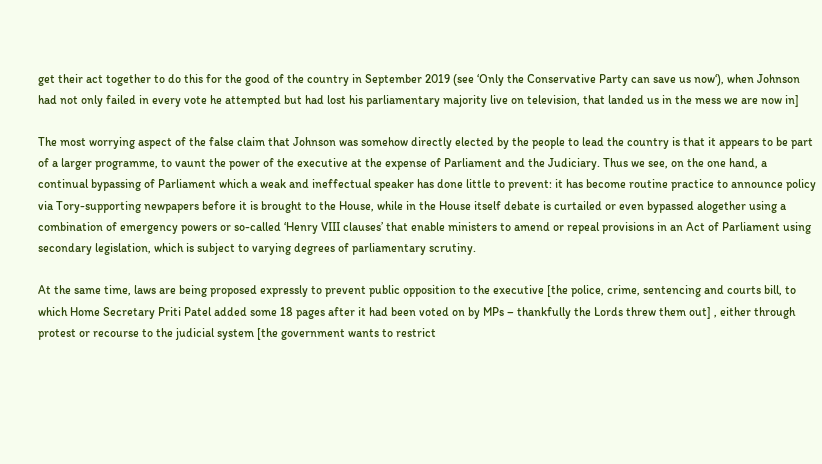get their act together to do this for the good of the country in September 2019 (see ‘Only the Conservative Party can save us now‘), when Johnson had not only failed in every vote he attempted but had lost his parliamentary majority live on television, that landed us in the mess we are now in]

The most worrying aspect of the false claim that Johnson was somehow directly elected by the people to lead the country is that it appears to be part of a larger programme, to vaunt the power of the executive at the expense of Parliament and the Judiciary. Thus we see, on the one hand, a continual bypassing of Parliament which a weak and ineffectual speaker has done little to prevent: it has become routine practice to announce policy via Tory-supporting newpapers before it is brought to the House, while in the House itself debate is curtailed or even bypassed alogether using a combination of emergency powers or so-called ‘Henry VIII clauses’ that enable ministers to amend or repeal provisions in an Act of Parliament using secondary legislation, which is subject to varying degrees of parliamentary scrutiny.

At the same time, laws are being proposed expressly to prevent public opposition to the executive [the police, crime, sentencing and courts bill, to which Home Secretary Priti Patel added some 18 pages after it had been voted on by MPs – thankfully the Lords threw them out] , either through protest or recourse to the judicial system [the government wants to restrict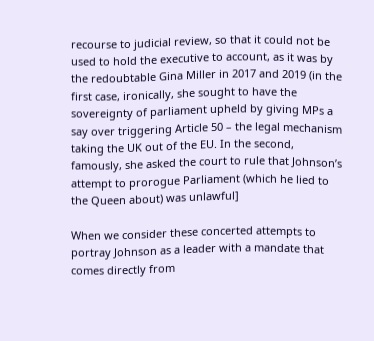recourse to judicial review, so that it could not be used to hold the executive to account, as it was by the redoubtable Gina Miller in 2017 and 2019 (in the first case, ironically, she sought to have the sovereignty of parliament upheld by giving MPs a say over triggering Article 50 – the legal mechanism taking the UK out of the EU. In the second, famously, she asked the court to rule that Johnson’s attempt to prorogue Parliament (which he lied to the Queen about) was unlawful]

When we consider these concerted attempts to portray Johnson as a leader with a mandate that comes directly from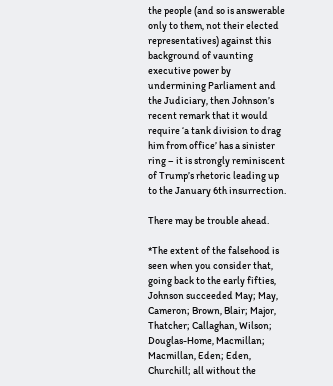the people (and so is answerable only to them, not their elected representatives) against this background of vaunting executive power by undermining Parliament and the Judiciary, then Johnson’s recent remark that it would require ‘a tank division to drag him from office’ has a sinister ring – it is strongly reminiscent of Trump’s rhetoric leading up to the January 6th insurrection.

There may be trouble ahead.

*The extent of the falsehood is seen when you consider that, going back to the early fifties, Johnson succeeded May; May, Cameron; Brown, Blair; Major, Thatcher; Callaghan, Wilson; Douglas-Home, Macmillan; Macmillan, Eden; Eden, Churchill; all without the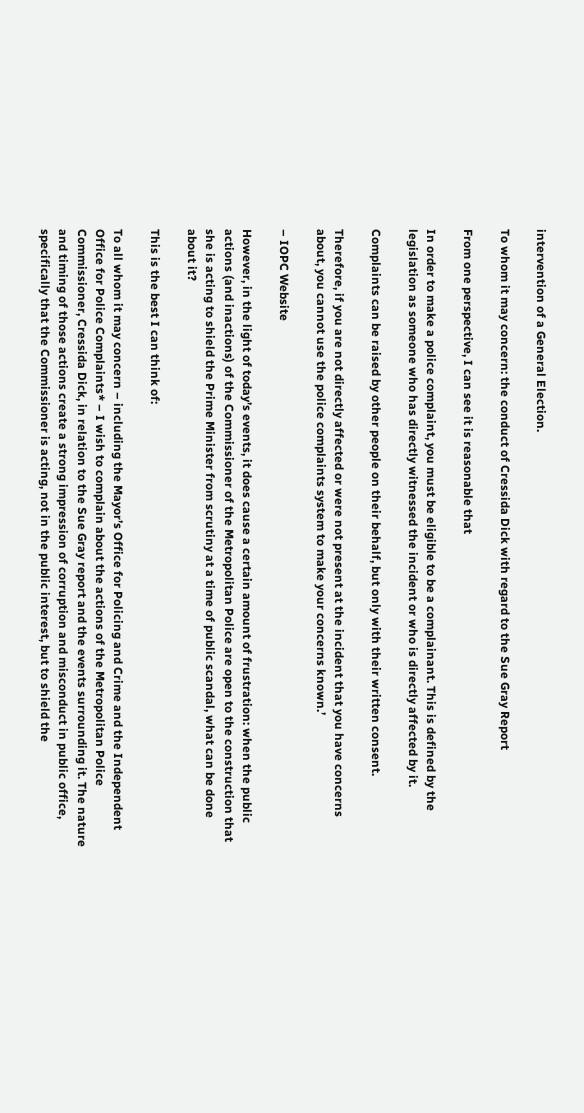intervention of a General Election.

To whom it may concern: the conduct of Cressida Dick with regard to the Sue Gray Report

From one perspective, I can see it is reasonable that

In order to make a police complaint, you must be eligible to be a complainant. This is defined by the legislation as someone who has directly witnessed the incident or who is directly affected by it.

Complaints can be raised by other people on their behalf, but only with their written consent.

Therefore, if you are not directly affected or were not present at the incident that you have concerns about, you cannot use the police complaints system to make your concerns known.’

– IOPC Website

However, in the light of today’s events, it does cause a certain amount of frustration: when the public actions (and inactions) of the Commissioner of the Metropolitan Police are open to the construction that she is acting to shield the Prime Minister from scrutiny at a time of public scandal, what can be done about it?

This is the best I can think of:

To all whom it may concern – including the Mayor’s Office for Policing and Crime and the Independent Office for Police Complaints* – I wish to complain about the actions of the Metropolitan Police Commissioner, Cressida Dick, in relation to the Sue Gray report and the events surrounding it. The nature and timing of those actions create a strong impression of corruption and misconduct in public office, specifically that the Commissioner is acting, not in the public interest, but to shield the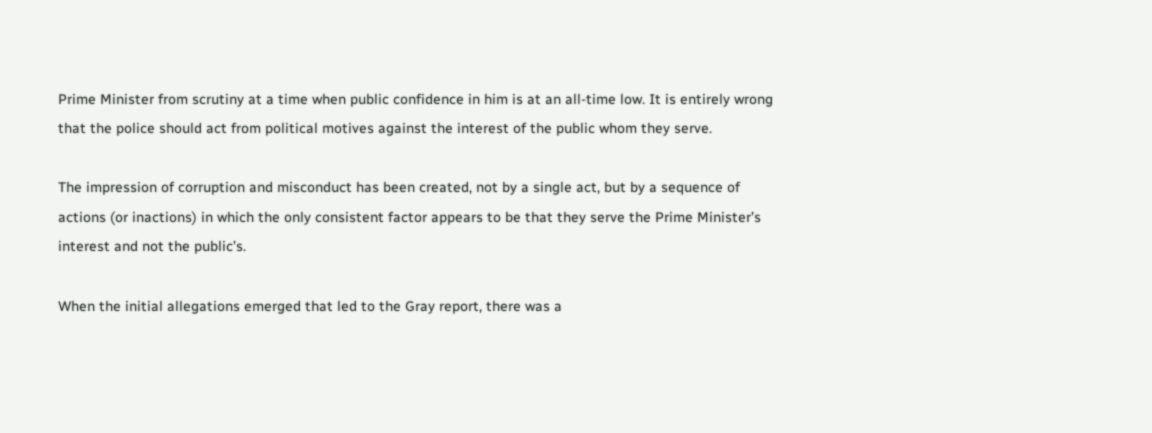Prime Minister from scrutiny at a time when public confidence in him is at an all-time low. It is entirely wrong that the police should act from political motives against the interest of the public whom they serve.

The impression of corruption and misconduct has been created, not by a single act, but by a sequence of actions (or inactions) in which the only consistent factor appears to be that they serve the Prime Minister’s interest and not the public’s.

When the initial allegations emerged that led to the Gray report, there was a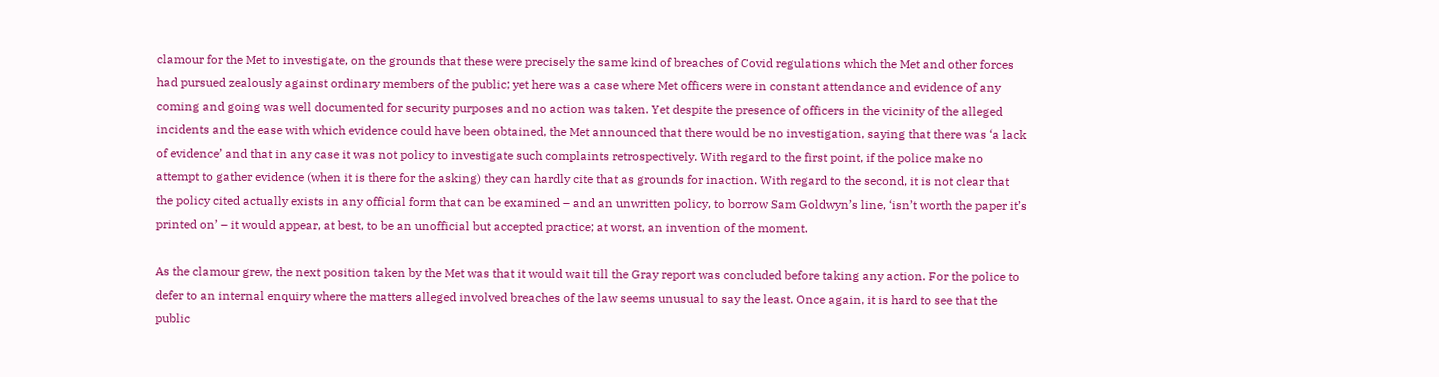clamour for the Met to investigate, on the grounds that these were precisely the same kind of breaches of Covid regulations which the Met and other forces had pursued zealously against ordinary members of the public; yet here was a case where Met officers were in constant attendance and evidence of any coming and going was well documented for security purposes and no action was taken. Yet despite the presence of officers in the vicinity of the alleged incidents and the ease with which evidence could have been obtained, the Met announced that there would be no investigation, saying that there was ‘a lack of evidence’ and that in any case it was not policy to investigate such complaints retrospectively. With regard to the first point, if the police make no attempt to gather evidence (when it is there for the asking) they can hardly cite that as grounds for inaction. With regard to the second, it is not clear that the policy cited actually exists in any official form that can be examined – and an unwritten policy, to borrow Sam Goldwyn’s line, ‘isn’t worth the paper it’s printed on’ – it would appear, at best, to be an unofficial but accepted practice; at worst, an invention of the moment.

As the clamour grew, the next position taken by the Met was that it would wait till the Gray report was concluded before taking any action. For the police to defer to an internal enquiry where the matters alleged involved breaches of the law seems unusual to say the least. Once again, it is hard to see that the public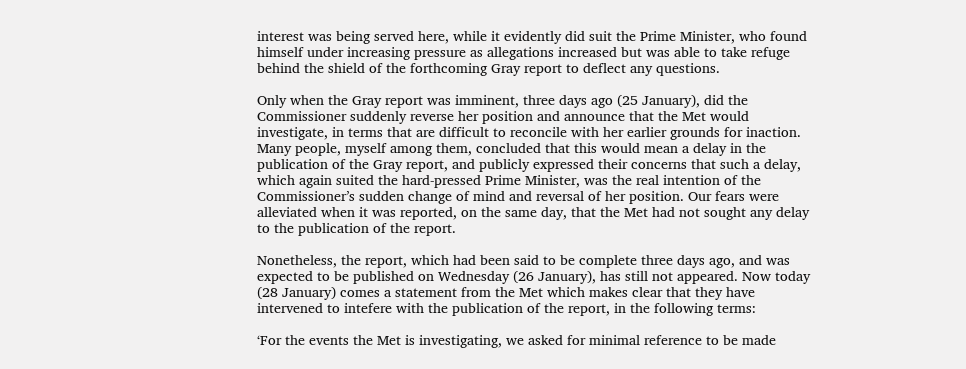interest was being served here, while it evidently did suit the Prime Minister, who found himself under increasing pressure as allegations increased but was able to take refuge behind the shield of the forthcoming Gray report to deflect any questions.

Only when the Gray report was imminent, three days ago (25 January), did the Commissioner suddenly reverse her position and announce that the Met would investigate, in terms that are difficult to reconcile with her earlier grounds for inaction. Many people, myself among them, concluded that this would mean a delay in the publication of the Gray report, and publicly expressed their concerns that such a delay, which again suited the hard-pressed Prime Minister, was the real intention of the Commissioner’s sudden change of mind and reversal of her position. Our fears were alleviated when it was reported, on the same day, that the Met had not sought any delay to the publication of the report.

Nonetheless, the report, which had been said to be complete three days ago, and was expected to be published on Wednesday (26 January), has still not appeared. Now today (28 January) comes a statement from the Met which makes clear that they have intervened to intefere with the publication of the report, in the following terms:

‘For the events the Met is investigating, we asked for minimal reference to be made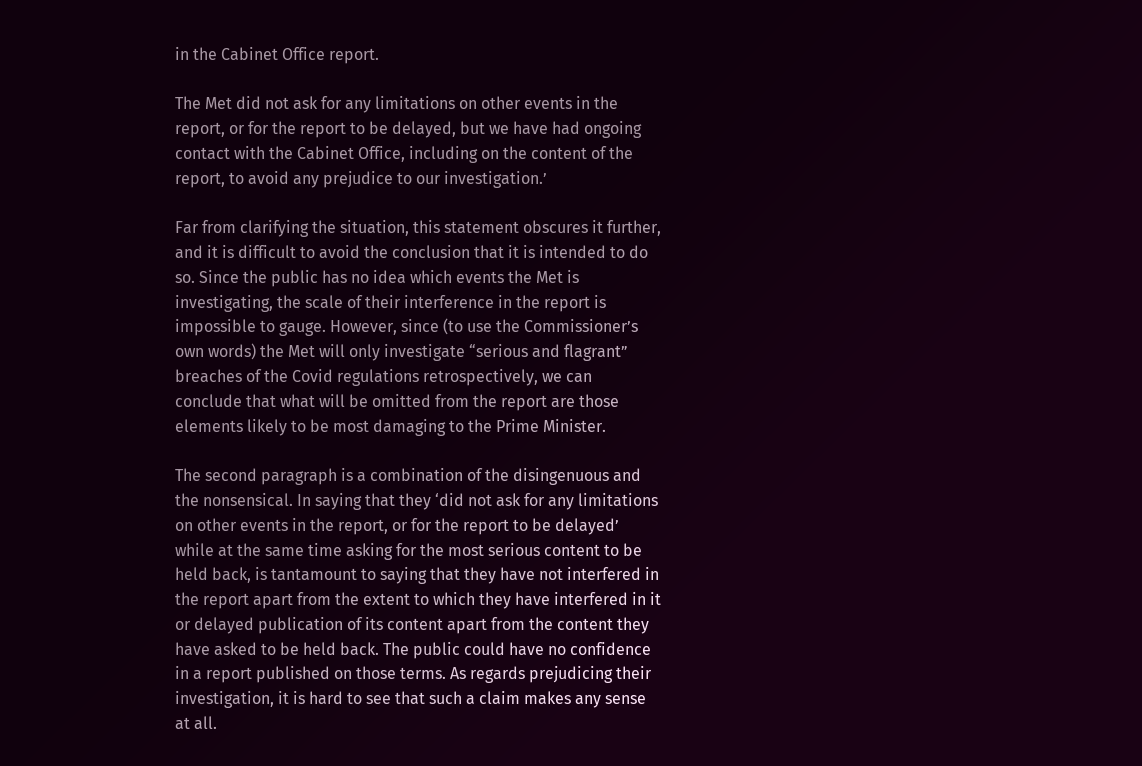in the Cabinet Office report.

The Met did not ask for any limitations on other events in the report, or for the report to be delayed, but we have had ongoing contact with the Cabinet Office, including on the content of the report, to avoid any prejudice to our investigation.’

Far from clarifying the situation, this statement obscures it further, and it is difficult to avoid the conclusion that it is intended to do so. Since the public has no idea which events the Met is investigating, the scale of their interference in the report is impossible to gauge. However, since (to use the Commissioner’s own words) the Met will only investigate “serious and flagrant” breaches of the Covid regulations retrospectively, we can conclude that what will be omitted from the report are those elements likely to be most damaging to the Prime Minister.

The second paragraph is a combination of the disingenuous and the nonsensical. In saying that they ‘did not ask for any limitations on other events in the report, or for the report to be delayed’ while at the same time asking for the most serious content to be held back, is tantamount to saying that they have not interfered in the report apart from the extent to which they have interfered in it or delayed publication of its content apart from the content they have asked to be held back. The public could have no confidence in a report published on those terms. As regards prejudicing their investigation, it is hard to see that such a claim makes any sense at all.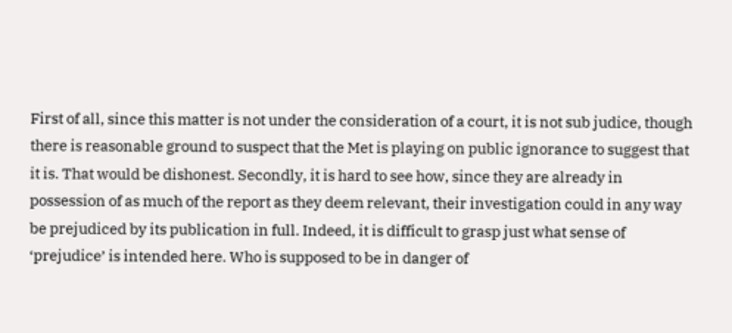First of all, since this matter is not under the consideration of a court, it is not sub judice, though there is reasonable ground to suspect that the Met is playing on public ignorance to suggest that it is. That would be dishonest. Secondly, it is hard to see how, since they are already in possession of as much of the report as they deem relevant, their investigation could in any way be prejudiced by its publication in full. Indeed, it is difficult to grasp just what sense of ‘prejudice’ is intended here. Who is supposed to be in danger of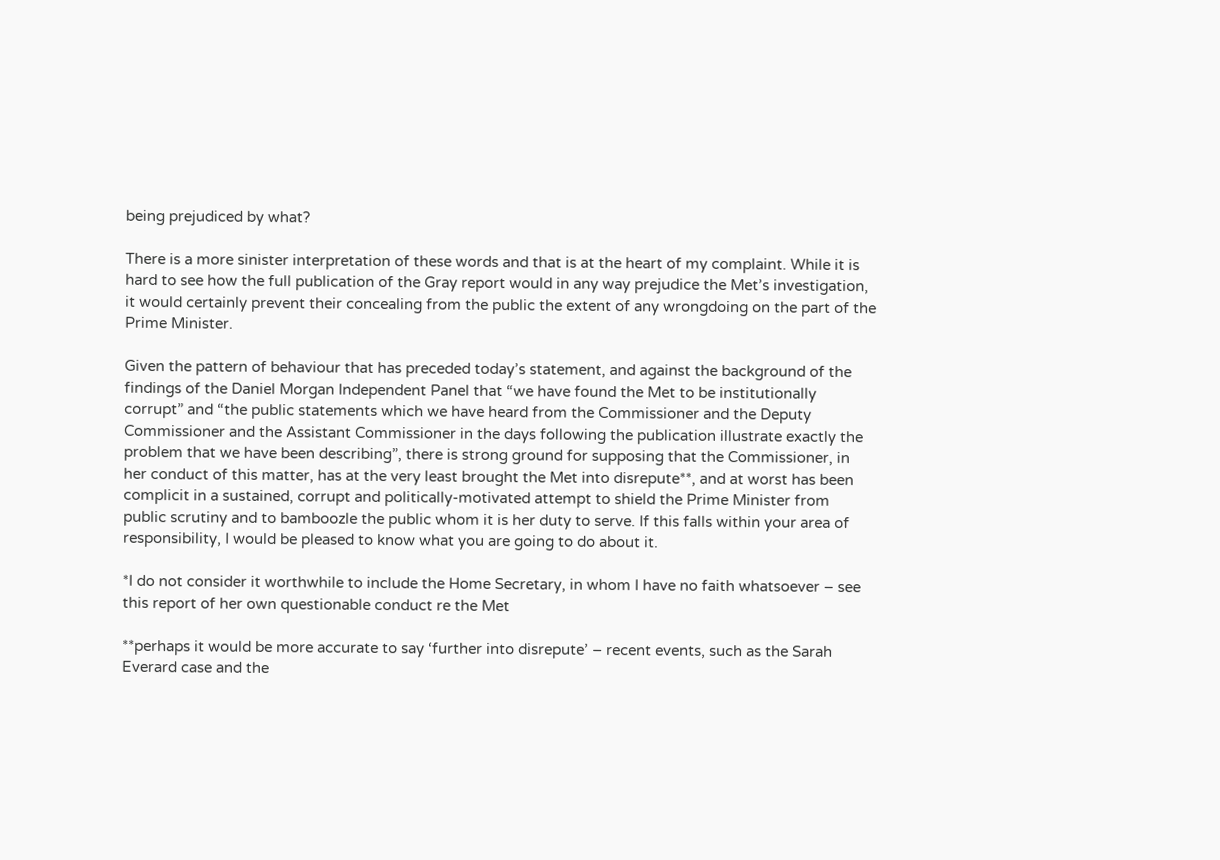being prejudiced by what?

There is a more sinister interpretation of these words and that is at the heart of my complaint. While it is hard to see how the full publication of the Gray report would in any way prejudice the Met’s investigation, it would certainly prevent their concealing from the public the extent of any wrongdoing on the part of the Prime Minister.

Given the pattern of behaviour that has preceded today’s statement, and against the background of the findings of the Daniel Morgan Independent Panel that “we have found the Met to be institutionally corrupt” and “the public statements which we have heard from the Commissioner and the Deputy Commissioner and the Assistant Commissioner in the days following the publication illustrate exactly the problem that we have been describing”, there is strong ground for supposing that the Commissioner, in her conduct of this matter, has at the very least brought the Met into disrepute**, and at worst has been complicit in a sustained, corrupt and politically-motivated attempt to shield the Prime Minister from public scrutiny and to bamboozle the public whom it is her duty to serve. If this falls within your area of responsibility, I would be pleased to know what you are going to do about it.

*I do not consider it worthwhile to include the Home Secretary, in whom I have no faith whatsoever – see this report of her own questionable conduct re the Met

**perhaps it would be more accurate to say ‘further into disrepute’ – recent events, such as the Sarah Everard case and the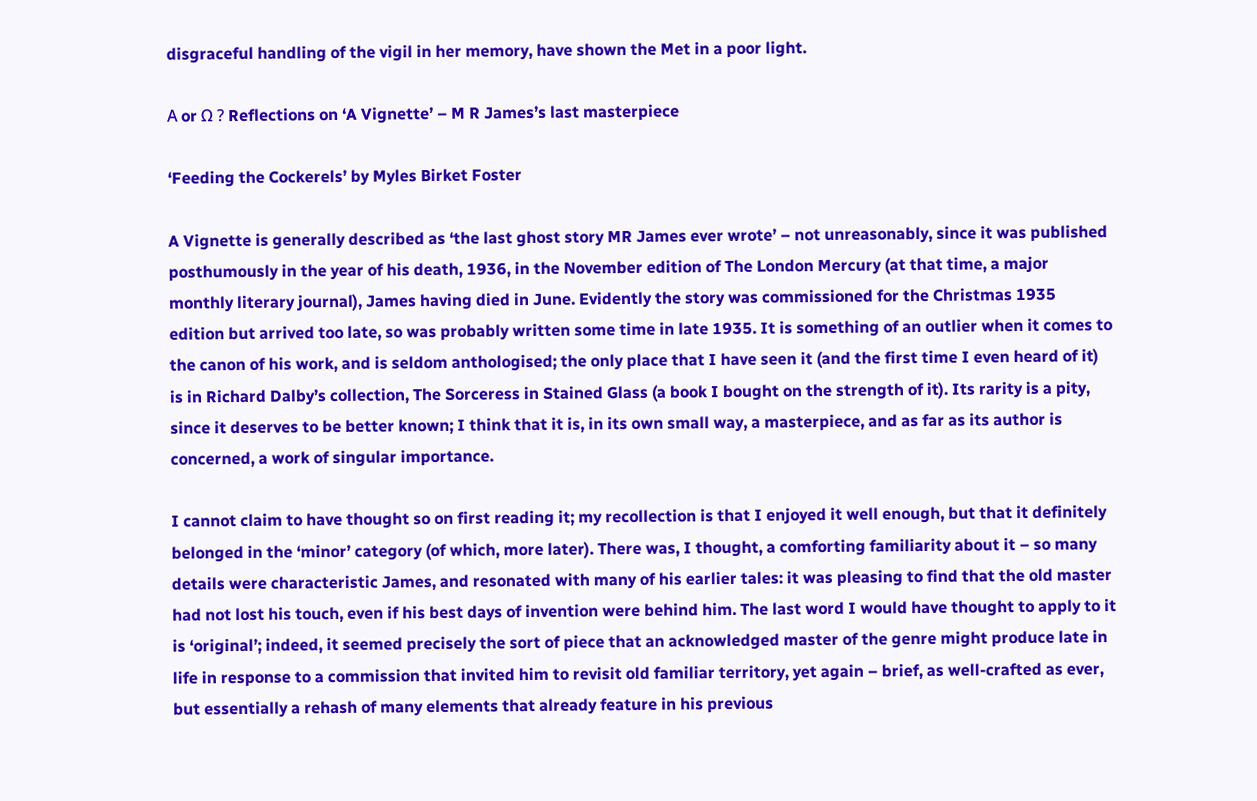disgraceful handling of the vigil in her memory, have shown the Met in a poor light.

Α or Ω ? Reflections on ‘A Vignette’ – M R James’s last masterpiece

‘Feeding the Cockerels’ by Myles Birket Foster

A Vignette is generally described as ‘the last ghost story MR James ever wrote’ – not unreasonably, since it was published posthumously in the year of his death, 1936, in the November edition of The London Mercury (at that time, a major monthly literary journal), James having died in June. Evidently the story was commissioned for the Christmas 1935 edition but arrived too late, so was probably written some time in late 1935. It is something of an outlier when it comes to the canon of his work, and is seldom anthologised; the only place that I have seen it (and the first time I even heard of it) is in Richard Dalby’s collection, The Sorceress in Stained Glass (a book I bought on the strength of it). Its rarity is a pity, since it deserves to be better known; I think that it is, in its own small way, a masterpiece, and as far as its author is concerned, a work of singular importance.

I cannot claim to have thought so on first reading it; my recollection is that I enjoyed it well enough, but that it definitely belonged in the ‘minor’ category (of which, more later). There was, I thought, a comforting familiarity about it – so many details were characteristic James, and resonated with many of his earlier tales: it was pleasing to find that the old master had not lost his touch, even if his best days of invention were behind him. The last word I would have thought to apply to it is ‘original’; indeed, it seemed precisely the sort of piece that an acknowledged master of the genre might produce late in life in response to a commission that invited him to revisit old familiar territory, yet again – brief, as well-crafted as ever, but essentially a rehash of many elements that already feature in his previous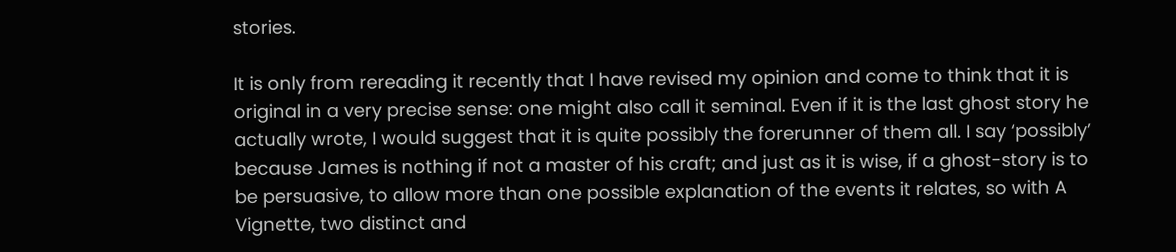stories.

It is only from rereading it recently that I have revised my opinion and come to think that it is original in a very precise sense: one might also call it seminal. Even if it is the last ghost story he actually wrote, I would suggest that it is quite possibly the forerunner of them all. I say ‘possibly’ because James is nothing if not a master of his craft; and just as it is wise, if a ghost-story is to be persuasive, to allow more than one possible explanation of the events it relates, so with A Vignette, two distinct and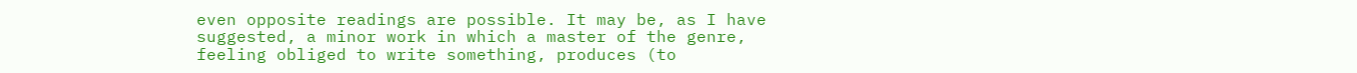even opposite readings are possible. It may be, as I have suggested, a minor work in which a master of the genre, feeling obliged to write something, produces (to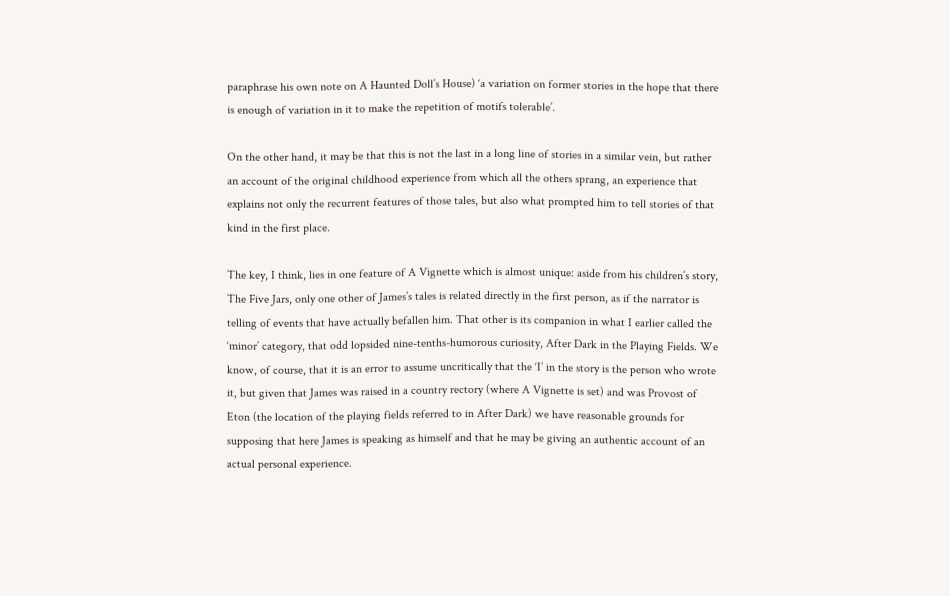paraphrase his own note on A Haunted Doll’s House) ‘a variation on former stories in the hope that there is enough of variation in it to make the repetition of motifs tolerable’.

On the other hand, it may be that this is not the last in a long line of stories in a similar vein, but rather an account of the original childhood experience from which all the others sprang, an experience that explains not only the recurrent features of those tales, but also what prompted him to tell stories of that kind in the first place.

The key, I think, lies in one feature of A Vignette which is almost unique: aside from his children’s story, The Five Jars, only one other of James’s tales is related directly in the first person, as if the narrator is telling of events that have actually befallen him. That other is its companion in what I earlier called the ‘minor’ category, that odd lopsided nine-tenths-humorous curiosity, After Dark in the Playing Fields. We know, of course, that it is an error to assume uncritically that the ‘I’ in the story is the person who wrote it, but given that James was raised in a country rectory (where A Vignette is set) and was Provost of Eton (the location of the playing fields referred to in After Dark) we have reasonable grounds for supposing that here James is speaking as himself and that he may be giving an authentic account of an actual personal experience.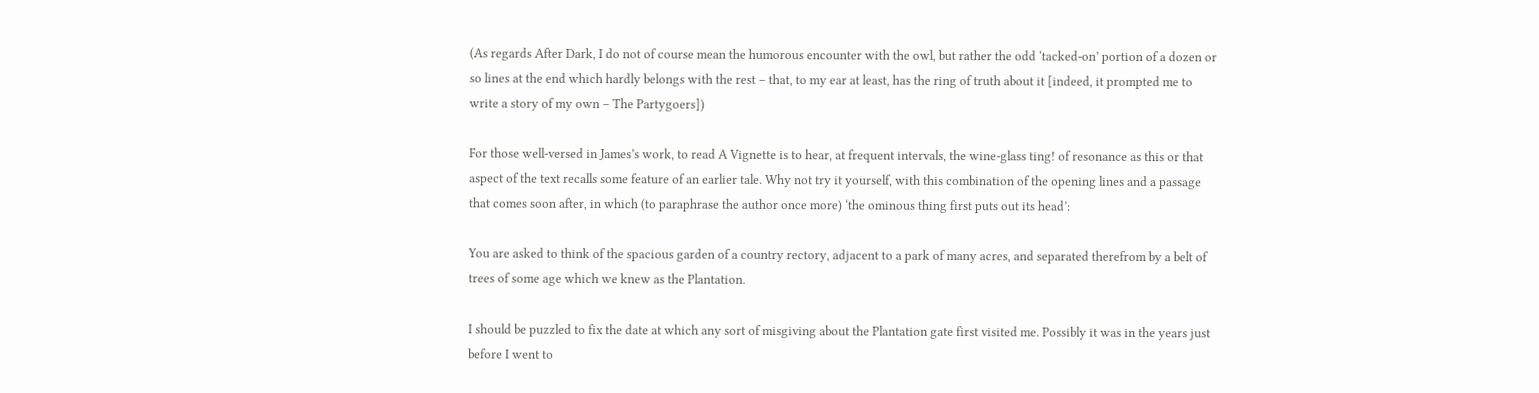(As regards After Dark, I do not of course mean the humorous encounter with the owl, but rather the odd ‘tacked-on’ portion of a dozen or so lines at the end which hardly belongs with the rest – that, to my ear at least, has the ring of truth about it [indeed, it prompted me to write a story of my own – The Partygoers])

For those well-versed in James’s work, to read A Vignette is to hear, at frequent intervals, the wine-glass ting! of resonance as this or that aspect of the text recalls some feature of an earlier tale. Why not try it yourself, with this combination of the opening lines and a passage that comes soon after, in which (to paraphrase the author once more) ‘the ominous thing first puts out its head’:

You are asked to think of the spacious garden of a country rectory, adjacent to a park of many acres, and separated therefrom by a belt of trees of some age which we knew as the Plantation.

I should be puzzled to fix the date at which any sort of misgiving about the Plantation gate first visited me. Possibly it was in the years just before I went to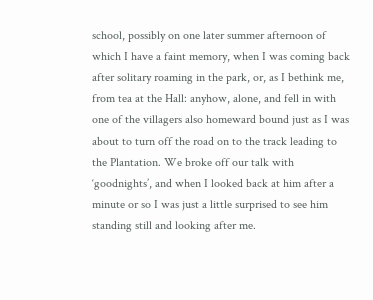school, possibly on one later summer afternoon of which I have a faint memory, when I was coming back after solitary roaming in the park, or, as I bethink me, from tea at the Hall: anyhow, alone, and fell in with one of the villagers also homeward bound just as I was about to turn off the road on to the track leading to the Plantation. We broke off our talk with ‘goodnights’, and when I looked back at him after a minute or so I was just a little surprised to see him standing still and looking after me.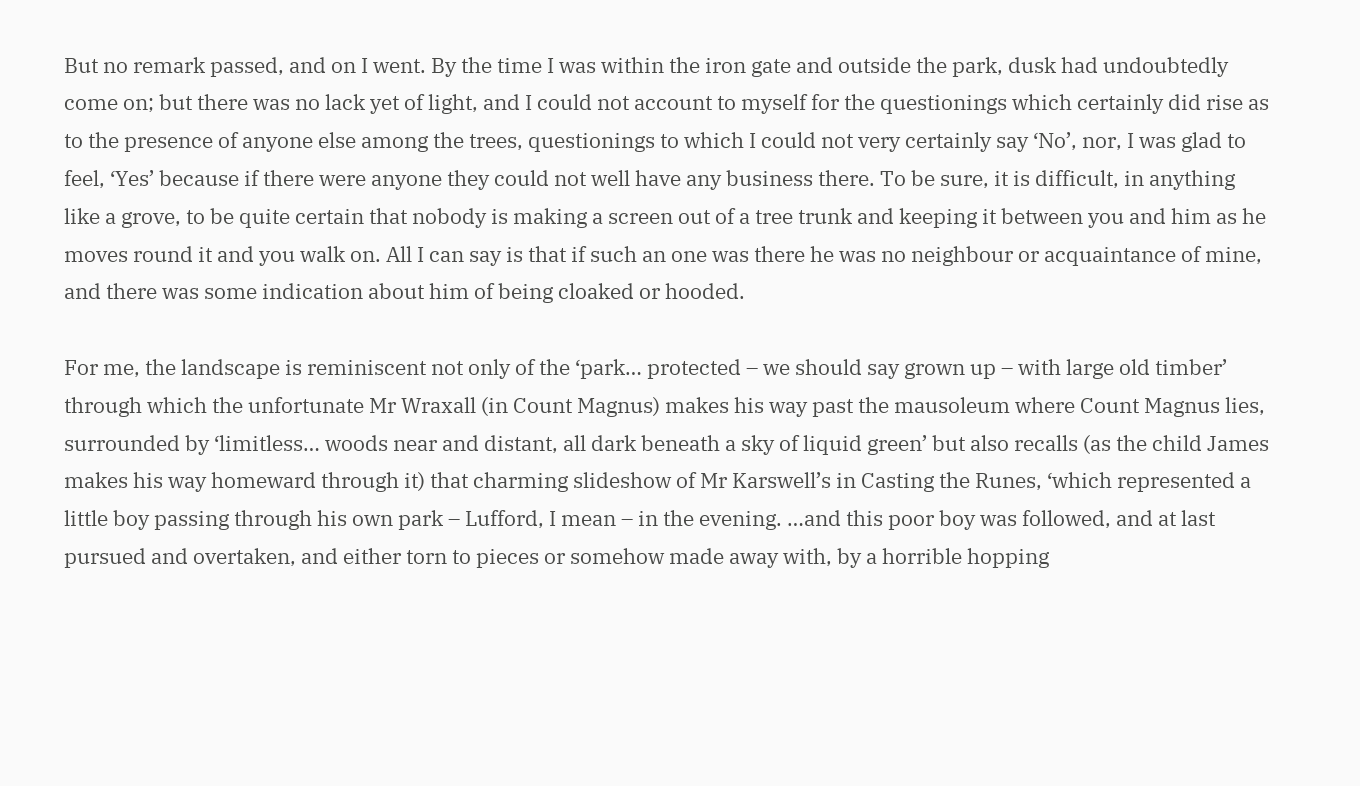But no remark passed, and on I went. By the time I was within the iron gate and outside the park, dusk had undoubtedly come on; but there was no lack yet of light, and I could not account to myself for the questionings which certainly did rise as to the presence of anyone else among the trees, questionings to which I could not very certainly say ‘No’, nor, I was glad to feel, ‘Yes’ because if there were anyone they could not well have any business there. To be sure, it is difficult, in anything like a grove, to be quite certain that nobody is making a screen out of a tree trunk and keeping it between you and him as he moves round it and you walk on. All I can say is that if such an one was there he was no neighbour or acquaintance of mine, and there was some indication about him of being cloaked or hooded.

For me, the landscape is reminiscent not only of the ‘park… protected – we should say grown up – with large old timber’ through which the unfortunate Mr Wraxall (in Count Magnus) makes his way past the mausoleum where Count Magnus lies, surrounded by ‘limitless… woods near and distant, all dark beneath a sky of liquid green’ but also recalls (as the child James makes his way homeward through it) that charming slideshow of Mr Karswell’s in Casting the Runes, ‘which represented a little boy passing through his own park – Lufford, I mean – in the evening. …and this poor boy was followed, and at last pursued and overtaken, and either torn to pieces or somehow made away with, by a horrible hopping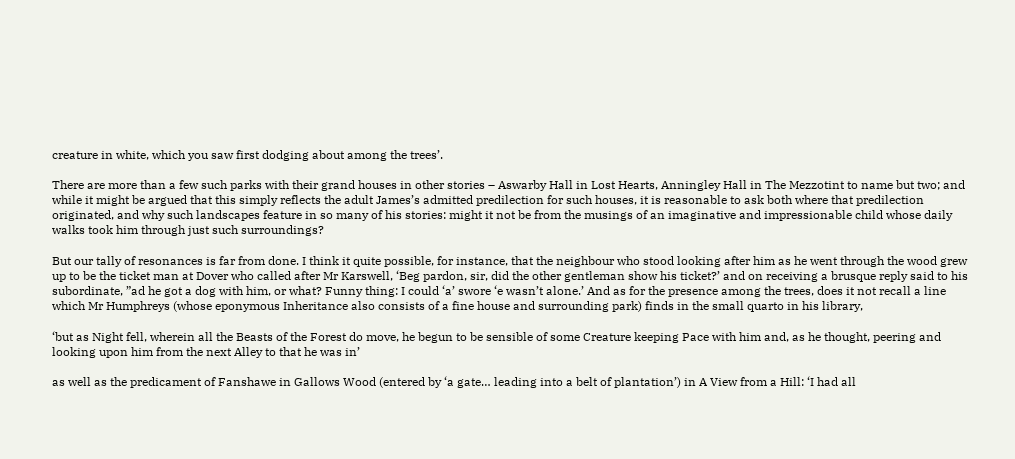creature in white, which you saw first dodging about among the trees’.

There are more than a few such parks with their grand houses in other stories – Aswarby Hall in Lost Hearts, Anningley Hall in The Mezzotint to name but two; and while it might be argued that this simply reflects the adult James’s admitted predilection for such houses, it is reasonable to ask both where that predilection originated, and why such landscapes feature in so many of his stories: might it not be from the musings of an imaginative and impressionable child whose daily walks took him through just such surroundings?

But our tally of resonances is far from done. I think it quite possible, for instance, that the neighbour who stood looking after him as he went through the wood grew up to be the ticket man at Dover who called after Mr Karswell, ‘Beg pardon, sir, did the other gentleman show his ticket?’ and on receiving a brusque reply said to his subordinate, ”ad he got a dog with him, or what? Funny thing: I could ‘a’ swore ‘e wasn’t alone.’ And as for the presence among the trees, does it not recall a line which Mr Humphreys (whose eponymous Inheritance also consists of a fine house and surrounding park) finds in the small quarto in his library,

‘but as Night fell, wherein all the Beasts of the Forest do move, he begun to be sensible of some Creature keeping Pace with him and, as he thought, peering and looking upon him from the next Alley to that he was in’

as well as the predicament of Fanshawe in Gallows Wood (entered by ‘a gate… leading into a belt of plantation’) in A View from a Hill: ‘I had all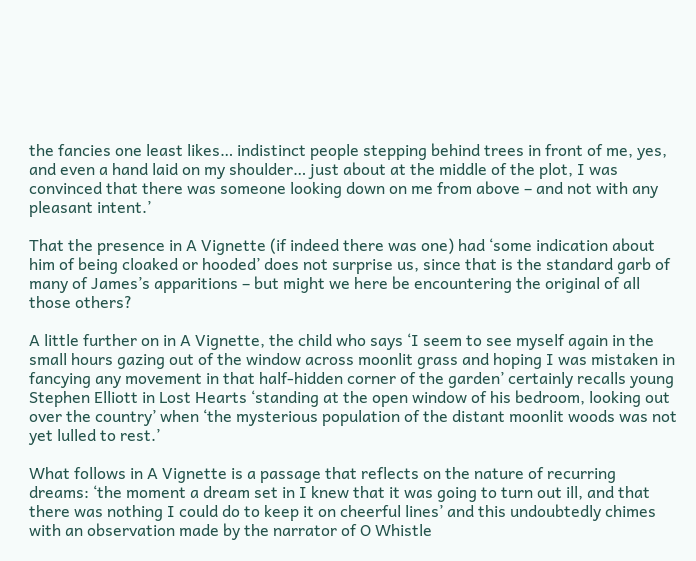the fancies one least likes… indistinct people stepping behind trees in front of me, yes, and even a hand laid on my shoulder… just about at the middle of the plot, I was convinced that there was someone looking down on me from above – and not with any pleasant intent.’

That the presence in A Vignette (if indeed there was one) had ‘some indication about him of being cloaked or hooded’ does not surprise us, since that is the standard garb of many of James’s apparitions – but might we here be encountering the original of all those others?

A little further on in A Vignette, the child who says ‘I seem to see myself again in the small hours gazing out of the window across moonlit grass and hoping I was mistaken in fancying any movement in that half-hidden corner of the garden’ certainly recalls young Stephen Elliott in Lost Hearts ‘standing at the open window of his bedroom, looking out over the country’ when ‘the mysterious population of the distant moonlit woods was not yet lulled to rest.’

What follows in A Vignette is a passage that reflects on the nature of recurring dreams: ‘the moment a dream set in I knew that it was going to turn out ill, and that there was nothing I could do to keep it on cheerful lines’ and this undoubtedly chimes with an observation made by the narrator of O Whistle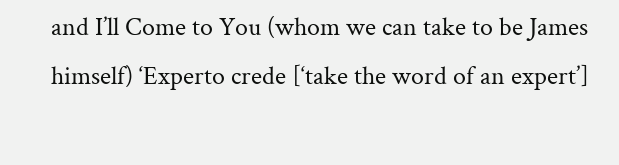and I’ll Come to You (whom we can take to be James himself) ‘Experto crede [‘take the word of an expert’]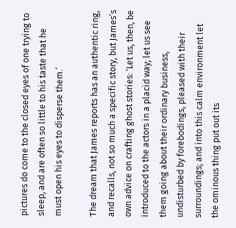pictures do come to the closed eyes of one trying to sleep, and are often so little to his taste that he must open his eyes to disperse them.’

The dream that James reports has an authentic ring, and recalls, not so much a specific story, but James’s own advice on crafting ghost stories: ‘Let us, then, be introduced to the actors in a placid way; let us see them going about their ordinary business, undisturbed by forebodings, pleased with their surroundings; and into this calm environment let the ominous thing put out its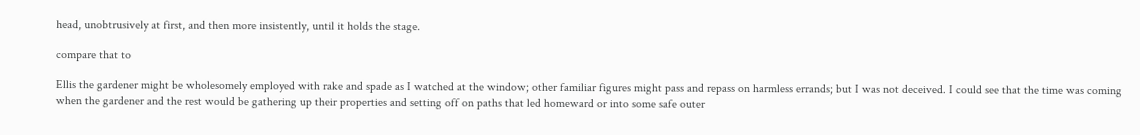head, unobtrusively at first, and then more insistently, until it holds the stage.

compare that to

Ellis the gardener might be wholesomely employed with rake and spade as I watched at the window; other familiar figures might pass and repass on harmless errands; but I was not deceived. I could see that the time was coming when the gardener and the rest would be gathering up their properties and setting off on paths that led homeward or into some safe outer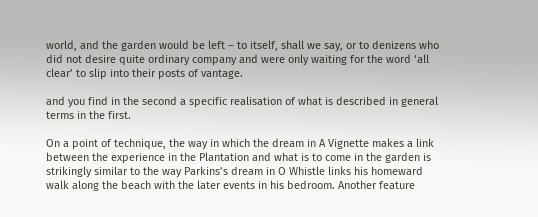world, and the garden would be left – to itself, shall we say, or to denizens who did not desire quite ordinary company and were only waiting for the word ‘all clear’ to slip into their posts of vantage.

and you find in the second a specific realisation of what is described in general terms in the first.

On a point of technique, the way in which the dream in A Vignette makes a link between the experience in the Plantation and what is to come in the garden is strikingly similar to the way Parkins’s dream in O Whistle links his homeward walk along the beach with the later events in his bedroom. Another feature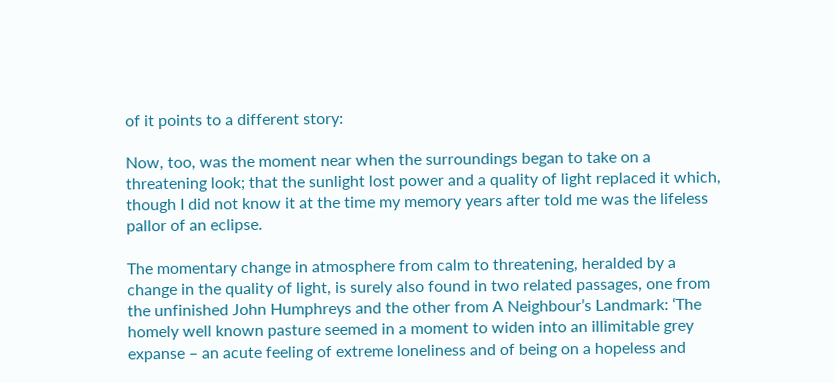of it points to a different story:

Now, too, was the moment near when the surroundings began to take on a threatening look; that the sunlight lost power and a quality of light replaced it which, though I did not know it at the time my memory years after told me was the lifeless pallor of an eclipse.

The momentary change in atmosphere from calm to threatening, heralded by a change in the quality of light, is surely also found in two related passages, one from the unfinished John Humphreys and the other from A Neighbour’s Landmark: ‘The homely well known pasture seemed in a moment to widen into an illimitable grey expanse – an acute feeling of extreme loneliness and of being on a hopeless and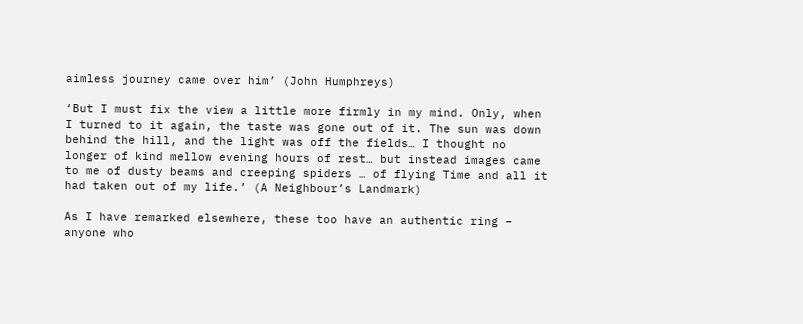aimless journey came over him’ (John Humphreys)

‘But I must fix the view a little more firmly in my mind. Only, when I turned to it again, the taste was gone out of it. The sun was down behind the hill, and the light was off the fields… I thought no longer of kind mellow evening hours of rest… but instead images came to me of dusty beams and creeping spiders … of flying Time and all it had taken out of my life.’ (A Neighbour’s Landmark)

As I have remarked elsewhere, these too have an authentic ring – anyone who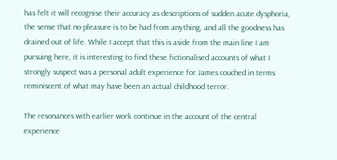has felt it will recognise their accuracy as descriptions of sudden acute dysphoria, the sense that no pleasure is to be had from anything, and all the goodness has drained out of life. While I accept that this is aside from the main line I am pursuing here, it is interesting to find these fictionalised accounts of what I strongly suspect was a personal adult experience for James couched in terms reminiscent of what may have been an actual childhood terror.

The resonances with earlier work continue in the account of the central experience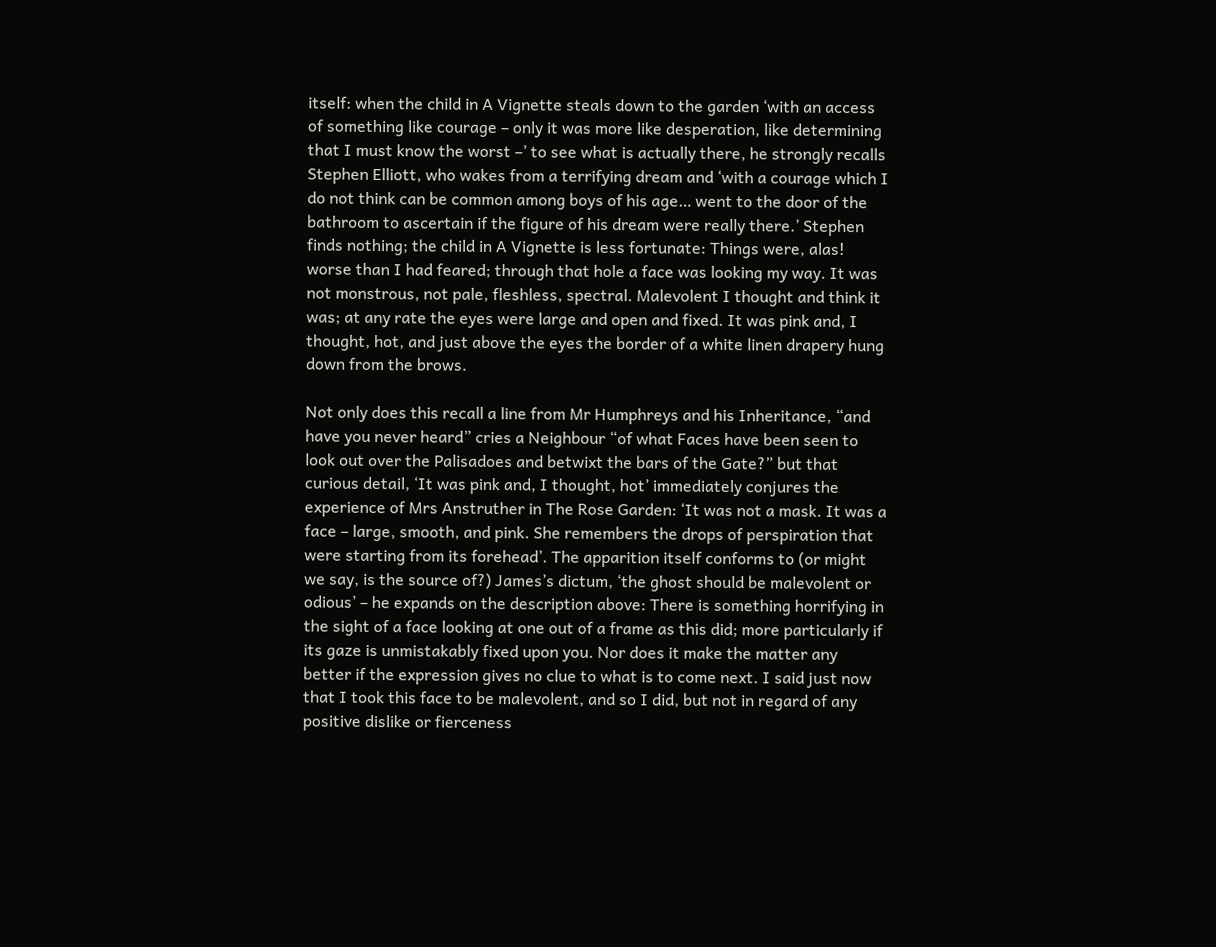itself: when the child in A Vignette steals down to the garden ‘with an access of something like courage – only it was more like desperation, like determining that I must know the worst –’ to see what is actually there, he strongly recalls Stephen Elliott, who wakes from a terrifying dream and ‘with a courage which I do not think can be common among boys of his age… went to the door of the bathroom to ascertain if the figure of his dream were really there.’ Stephen finds nothing; the child in A Vignette is less fortunate: Things were, alas! worse than I had feared; through that hole a face was looking my way. It was not monstrous, not pale, fleshless, spectral. Malevolent I thought and think it was; at any rate the eyes were large and open and fixed. It was pink and, I thought, hot, and just above the eyes the border of a white linen drapery hung down from the brows.

Not only does this recall a line from Mr Humphreys and his Inheritance, “and have you never heard” cries a Neighbour “of what Faces have been seen to look out over the Palisadoes and betwixt the bars of the Gate?” but that curious detail, ‘It was pink and, I thought, hot’ immediately conjures the experience of Mrs Anstruther in The Rose Garden: ‘It was not a mask. It was a face – large, smooth, and pink. She remembers the drops of perspiration that were starting from its forehead’. The apparition itself conforms to (or might we say, is the source of?) James’s dictum, ‘the ghost should be malevolent or odious’ – he expands on the description above: There is something horrifying in the sight of a face looking at one out of a frame as this did; more particularly if its gaze is unmistakably fixed upon you. Nor does it make the matter any better if the expression gives no clue to what is to come next. I said just now that I took this face to be malevolent, and so I did, but not in regard of any positive dislike or fierceness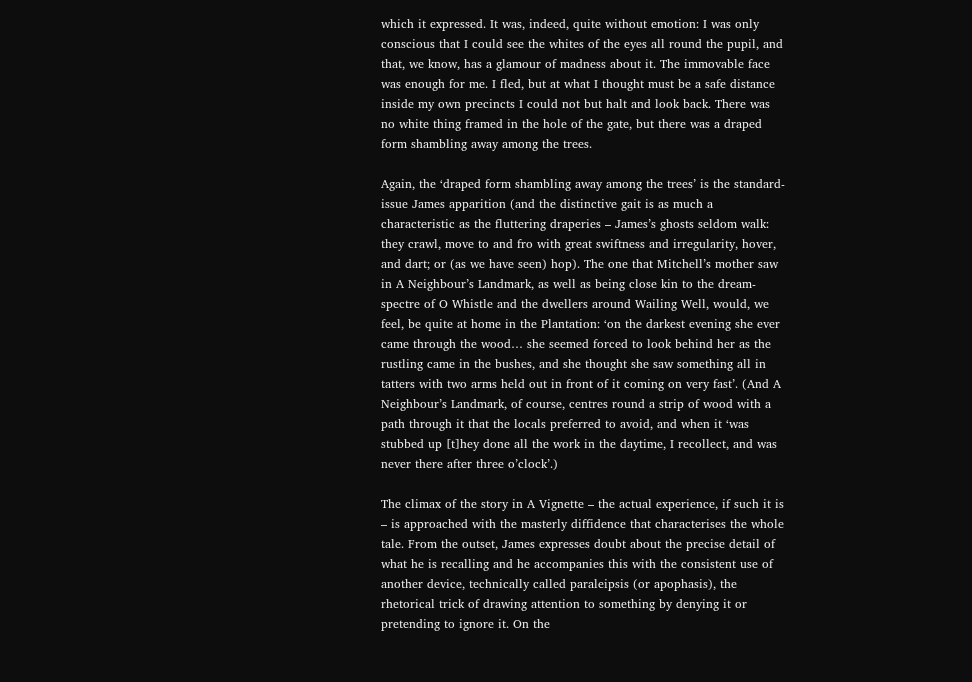which it expressed. It was, indeed, quite without emotion: I was only conscious that I could see the whites of the eyes all round the pupil, and that, we know, has a glamour of madness about it. The immovable face was enough for me. I fled, but at what I thought must be a safe distance inside my own precincts I could not but halt and look back. There was no white thing framed in the hole of the gate, but there was a draped form shambling away among the trees.

Again, the ‘draped form shambling away among the trees’ is the standard-issue James apparition (and the distinctive gait is as much a characteristic as the fluttering draperies – James’s ghosts seldom walk: they crawl, move to and fro with great swiftness and irregularity, hover, and dart; or (as we have seen) hop). The one that Mitchell’s mother saw in A Neighbour’s Landmark, as well as being close kin to the dream-spectre of O Whistle and the dwellers around Wailing Well, would, we feel, be quite at home in the Plantation: ‘on the darkest evening she ever came through the wood… she seemed forced to look behind her as the rustling came in the bushes, and she thought she saw something all in tatters with two arms held out in front of it coming on very fast’. (And A Neighbour’s Landmark, of course, centres round a strip of wood with a path through it that the locals preferred to avoid, and when it ‘was stubbed up [t]hey done all the work in the daytime, I recollect, and was never there after three o’clock’.)

The climax of the story in A Vignette – the actual experience, if such it is – is approached with the masterly diffidence that characterises the whole tale. From the outset, James expresses doubt about the precise detail of what he is recalling and he accompanies this with the consistent use of another device, technically called paraleipsis (or apophasis), the rhetorical trick of drawing attention to something by denying it or pretending to ignore it. On the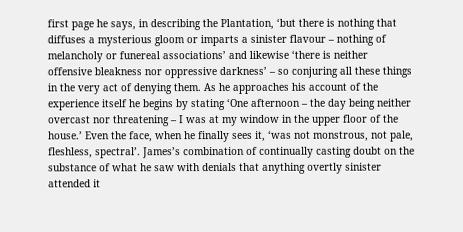first page he says, in describing the Plantation, ‘but there is nothing that diffuses a mysterious gloom or imparts a sinister flavour – nothing of melancholy or funereal associations’ and likewise ‘there is neither offensive bleakness nor oppressive darkness’ – so conjuring all these things in the very act of denying them. As he approaches his account of the experience itself he begins by stating ‘One afternoon – the day being neither overcast nor threatening – I was at my window in the upper floor of the house.’ Even the face, when he finally sees it, ‘was not monstrous, not pale, fleshless, spectral’. James’s combination of continually casting doubt on the substance of what he saw with denials that anything overtly sinister attended it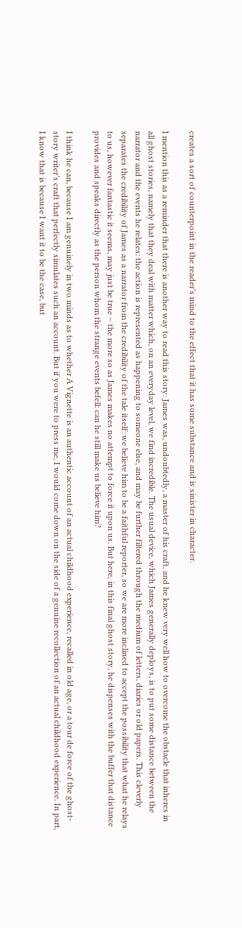creates a sort of counterpoint in the reader’s mind to the effect that it has some substance and is sinister in character.

I mention this as a reminder that there is another way to read this story: James was, undoubtedly, a master of his craft, and he knew very well how to overcome the obstacle that inheres in all ghost stories, namely that they deal with matter which, on an everyday level, we find incredible. The usual device, which James generally deploys, is to put some distance between the narrator and the events he relates: the action is represented as happening to someone else, and may be further filtered through the medium of letters, diaries or old papers. This cleverly separates the credibility of James as a narrator from the credibility of the tale itself: we believe him to be a faithful reporter, so we are more inclined to accept the possibility that what he relays to us, however fantastic it seems, may just be true – the more so as James makes no attempt to force it upon us. But here, in this final ghost story, he dispenses with the buffer that distance provides and speaks directly as the person whom the strange events befell: can he still make us believe him?

I think he can, because I am genuinely in two minds as to whether A Vignette is an authentic account of an actual childhood experience, recalled in old age, or a tour de force of the ghost-story writer’s craft that perfectly simulates such an account. But if you were to press me, I would come down on the side of a genuine recollection of an actual childhood experience. In part, I know that is because I want it to be the case, but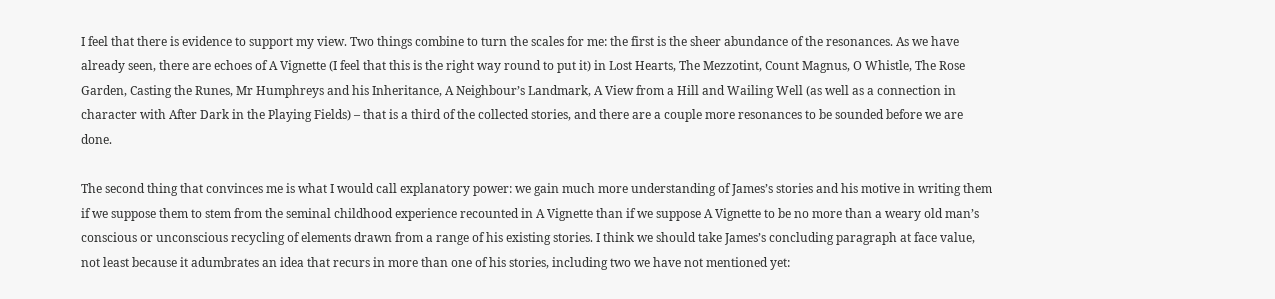I feel that there is evidence to support my view. Two things combine to turn the scales for me: the first is the sheer abundance of the resonances. As we have already seen, there are echoes of A Vignette (I feel that this is the right way round to put it) in Lost Hearts, The Mezzotint, Count Magnus, O Whistle, The Rose Garden, Casting the Runes, Mr Humphreys and his Inheritance, A Neighbour’s Landmark, A View from a Hill and Wailing Well (as well as a connection in character with After Dark in the Playing Fields) – that is a third of the collected stories, and there are a couple more resonances to be sounded before we are done.

The second thing that convinces me is what I would call explanatory power: we gain much more understanding of James’s stories and his motive in writing them if we suppose them to stem from the seminal childhood experience recounted in A Vignette than if we suppose A Vignette to be no more than a weary old man’s conscious or unconscious recycling of elements drawn from a range of his existing stories. I think we should take James’s concluding paragraph at face value, not least because it adumbrates an idea that recurs in more than one of his stories, including two we have not mentioned yet: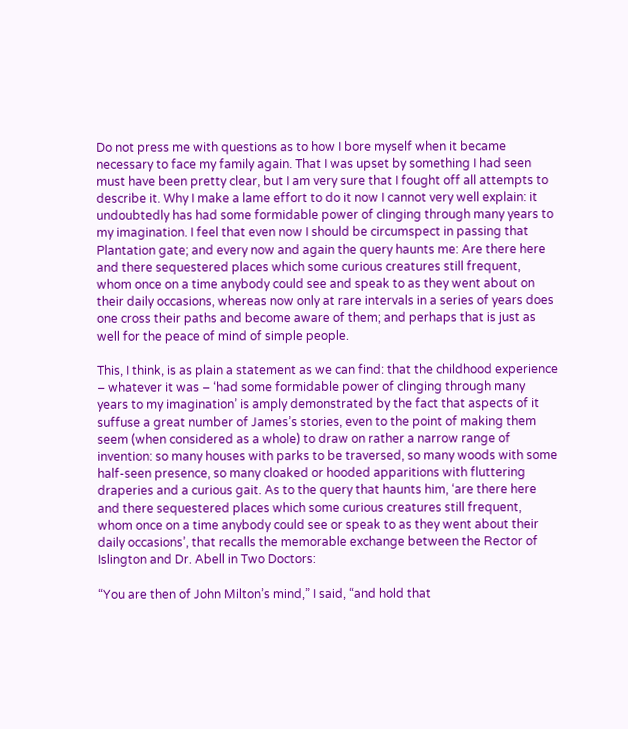Do not press me with questions as to how I bore myself when it became necessary to face my family again. That I was upset by something I had seen must have been pretty clear, but I am very sure that I fought off all attempts to describe it. Why I make a lame effort to do it now I cannot very well explain: it undoubtedly has had some formidable power of clinging through many years to my imagination. I feel that even now I should be circumspect in passing that Plantation gate; and every now and again the query haunts me: Are there here and there sequestered places which some curious creatures still frequent, whom once on a time anybody could see and speak to as they went about on their daily occasions, whereas now only at rare intervals in a series of years does one cross their paths and become aware of them; and perhaps that is just as well for the peace of mind of simple people.

This, I think, is as plain a statement as we can find: that the childhood experience – whatever it was – ‘had some formidable power of clinging through many years to my imagination’ is amply demonstrated by the fact that aspects of it suffuse a great number of James’s stories, even to the point of making them seem (when considered as a whole) to draw on rather a narrow range of invention: so many houses with parks to be traversed, so many woods with some half-seen presence, so many cloaked or hooded apparitions with fluttering draperies and a curious gait. As to the query that haunts him, ‘are there here and there sequestered places which some curious creatures still frequent, whom once on a time anybody could see or speak to as they went about their daily occasions’, that recalls the memorable exchange between the Rector of Islington and Dr. Abell in Two Doctors:

“You are then of John Milton’s mind,” I said, “and hold that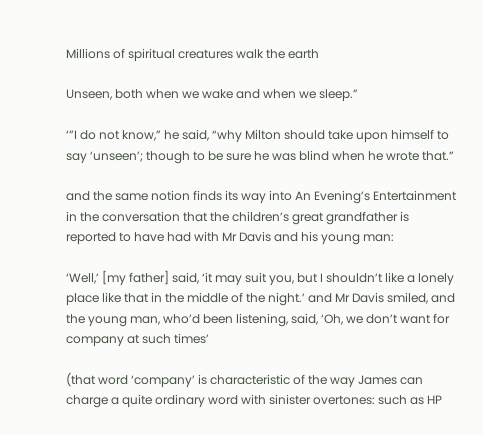Millions of spiritual creatures walk the earth

Unseen, both when we wake and when we sleep.”

‘”I do not know,” he said, “why Milton should take upon himself to say ‘unseen’; though to be sure he was blind when he wrote that.”

and the same notion finds its way into An Evening’s Entertainment in the conversation that the children’s great grandfather is reported to have had with Mr Davis and his young man:

‘Well,’ [my father] said, ‘it may suit you, but I shouldn’t like a lonely place like that in the middle of the night.’ and Mr Davis smiled, and the young man, who’d been listening, said, ‘Oh, we don’t want for company at such times’

(that word ‘company’ is characteristic of the way James can charge a quite ordinary word with sinister overtones: such as HP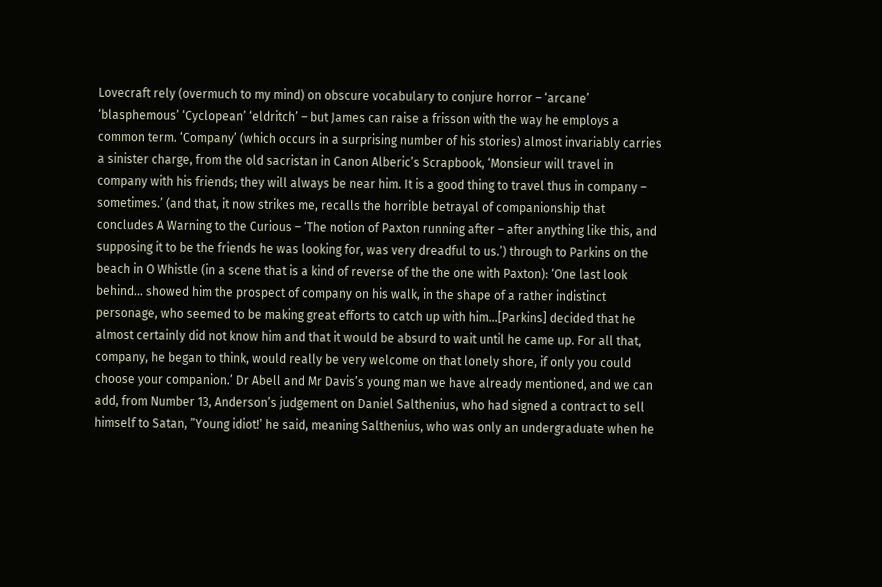Lovecraft rely (overmuch to my mind) on obscure vocabulary to conjure horror – ‘arcane’ ‘blasphemous’ ‘Cyclopean’ ‘eldritch’ – but James can raise a frisson with the way he employs a common term. ‘Company’ (which occurs in a surprising number of his stories) almost invariably carries a sinister charge, from the old sacristan in Canon Alberic’s Scrapbook, ‘Monsieur will travel in company with his friends; they will always be near him. It is a good thing to travel thus in company – sometimes.’ (and that, it now strikes me, recalls the horrible betrayal of companionship that concludes A Warning to the Curious – ‘The notion of Paxton running after – after anything like this, and supposing it to be the friends he was looking for, was very dreadful to us.’) through to Parkins on the beach in O Whistle (in a scene that is a kind of reverse of the the one with Paxton): ‘One last look behind… showed him the prospect of company on his walk, in the shape of a rather indistinct personage, who seemed to be making great efforts to catch up with him…[Parkins] decided that he almost certainly did not know him and that it would be absurd to wait until he came up. For all that, company, he began to think, would really be very welcome on that lonely shore, if only you could choose your companion.’ Dr Abell and Mr Davis’s young man we have already mentioned, and we can add, from Number 13, Anderson’s judgement on Daniel Salthenius, who had signed a contract to sell himself to Satan, ”Young idiot!’ he said, meaning Salthenius, who was only an undergraduate when he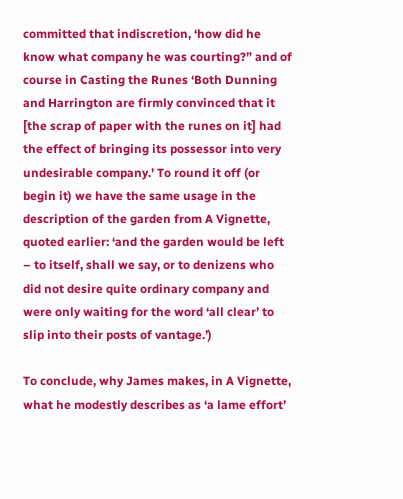committed that indiscretion, ‘how did he know what company he was courting?” and of course in Casting the Runes ‘Both Dunning and Harrington are firmly convinced that it [the scrap of paper with the runes on it] had the effect of bringing its possessor into very undesirable company.’ To round it off (or begin it) we have the same usage in the description of the garden from A Vignette, quoted earlier: ‘and the garden would be left – to itself, shall we say, or to denizens who did not desire quite ordinary company and were only waiting for the word ‘all clear’ to slip into their posts of vantage.’)

To conclude, why James makes, in A Vignette, what he modestly describes as ‘a lame effort’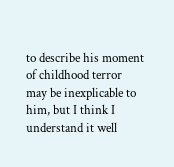to describe his moment of childhood terror may be inexplicable to him, but I think I understand it well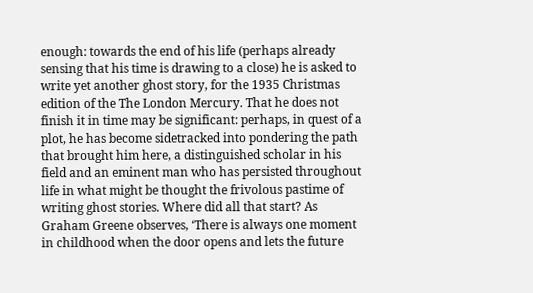enough: towards the end of his life (perhaps already sensing that his time is drawing to a close) he is asked to write yet another ghost story, for the 1935 Christmas edition of the The London Mercury. That he does not finish it in time may be significant: perhaps, in quest of a plot, he has become sidetracked into pondering the path that brought him here, a distinguished scholar in his field and an eminent man who has persisted throughout life in what might be thought the frivolous pastime of writing ghost stories. Where did all that start? As Graham Greene observes, ‘There is always one moment in childhood when the door opens and lets the future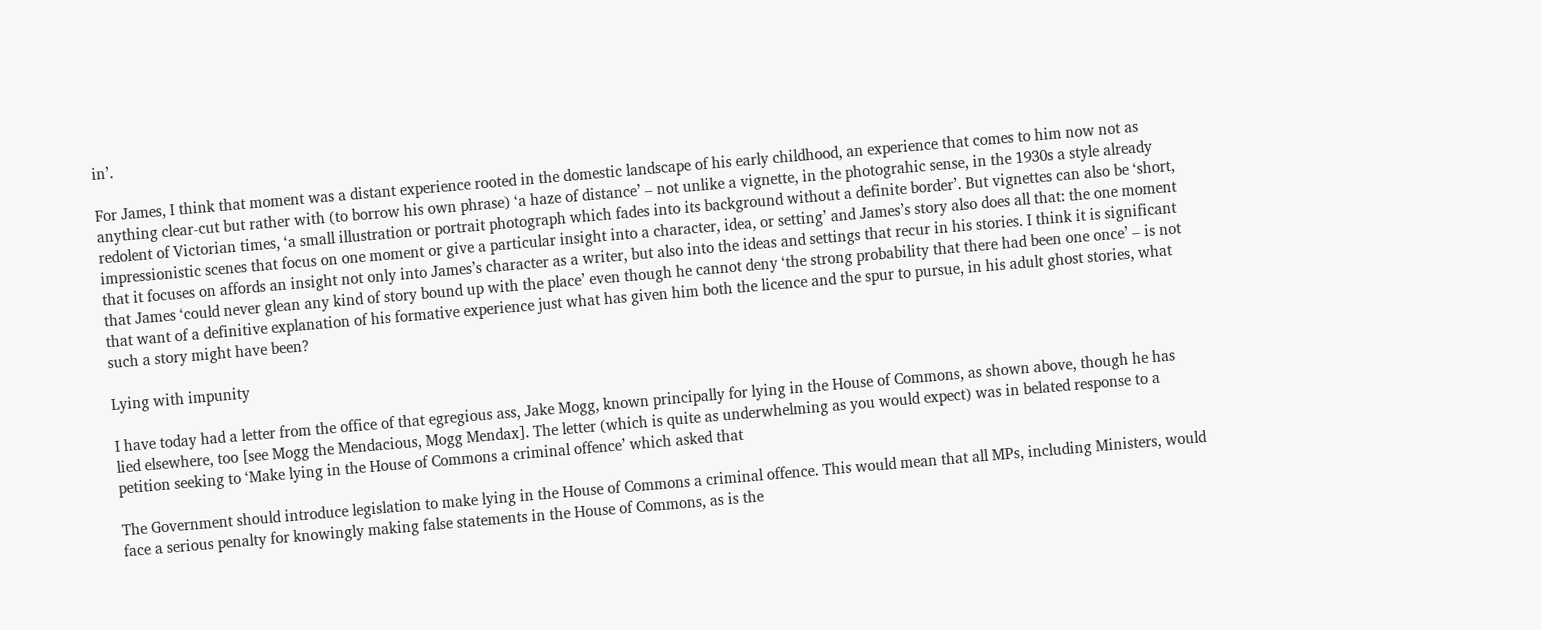in’.

For James, I think that moment was a distant experience rooted in the domestic landscape of his early childhood, an experience that comes to him now not as anything clear-cut but rather with (to borrow his own phrase) ‘a haze of distance’ – not unlike a vignette, in the photograhic sense, in the 1930s a style already redolent of Victorian times, ‘a small illustration or portrait photograph which fades into its background without a definite border’. But vignettes can also be ‘short, impressionistic scenes that focus on one moment or give a particular insight into a character, idea, or setting’ and James’s story also does all that: the one moment that it focuses on affords an insight not only into James’s character as a writer, but also into the ideas and settings that recur in his stories. I think it is significant that James ‘could never glean any kind of story bound up with the place’ even though he cannot deny ‘the strong probability that there had been one once’ – is not that want of a definitive explanation of his formative experience just what has given him both the licence and the spur to pursue, in his adult ghost stories, what such a story might have been?

Lying with impunity

I have today had a letter from the office of that egregious ass, Jake Mogg, known principally for lying in the House of Commons, as shown above, though he has lied elsewhere, too [see Mogg the Mendacious, Mogg Mendax]. The letter (which is quite as underwhelming as you would expect) was in belated response to a petition seeking to ‘Make lying in the House of Commons a criminal offence’ which asked that

The Government should introduce legislation to make lying in the House of Commons a criminal offence. This would mean that all MPs, including Ministers, would face a serious penalty for knowingly making false statements in the House of Commons, as is the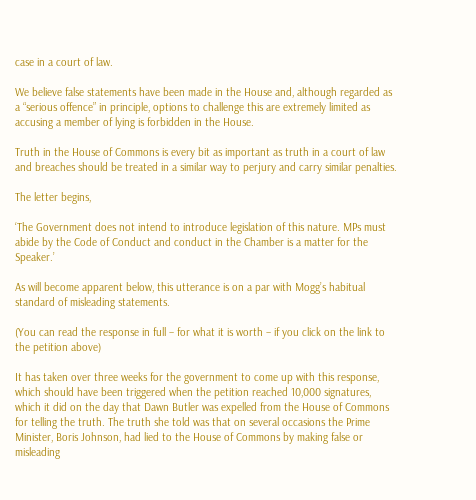case in a court of law.

We believe false statements have been made in the House and, although regarded as a “serious offence” in principle, options to challenge this are extremely limited as accusing a member of lying is forbidden in the House.

Truth in the House of Commons is every bit as important as truth in a court of law and breaches should be treated in a similar way to perjury and carry similar penalties.

The letter begins,

‘The Government does not intend to introduce legislation of this nature. MPs must abide by the Code of Conduct and conduct in the Chamber is a matter for the Speaker.’

As will become apparent below, this utterance is on a par with Mogg’s habitual standard of misleading statements.

(You can read the response in full – for what it is worth – if you click on the link to the petition above)

It has taken over three weeks for the government to come up with this response, which should have been triggered when the petition reached 10,000 signatures, which it did on the day that Dawn Butler was expelled from the House of Commons for telling the truth. The truth she told was that on several occasions the Prime Minister, Boris Johnson, had lied to the House of Commons by making false or misleading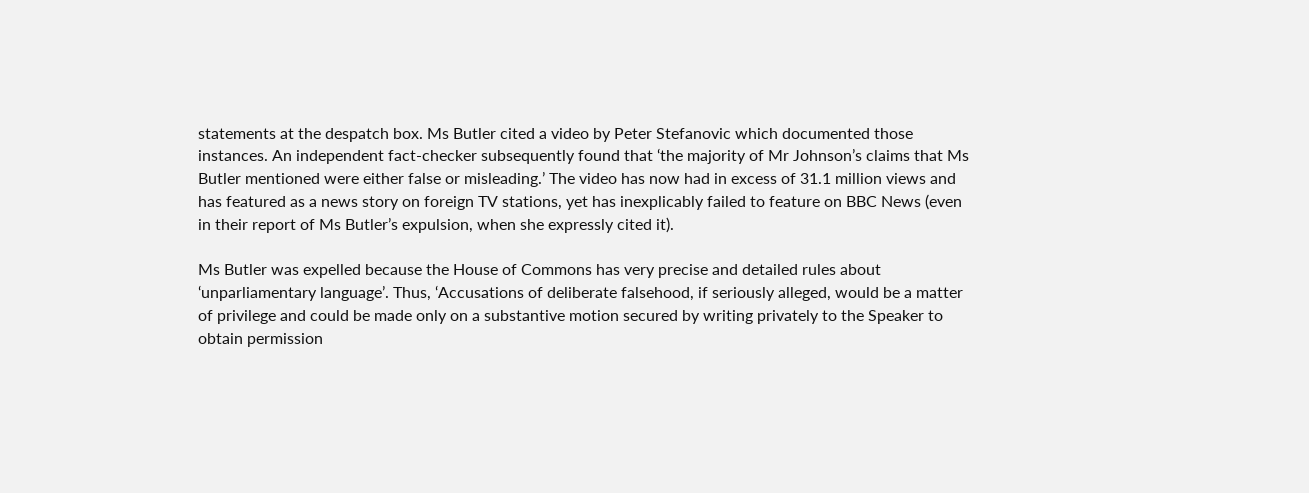statements at the despatch box. Ms Butler cited a video by Peter Stefanovic which documented those instances. An independent fact-checker subsequently found that ‘the majority of Mr Johnson’s claims that Ms Butler mentioned were either false or misleading.’ The video has now had in excess of 31.1 million views and has featured as a news story on foreign TV stations, yet has inexplicably failed to feature on BBC News (even in their report of Ms Butler’s expulsion, when she expressly cited it).

Ms Butler was expelled because the House of Commons has very precise and detailed rules about ‘unparliamentary language’. Thus, ‘Accusations of deliberate falsehood, if seriously alleged, would be a matter of privilege and could be made only on a substantive motion secured by writing privately to the Speaker to obtain permission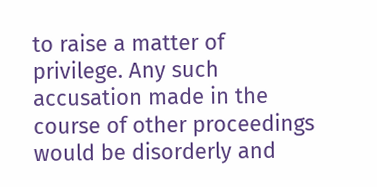to raise a matter of privilege. Any such accusation made in the course of other proceedings would be disorderly and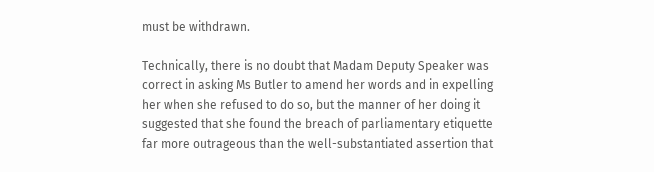must be withdrawn.

Technically, there is no doubt that Madam Deputy Speaker was correct in asking Ms Butler to amend her words and in expelling her when she refused to do so, but the manner of her doing it suggested that she found the breach of parliamentary etiquette far more outrageous than the well-substantiated assertion that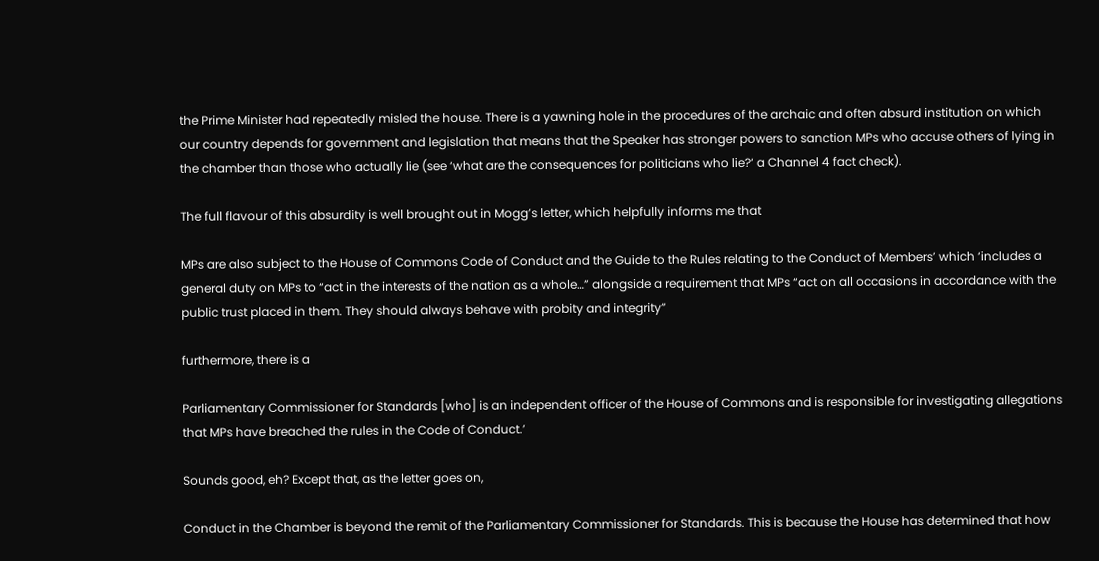the Prime Minister had repeatedly misled the house. There is a yawning hole in the procedures of the archaic and often absurd institution on which our country depends for government and legislation that means that the Speaker has stronger powers to sanction MPs who accuse others of lying in the chamber than those who actually lie (see ‘what are the consequences for politicians who lie?‘ a Channel 4 fact check).

The full flavour of this absurdity is well brought out in Mogg’s letter, which helpfully informs me that

MPs are also subject to the House of Commons Code of Conduct and the Guide to the Rules relating to the Conduct of Members’ which ‘includes a general duty on MPs to “act in the interests of the nation as a whole…” alongside a requirement that MPs “act on all occasions in accordance with the public trust placed in them. They should always behave with probity and integrity”

furthermore, there is a

Parliamentary Commissioner for Standards [who] is an independent officer of the House of Commons and is responsible for investigating allegations that MPs have breached the rules in the Code of Conduct.’

Sounds good, eh? Except that, as the letter goes on,

Conduct in the Chamber is beyond the remit of the Parliamentary Commissioner for Standards. This is because the House has determined that how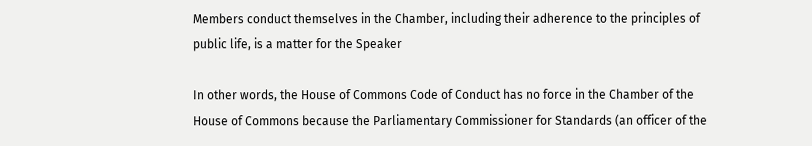Members conduct themselves in the Chamber, including their adherence to the principles of public life, is a matter for the Speaker

In other words, the House of Commons Code of Conduct has no force in the Chamber of the House of Commons because the Parliamentary Commissioner for Standards (an officer of the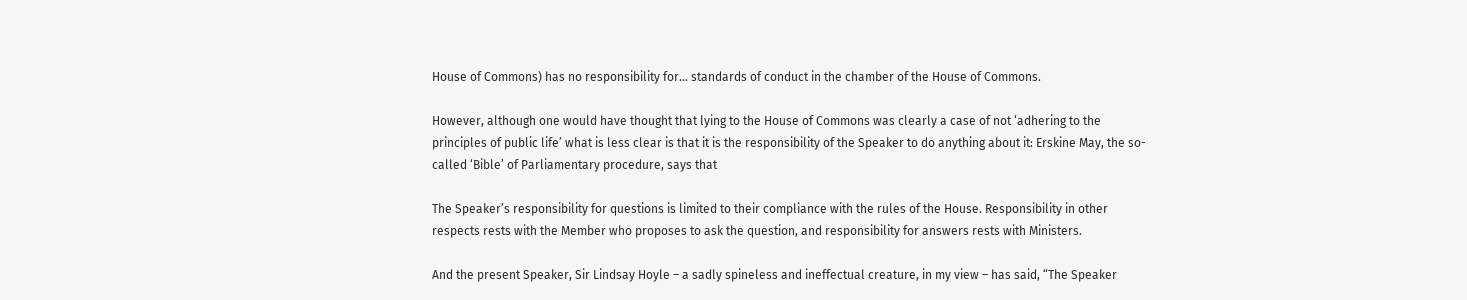House of Commons) has no responsibility for… standards of conduct in the chamber of the House of Commons.

However, although one would have thought that lying to the House of Commons was clearly a case of not ‘adhering to the principles of public life’ what is less clear is that it is the responsibility of the Speaker to do anything about it: Erskine May, the so-called ‘Bible’ of Parliamentary procedure, says that

The Speaker’s responsibility for questions is limited to their compliance with the rules of the House. Responsibility in other respects rests with the Member who proposes to ask the question, and responsibility for answers rests with Ministers.

And the present Speaker, Sir Lindsay Hoyle – a sadly spineless and ineffectual creature, in my view – has said, “The Speaker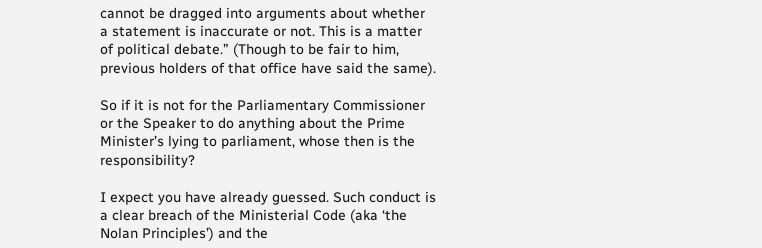cannot be dragged into arguments about whether a statement is inaccurate or not. This is a matter of political debate.” (Though to be fair to him, previous holders of that office have said the same).

So if it is not for the Parliamentary Commissioner or the Speaker to do anything about the Prime Minister’s lying to parliament, whose then is the responsibility?

I expect you have already guessed. Such conduct is a clear breach of the Ministerial Code (aka ‘the Nolan Principles’) and the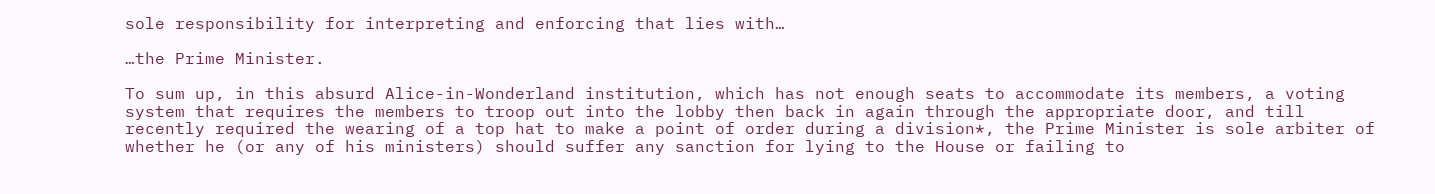sole responsibility for interpreting and enforcing that lies with…

…the Prime Minister.

To sum up, in this absurd Alice-in-Wonderland institution, which has not enough seats to accommodate its members, a voting system that requires the members to troop out into the lobby then back in again through the appropriate door, and till recently required the wearing of a top hat to make a point of order during a division*, the Prime Minister is sole arbiter of whether he (or any of his ministers) should suffer any sanction for lying to the House or failing to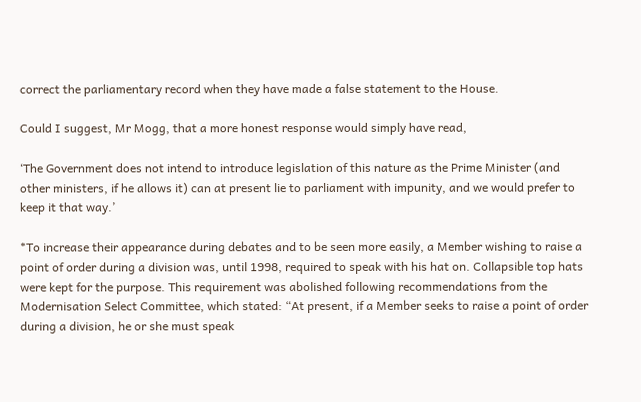correct the parliamentary record when they have made a false statement to the House.

Could I suggest, Mr Mogg, that a more honest response would simply have read,

‘The Government does not intend to introduce legislation of this nature as the Prime Minister (and other ministers, if he allows it) can at present lie to parliament with impunity, and we would prefer to keep it that way.’

*To increase their appearance during debates and to be seen more easily, a Member wishing to raise a point of order during a division was, until 1998, required to speak with his hat on. Collapsible top hats were kept for the purpose. This requirement was abolished following recommendations from the Modernisation Select Committee, which stated: “At present, if a Member seeks to raise a point of order during a division, he or she must speak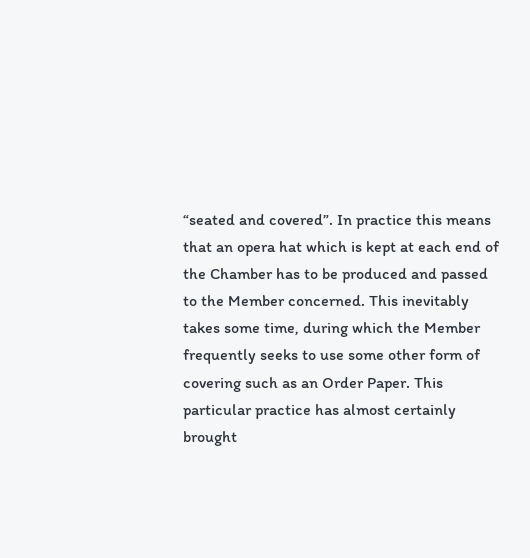“seated and covered”. In practice this means that an opera hat which is kept at each end of the Chamber has to be produced and passed to the Member concerned. This inevitably takes some time, during which the Member frequently seeks to use some other form of covering such as an Order Paper. This particular practice has almost certainly brought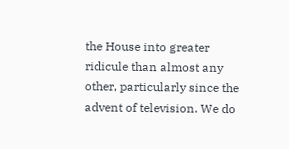the House into greater ridicule than almost any other, particularly since the advent of television. We do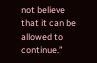not believe that it can be allowed to continue.”